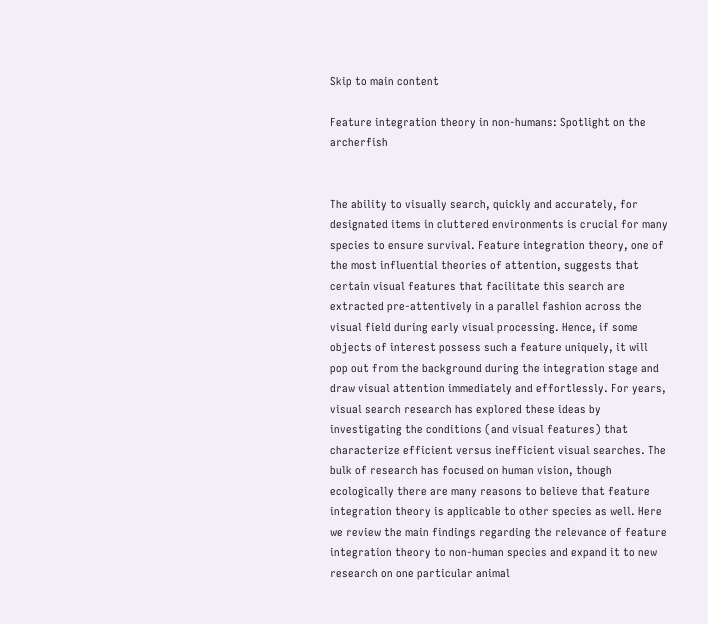Skip to main content

Feature integration theory in non-humans: Spotlight on the archerfish


The ability to visually search, quickly and accurately, for designated items in cluttered environments is crucial for many species to ensure survival. Feature integration theory, one of the most influential theories of attention, suggests that certain visual features that facilitate this search are extracted pre-attentively in a parallel fashion across the visual field during early visual processing. Hence, if some objects of interest possess such a feature uniquely, it will pop out from the background during the integration stage and draw visual attention immediately and effortlessly. For years, visual search research has explored these ideas by investigating the conditions (and visual features) that characterize efficient versus inefficient visual searches. The bulk of research has focused on human vision, though ecologically there are many reasons to believe that feature integration theory is applicable to other species as well. Here we review the main findings regarding the relevance of feature integration theory to non-human species and expand it to new research on one particular animal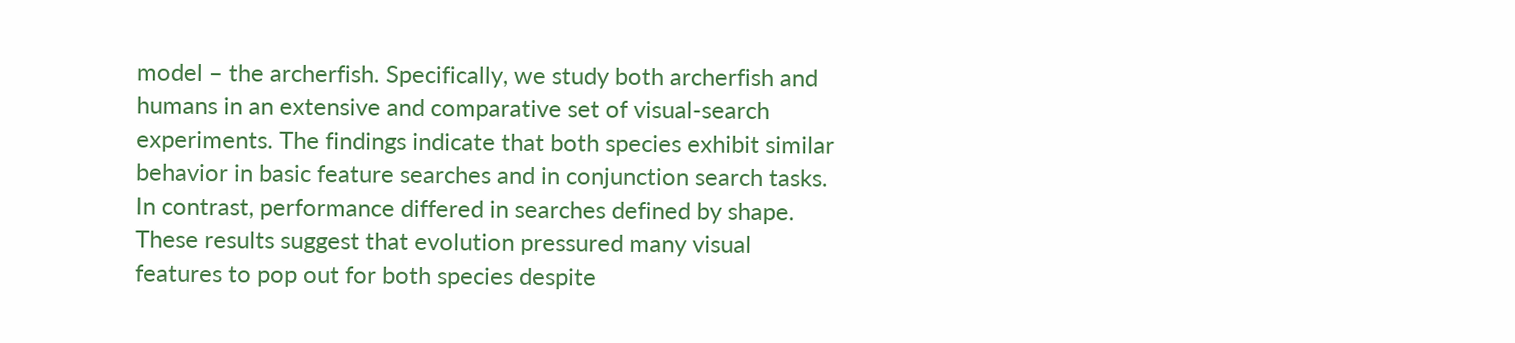model – the archerfish. Specifically, we study both archerfish and humans in an extensive and comparative set of visual-search experiments. The findings indicate that both species exhibit similar behavior in basic feature searches and in conjunction search tasks. In contrast, performance differed in searches defined by shape. These results suggest that evolution pressured many visual features to pop out for both species despite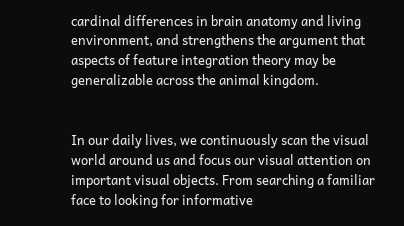cardinal differences in brain anatomy and living environment, and strengthens the argument that aspects of feature integration theory may be generalizable across the animal kingdom.


In our daily lives, we continuously scan the visual world around us and focus our visual attention on important visual objects. From searching a familiar face to looking for informative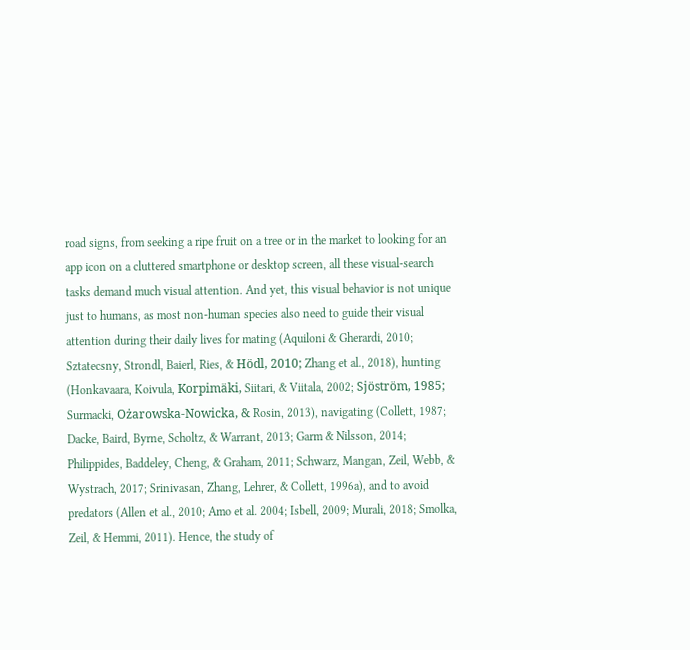road signs, from seeking a ripe fruit on a tree or in the market to looking for an app icon on a cluttered smartphone or desktop screen, all these visual-search tasks demand much visual attention. And yet, this visual behavior is not unique just to humans, as most non-human species also need to guide their visual attention during their daily lives for mating (Aquiloni & Gherardi, 2010; Sztatecsny, Strondl, Baierl, Ries, & Hödl, 2010; Zhang et al., 2018), hunting (Honkavaara, Koivula, Korpimäki, Siitari, & Viitala, 2002; Sjöström, 1985; Surmacki, Ożarowska-Nowicka, & Rosin, 2013), navigating (Collett, 1987; Dacke, Baird, Byrne, Scholtz, & Warrant, 2013; Garm & Nilsson, 2014; Philippides, Baddeley, Cheng, & Graham, 2011; Schwarz, Mangan, Zeil, Webb, & Wystrach, 2017; Srinivasan, Zhang, Lehrer, & Collett, 1996a), and to avoid predators (Allen et al., 2010; Amo et al. 2004; Isbell, 2009; Murali, 2018; Smolka, Zeil, & Hemmi, 2011). Hence, the study of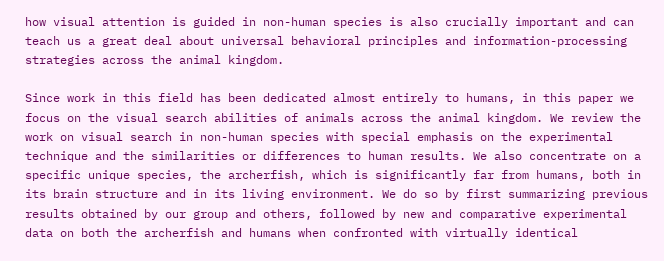how visual attention is guided in non-human species is also crucially important and can teach us a great deal about universal behavioral principles and information-processing strategies across the animal kingdom.

Since work in this field has been dedicated almost entirely to humans, in this paper we focus on the visual search abilities of animals across the animal kingdom. We review the work on visual search in non-human species with special emphasis on the experimental technique and the similarities or differences to human results. We also concentrate on a specific unique species, the archerfish, which is significantly far from humans, both in its brain structure and in its living environment. We do so by first summarizing previous results obtained by our group and others, followed by new and comparative experimental data on both the archerfish and humans when confronted with virtually identical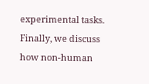experimental tasks. Finally, we discuss how non-human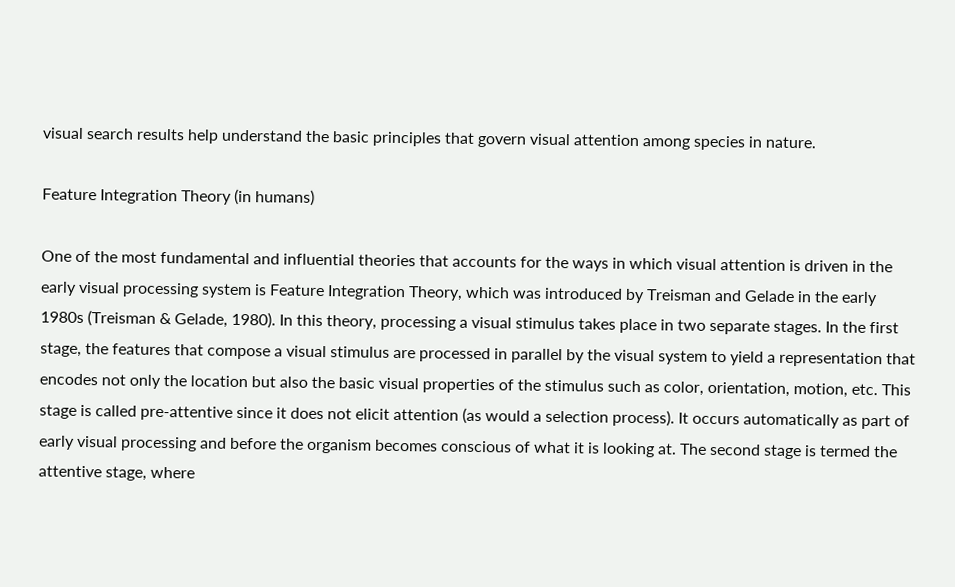visual search results help understand the basic principles that govern visual attention among species in nature.

Feature Integration Theory (in humans)

One of the most fundamental and influential theories that accounts for the ways in which visual attention is driven in the early visual processing system is Feature Integration Theory, which was introduced by Treisman and Gelade in the early 1980s (Treisman & Gelade, 1980). In this theory, processing a visual stimulus takes place in two separate stages. In the first stage, the features that compose a visual stimulus are processed in parallel by the visual system to yield a representation that encodes not only the location but also the basic visual properties of the stimulus such as color, orientation, motion, etc. This stage is called pre-attentive since it does not elicit attention (as would a selection process). It occurs automatically as part of early visual processing and before the organism becomes conscious of what it is looking at. The second stage is termed the attentive stage, where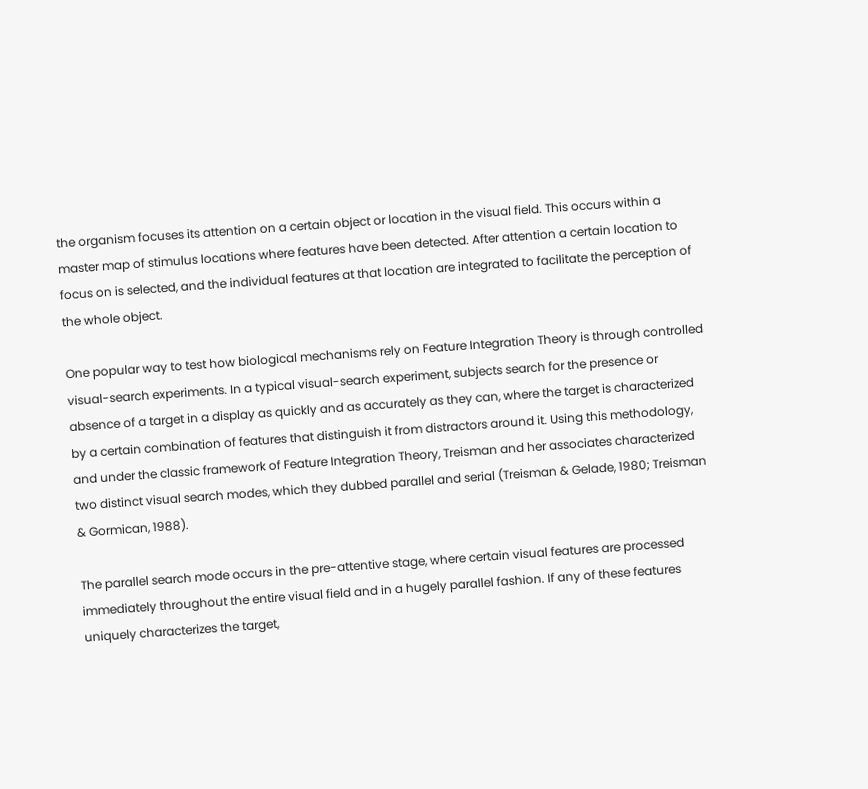the organism focuses its attention on a certain object or location in the visual field. This occurs within a master map of stimulus locations where features have been detected. After attention a certain location to focus on is selected, and the individual features at that location are integrated to facilitate the perception of the whole object.

One popular way to test how biological mechanisms rely on Feature Integration Theory is through controlled visual-search experiments. In a typical visual-search experiment, subjects search for the presence or absence of a target in a display as quickly and as accurately as they can, where the target is characterized by a certain combination of features that distinguish it from distractors around it. Using this methodology, and under the classic framework of Feature Integration Theory, Treisman and her associates characterized two distinct visual search modes, which they dubbed parallel and serial (Treisman & Gelade, 1980; Treisman & Gormican, 1988).

The parallel search mode occurs in the pre-attentive stage, where certain visual features are processed immediately throughout the entire visual field and in a hugely parallel fashion. If any of these features uniquely characterizes the target,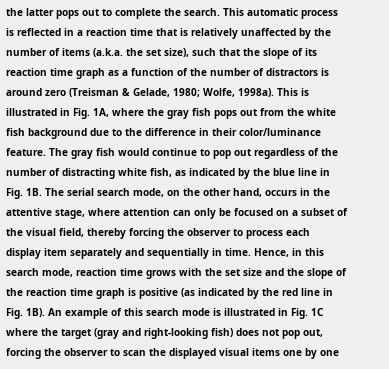the latter pops out to complete the search. This automatic process is reflected in a reaction time that is relatively unaffected by the number of items (a.k.a. the set size), such that the slope of its reaction time graph as a function of the number of distractors is around zero (Treisman & Gelade, 1980; Wolfe, 1998a). This is illustrated in Fig. 1A, where the gray fish pops out from the white fish background due to the difference in their color/luminance feature. The gray fish would continue to pop out regardless of the number of distracting white fish, as indicated by the blue line in Fig. 1B. The serial search mode, on the other hand, occurs in the attentive stage, where attention can only be focused on a subset of the visual field, thereby forcing the observer to process each display item separately and sequentially in time. Hence, in this search mode, reaction time grows with the set size and the slope of the reaction time graph is positive (as indicated by the red line in Fig. 1B). An example of this search mode is illustrated in Fig. 1C where the target (gray and right-looking fish) does not pop out, forcing the observer to scan the displayed visual items one by one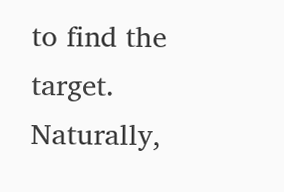to find the target. Naturally,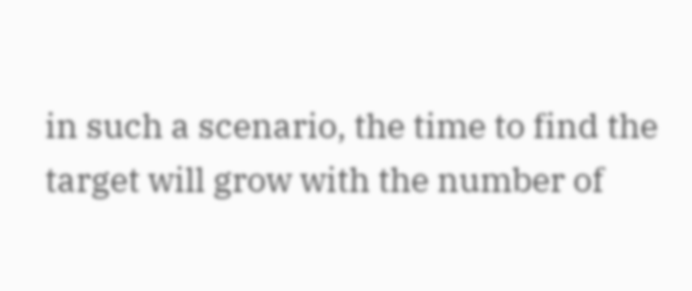in such a scenario, the time to find the target will grow with the number of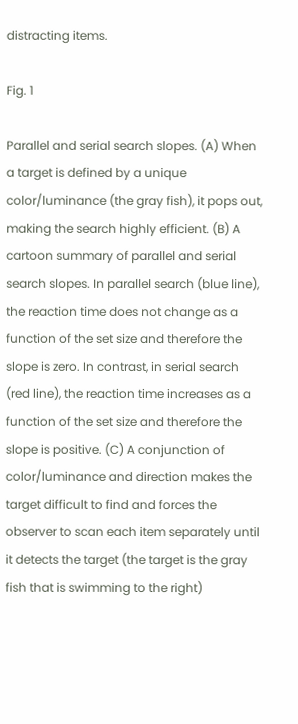distracting items.

Fig. 1

Parallel and serial search slopes. (A) When a target is defined by a unique color/luminance (the gray fish), it pops out, making the search highly efficient. (B) A cartoon summary of parallel and serial search slopes. In parallel search (blue line), the reaction time does not change as a function of the set size and therefore the slope is zero. In contrast, in serial search (red line), the reaction time increases as a function of the set size and therefore the slope is positive. (C) A conjunction of color/luminance and direction makes the target difficult to find and forces the observer to scan each item separately until it detects the target (the target is the gray fish that is swimming to the right)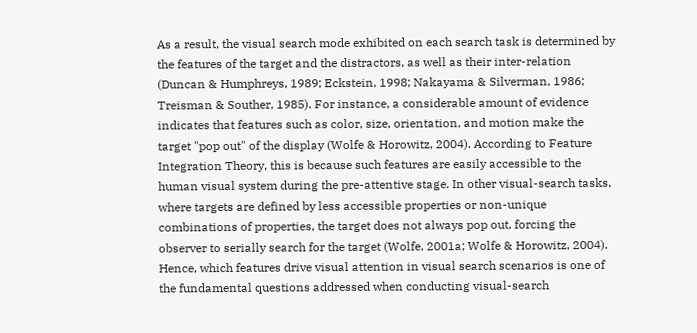As a result, the visual search mode exhibited on each search task is determined by the features of the target and the distractors, as well as their inter-relation (Duncan & Humphreys, 1989; Eckstein, 1998; Nakayama & Silverman, 1986; Treisman & Souther, 1985). For instance, a considerable amount of evidence indicates that features such as color, size, orientation, and motion make the target "pop out" of the display (Wolfe & Horowitz, 2004). According to Feature Integration Theory, this is because such features are easily accessible to the human visual system during the pre-attentive stage. In other visual-search tasks, where targets are defined by less accessible properties or non-unique combinations of properties, the target does not always pop out, forcing the observer to serially search for the target (Wolfe, 2001a; Wolfe & Horowitz, 2004). Hence, which features drive visual attention in visual search scenarios is one of the fundamental questions addressed when conducting visual-search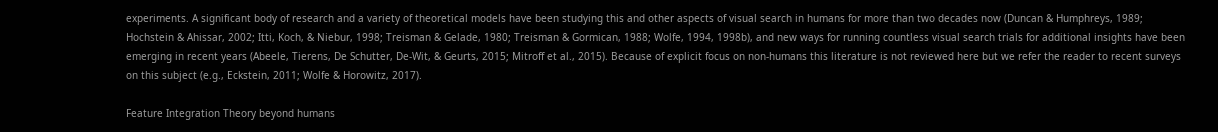experiments. A significant body of research and a variety of theoretical models have been studying this and other aspects of visual search in humans for more than two decades now (Duncan & Humphreys, 1989; Hochstein & Ahissar, 2002; Itti, Koch, & Niebur, 1998; Treisman & Gelade, 1980; Treisman & Gormican, 1988; Wolfe, 1994, 1998b), and new ways for running countless visual search trials for additional insights have been emerging in recent years (Abeele, Tierens, De Schutter, De-Wit, & Geurts, 2015; Mitroff et al., 2015). Because of explicit focus on non-humans this literature is not reviewed here but we refer the reader to recent surveys on this subject (e.g., Eckstein, 2011; Wolfe & Horowitz, 2017).

Feature Integration Theory beyond humans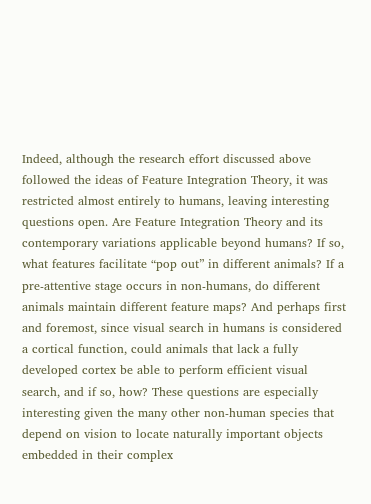Indeed, although the research effort discussed above followed the ideas of Feature Integration Theory, it was restricted almost entirely to humans, leaving interesting questions open. Are Feature Integration Theory and its contemporary variations applicable beyond humans? If so, what features facilitate “pop out” in different animals? If a pre-attentive stage occurs in non-humans, do different animals maintain different feature maps? And perhaps first and foremost, since visual search in humans is considered a cortical function, could animals that lack a fully developed cortex be able to perform efficient visual search, and if so, how? These questions are especially interesting given the many other non-human species that depend on vision to locate naturally important objects embedded in their complex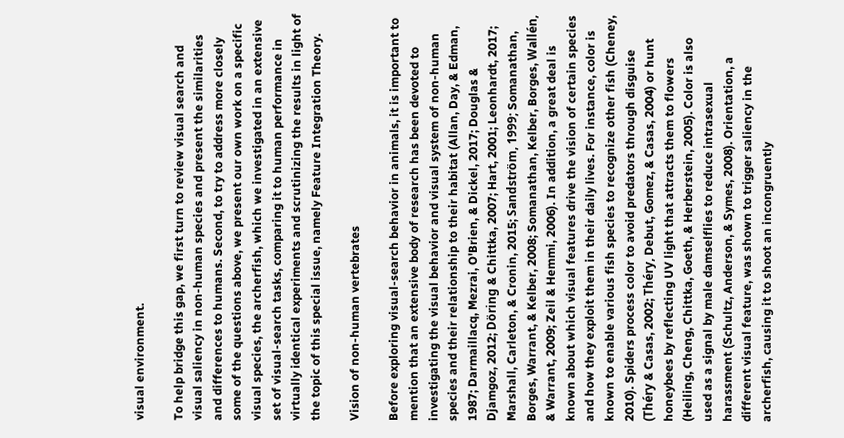visual environment.

To help bridge this gap, we first turn to review visual search and visual saliency in non-human species and present the similarities and differences to humans. Second, to try to address more closely some of the questions above, we present our own work on a specific visual species, the archerfish, which we investigated in an extensive set of visual-search tasks, comparing it to human performance in virtually identical experiments and scrutinizing the results in light of the topic of this special issue, namely Feature Integration Theory.

Vision of non-human vertebrates

Before exploring visual-search behavior in animals, it is important to mention that an extensive body of research has been devoted to investigating the visual behavior and visual system of non-human species and their relationship to their habitat (Allan, Day, & Edman, 1987; Darmaillacq, Mezrai, O'Brien, & Dickel, 2017; Douglas & Djamgoz, 2012; Döring & Chittka, 2007; Hart, 2001; Leonhardt, 2017; Marshall, Carleton, & Cronin, 2015; Sandström, 1999; Somanathan, Borges, Warrant, & Kelber, 2008; Somanathan, Kelber, Borges, Wallén, & Warrant, 2009; Zeil & Hemmi, 2006). In addition, a great deal is known about which visual features drive the vision of certain species and how they exploit them in their daily lives. For instance, color is known to enable various fish species to recognize other fish (Cheney, 2010). Spiders process color to avoid predators through disguise (Théry & Casas, 2002; Théry, Debut, Gomez, & Casas, 2004) or hunt honeybees by reflecting UV light that attracts them to flowers (Heiling, Cheng, Chittka, Goeth, & Herberstein, 2005). Color is also used as a signal by male damselflies to reduce intrasexual harassment (Schultz, Anderson, & Symes, 2008). Orientation, a different visual feature, was shown to trigger saliency in the archerfish, causing it to shoot an incongruently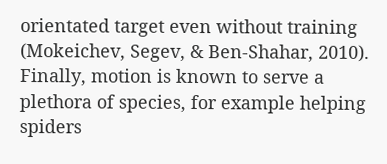orientated target even without training (Mokeichev, Segev, & Ben-Shahar, 2010). Finally, motion is known to serve a plethora of species, for example helping spiders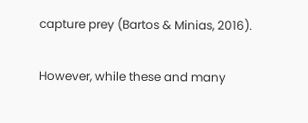capture prey (Bartos & Minias, 2016).

However, while these and many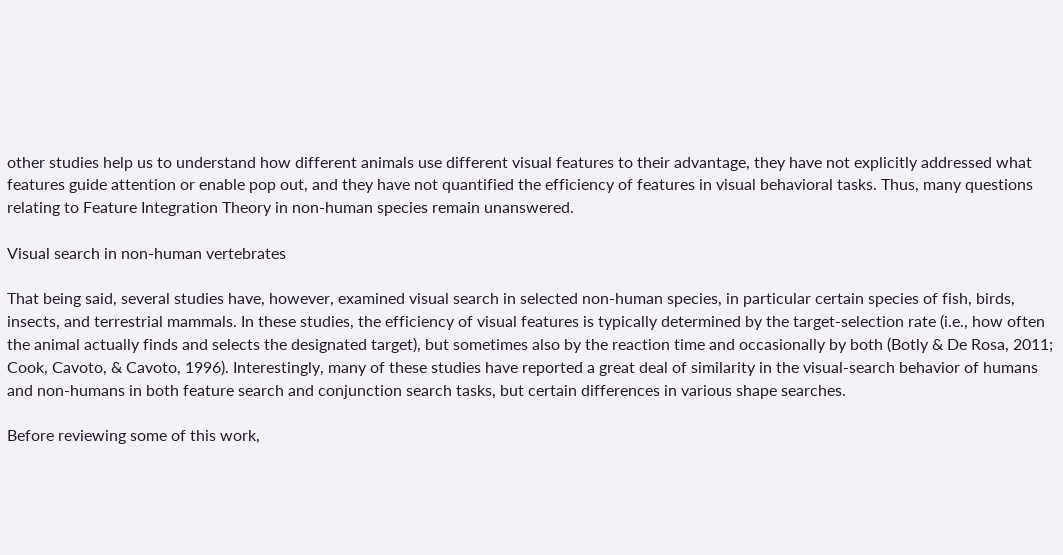other studies help us to understand how different animals use different visual features to their advantage, they have not explicitly addressed what features guide attention or enable pop out, and they have not quantified the efficiency of features in visual behavioral tasks. Thus, many questions relating to Feature Integration Theory in non-human species remain unanswered.

Visual search in non-human vertebrates

That being said, several studies have, however, examined visual search in selected non-human species, in particular certain species of fish, birds, insects, and terrestrial mammals. In these studies, the efficiency of visual features is typically determined by the target-selection rate (i.e., how often the animal actually finds and selects the designated target), but sometimes also by the reaction time and occasionally by both (Botly & De Rosa, 2011; Cook, Cavoto, & Cavoto, 1996). Interestingly, many of these studies have reported a great deal of similarity in the visual-search behavior of humans and non-humans in both feature search and conjunction search tasks, but certain differences in various shape searches.

Before reviewing some of this work,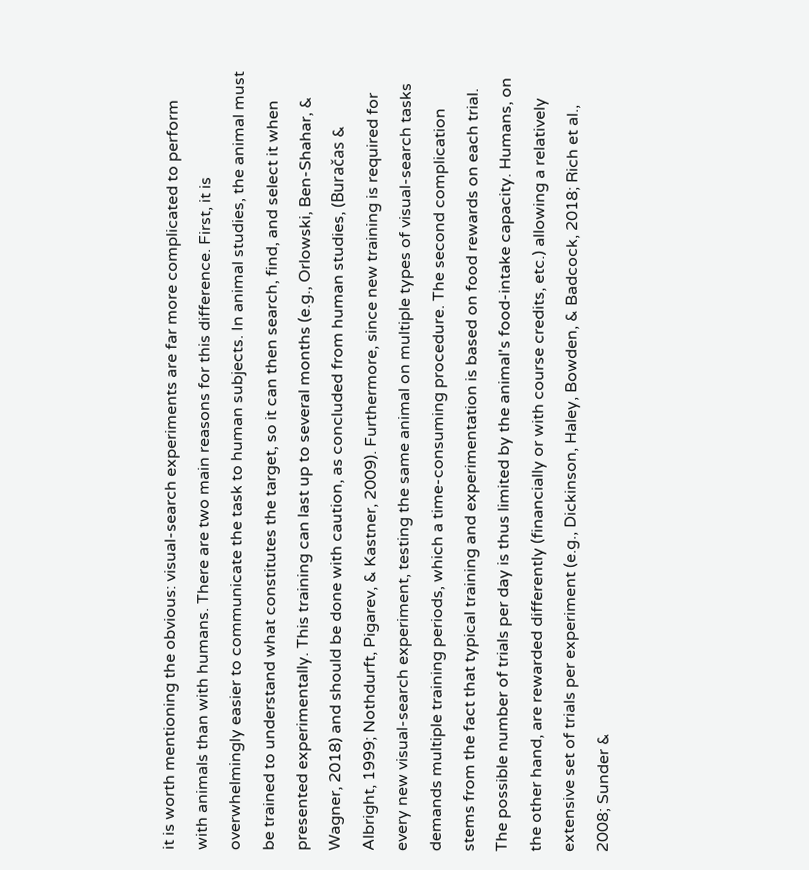it is worth mentioning the obvious: visual-search experiments are far more complicated to perform with animals than with humans. There are two main reasons for this difference. First, it is overwhelmingly easier to communicate the task to human subjects. In animal studies, the animal must be trained to understand what constitutes the target, so it can then search, find, and select it when presented experimentally. This training can last up to several months (e.g., Orlowski, Ben-Shahar, & Wagner, 2018) and should be done with caution, as concluded from human studies, (Buračas & Albright, 1999; Nothdurft, Pigarev, & Kastner, 2009). Furthermore, since new training is required for every new visual-search experiment, testing the same animal on multiple types of visual-search tasks demands multiple training periods, which a time-consuming procedure. The second complication stems from the fact that typical training and experimentation is based on food rewards on each trial. The possible number of trials per day is thus limited by the animal's food-intake capacity. Humans, on the other hand, are rewarded differently (financially or with course credits, etc.) allowing a relatively extensive set of trials per experiment (e.g., Dickinson, Haley, Bowden, & Badcock, 2018; Rich et al., 2008; Sunder &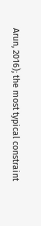Arun, 2016); the most typical constraint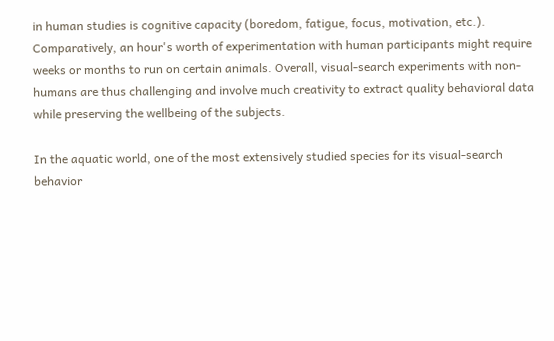in human studies is cognitive capacity (boredom, fatigue, focus, motivation, etc.). Comparatively, an hour's worth of experimentation with human participants might require weeks or months to run on certain animals. Overall, visual-search experiments with non-humans are thus challenging and involve much creativity to extract quality behavioral data while preserving the wellbeing of the subjects.

In the aquatic world, one of the most extensively studied species for its visual-search behavior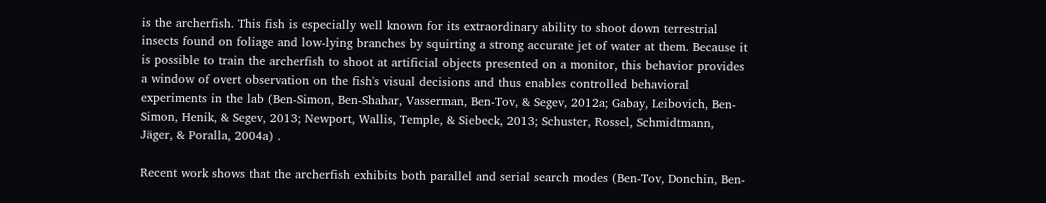is the archerfish. This fish is especially well known for its extraordinary ability to shoot down terrestrial insects found on foliage and low-lying branches by squirting a strong accurate jet of water at them. Because it is possible to train the archerfish to shoot at artificial objects presented on a monitor, this behavior provides a window of overt observation on the fish's visual decisions and thus enables controlled behavioral experiments in the lab (Ben-Simon, Ben-Shahar, Vasserman, Ben-Tov, & Segev, 2012a; Gabay, Leibovich, Ben-Simon, Henik, & Segev, 2013; Newport, Wallis, Temple, & Siebeck, 2013; Schuster, Rossel, Schmidtmann, Jäger, & Poralla, 2004a) .

Recent work shows that the archerfish exhibits both parallel and serial search modes (Ben-Tov, Donchin, Ben-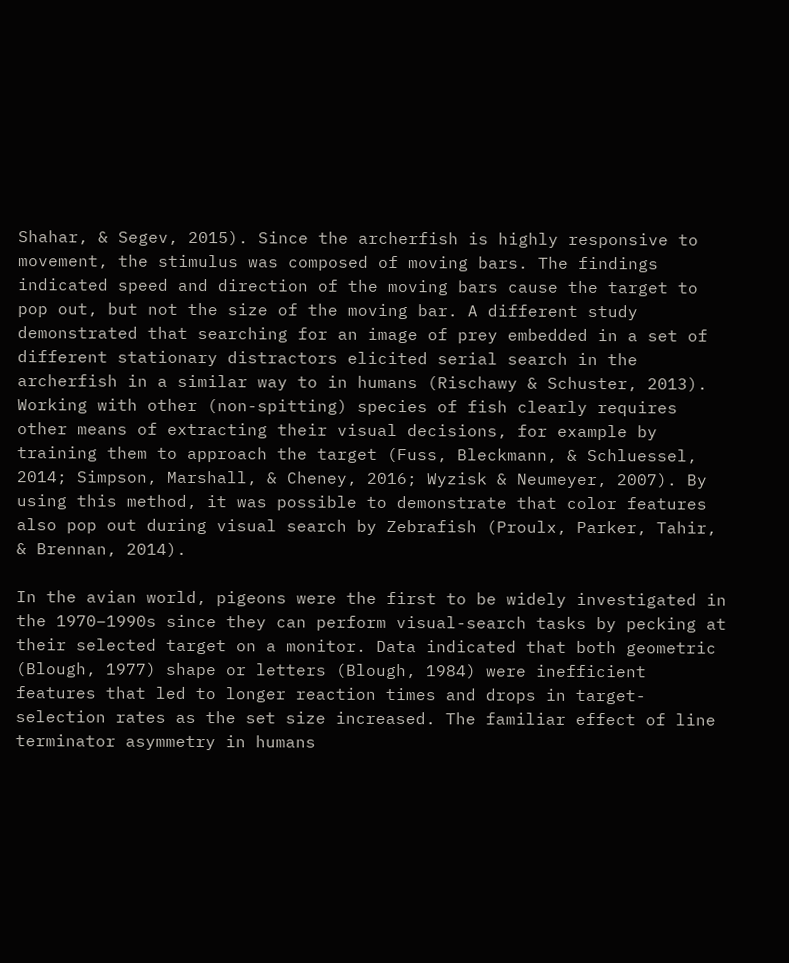Shahar, & Segev, 2015). Since the archerfish is highly responsive to movement, the stimulus was composed of moving bars. The findings indicated speed and direction of the moving bars cause the target to pop out, but not the size of the moving bar. A different study demonstrated that searching for an image of prey embedded in a set of different stationary distractors elicited serial search in the archerfish in a similar way to in humans (Rischawy & Schuster, 2013). Working with other (non-spitting) species of fish clearly requires other means of extracting their visual decisions, for example by training them to approach the target (Fuss, Bleckmann, & Schluessel, 2014; Simpson, Marshall, & Cheney, 2016; Wyzisk & Neumeyer, 2007). By using this method, it was possible to demonstrate that color features also pop out during visual search by Zebrafish (Proulx, Parker, Tahir, & Brennan, 2014).

In the avian world, pigeons were the first to be widely investigated in the 1970–1990s since they can perform visual-search tasks by pecking at their selected target on a monitor. Data indicated that both geometric (Blough, 1977) shape or letters (Blough, 1984) were inefficient features that led to longer reaction times and drops in target-selection rates as the set size increased. The familiar effect of line terminator asymmetry in humans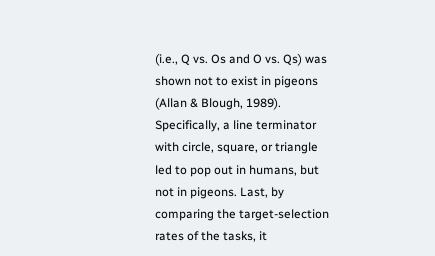(i.e., Q vs. Os and O vs. Qs) was shown not to exist in pigeons (Allan & Blough, 1989). Specifically, a line terminator with circle, square, or triangle led to pop out in humans, but not in pigeons. Last, by comparing the target-selection rates of the tasks, it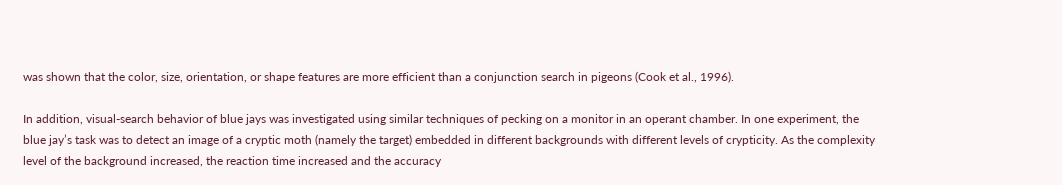was shown that the color, size, orientation, or shape features are more efficient than a conjunction search in pigeons (Cook et al., 1996).

In addition, visual-search behavior of blue jays was investigated using similar techniques of pecking on a monitor in an operant chamber. In one experiment, the blue jay’s task was to detect an image of a cryptic moth (namely the target) embedded in different backgrounds with different levels of crypticity. As the complexity level of the background increased, the reaction time increased and the accuracy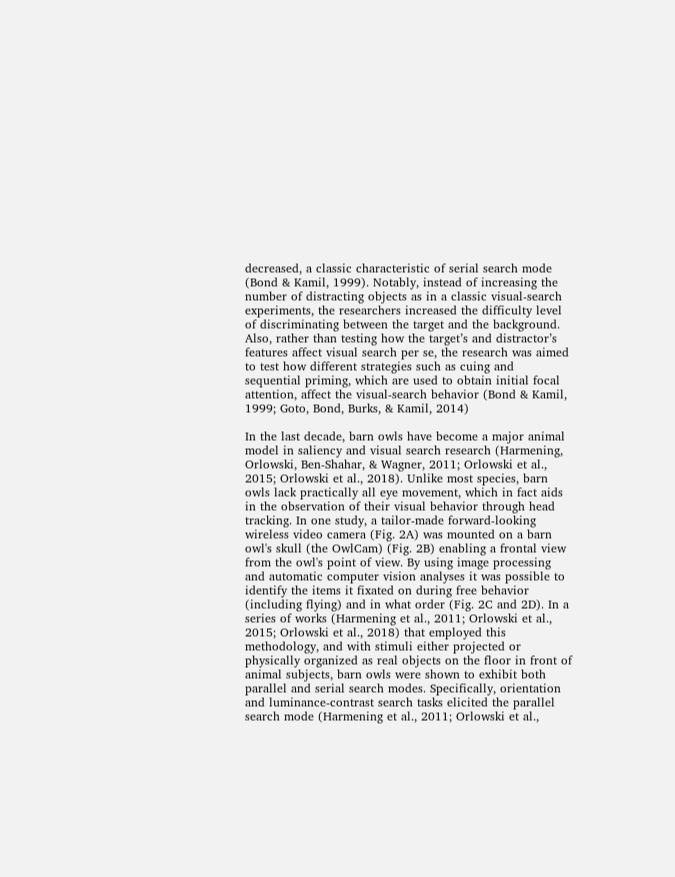decreased, a classic characteristic of serial search mode (Bond & Kamil, 1999). Notably, instead of increasing the number of distracting objects as in a classic visual-search experiments, the researchers increased the difficulty level of discriminating between the target and the background. Also, rather than testing how the target’s and distractor’s features affect visual search per se, the research was aimed to test how different strategies such as cuing and sequential priming, which are used to obtain initial focal attention, affect the visual-search behavior (Bond & Kamil, 1999; Goto, Bond, Burks, & Kamil, 2014)

In the last decade, barn owls have become a major animal model in saliency and visual search research (Harmening, Orlowski, Ben-Shahar, & Wagner, 2011; Orlowski et al., 2015; Orlowski et al., 2018). Unlike most species, barn owls lack practically all eye movement, which in fact aids in the observation of their visual behavior through head tracking. In one study, a tailor-made forward-looking wireless video camera (Fig. 2A) was mounted on a barn owl's skull (the OwlCam) (Fig. 2B) enabling a frontal view from the owl's point of view. By using image processing and automatic computer vision analyses it was possible to identify the items it fixated on during free behavior (including flying) and in what order (Fig. 2C and 2D). In a series of works (Harmening et al., 2011; Orlowski et al., 2015; Orlowski et al., 2018) that employed this methodology, and with stimuli either projected or physically organized as real objects on the floor in front of animal subjects, barn owls were shown to exhibit both parallel and serial search modes. Specifically, orientation and luminance-contrast search tasks elicited the parallel search mode (Harmening et al., 2011; Orlowski et al.,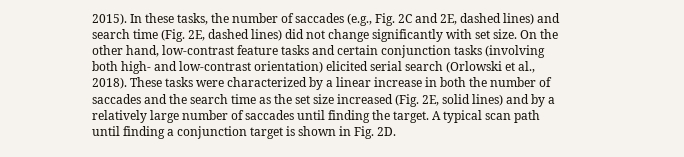2015). In these tasks, the number of saccades (e.g., Fig. 2C and 2E, dashed lines) and search time (Fig. 2E, dashed lines) did not change significantly with set size. On the other hand, low-contrast feature tasks and certain conjunction tasks (involving both high- and low-contrast orientation) elicited serial search (Orlowski et al., 2018). These tasks were characterized by a linear increase in both the number of saccades and the search time as the set size increased (Fig. 2E, solid lines) and by a relatively large number of saccades until finding the target. A typical scan path until finding a conjunction target is shown in Fig. 2D.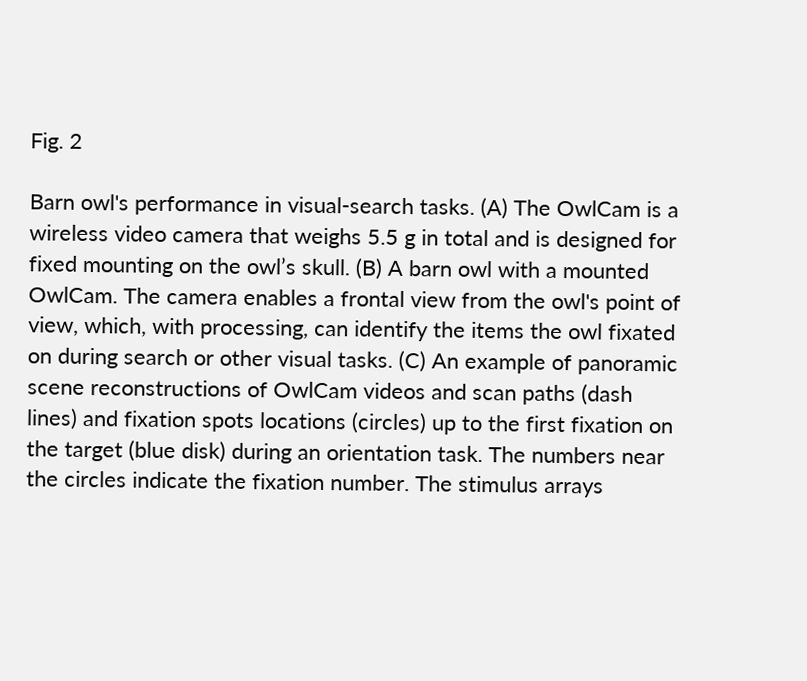Fig. 2

Barn owl's performance in visual-search tasks. (A) The OwlCam is a wireless video camera that weighs 5.5 g in total and is designed for fixed mounting on the owl’s skull. (B) A barn owl with a mounted OwlCam. The camera enables a frontal view from the owl's point of view, which, with processing, can identify the items the owl fixated on during search or other visual tasks. (C) An example of panoramic scene reconstructions of OwlCam videos and scan paths (dash lines) and fixation spots locations (circles) up to the first fixation on the target (blue disk) during an orientation task. The numbers near the circles indicate the fixation number. The stimulus arrays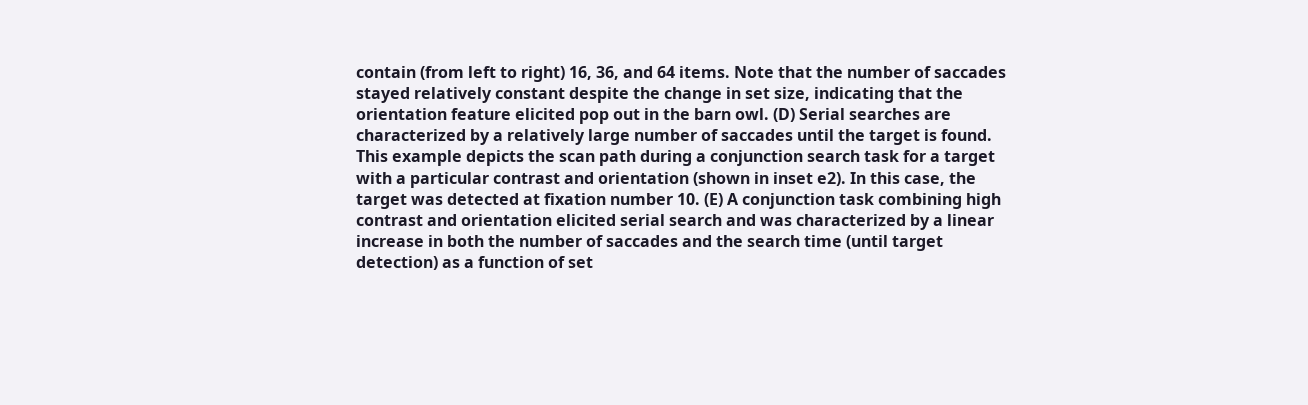contain (from left to right) 16, 36, and 64 items. Note that the number of saccades stayed relatively constant despite the change in set size, indicating that the orientation feature elicited pop out in the barn owl. (D) Serial searches are characterized by a relatively large number of saccades until the target is found. This example depicts the scan path during a conjunction search task for a target with a particular contrast and orientation (shown in inset e2). In this case, the target was detected at fixation number 10. (E) A conjunction task combining high contrast and orientation elicited serial search and was characterized by a linear increase in both the number of saccades and the search time (until target detection) as a function of set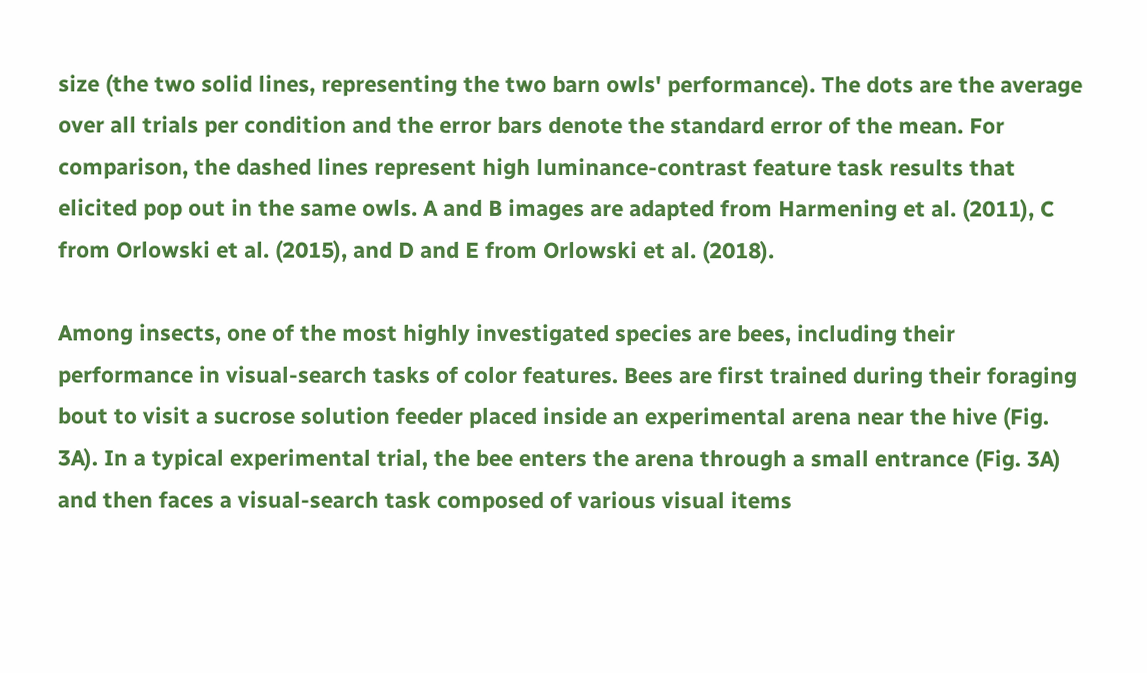size (the two solid lines, representing the two barn owls' performance). The dots are the average over all trials per condition and the error bars denote the standard error of the mean. For comparison, the dashed lines represent high luminance-contrast feature task results that elicited pop out in the same owls. A and B images are adapted from Harmening et al. (2011), C from Orlowski et al. (2015), and D and E from Orlowski et al. (2018).

Among insects, one of the most highly investigated species are bees, including their performance in visual-search tasks of color features. Bees are first trained during their foraging bout to visit a sucrose solution feeder placed inside an experimental arena near the hive (Fig. 3A). In a typical experimental trial, the bee enters the arena through a small entrance (Fig. 3A) and then faces a visual-search task composed of various visual items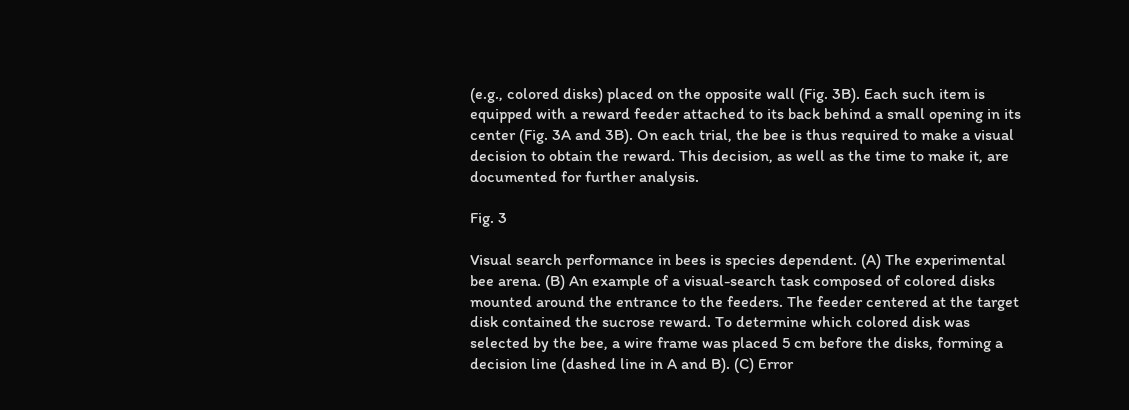(e.g., colored disks) placed on the opposite wall (Fig. 3B). Each such item is equipped with a reward feeder attached to its back behind a small opening in its center (Fig. 3A and 3B). On each trial, the bee is thus required to make a visual decision to obtain the reward. This decision, as well as the time to make it, are documented for further analysis.

Fig. 3

Visual search performance in bees is species dependent. (A) The experimental bee arena. (B) An example of a visual-search task composed of colored disks mounted around the entrance to the feeders. The feeder centered at the target disk contained the sucrose reward. To determine which colored disk was selected by the bee, a wire frame was placed 5 cm before the disks, forming a decision line (dashed line in A and B). (C) Error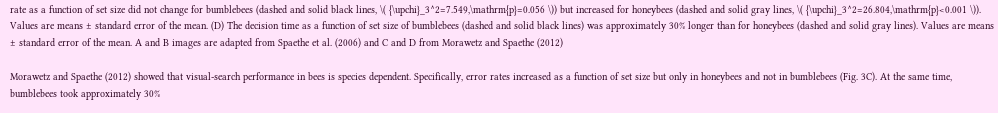rate as a function of set size did not change for bumblebees (dashed and solid black lines, \( {\upchi}_3^2=7.549,\mathrm{p}=0.056 \)) but increased for honeybees (dashed and solid gray lines, \( {\upchi}_3^2=26.804,\mathrm{p}<0.001 \)). Values are means ± standard error of the mean. (D) The decision time as a function of set size of bumblebees (dashed and solid black lines) was approximately 30% longer than for honeybees (dashed and solid gray lines). Values are means ± standard error of the mean. A and B images are adapted from Spaethe et al. (2006) and C and D from Morawetz and Spaethe (2012)

Morawetz and Spaethe (2012) showed that visual-search performance in bees is species dependent. Specifically, error rates increased as a function of set size but only in honeybees and not in bumblebees (Fig. 3C). At the same time, bumblebees took approximately 30%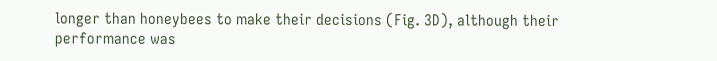longer than honeybees to make their decisions (Fig. 3D), although their performance was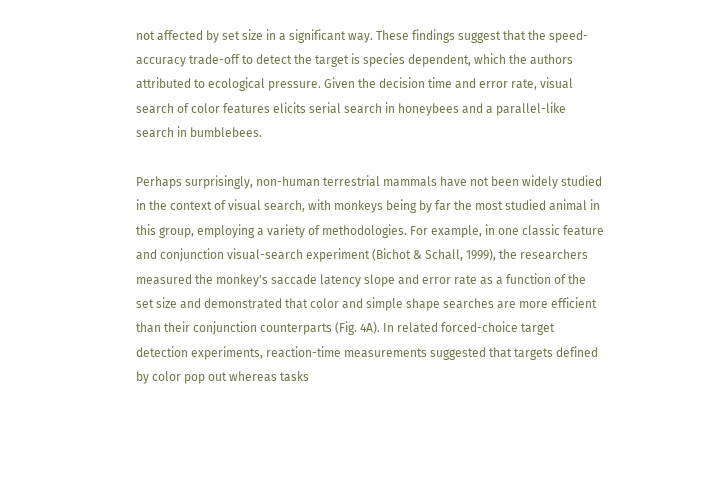not affected by set size in a significant way. These findings suggest that the speed-accuracy trade-off to detect the target is species dependent, which the authors attributed to ecological pressure. Given the decision time and error rate, visual search of color features elicits serial search in honeybees and a parallel-like search in bumblebees.

Perhaps surprisingly, non-human terrestrial mammals have not been widely studied in the context of visual search, with monkeys being by far the most studied animal in this group, employing a variety of methodologies. For example, in one classic feature and conjunction visual-search experiment (Bichot & Schall, 1999), the researchers measured the monkey's saccade latency slope and error rate as a function of the set size and demonstrated that color and simple shape searches are more efficient than their conjunction counterparts (Fig. 4A). In related forced-choice target detection experiments, reaction-time measurements suggested that targets defined by color pop out whereas tasks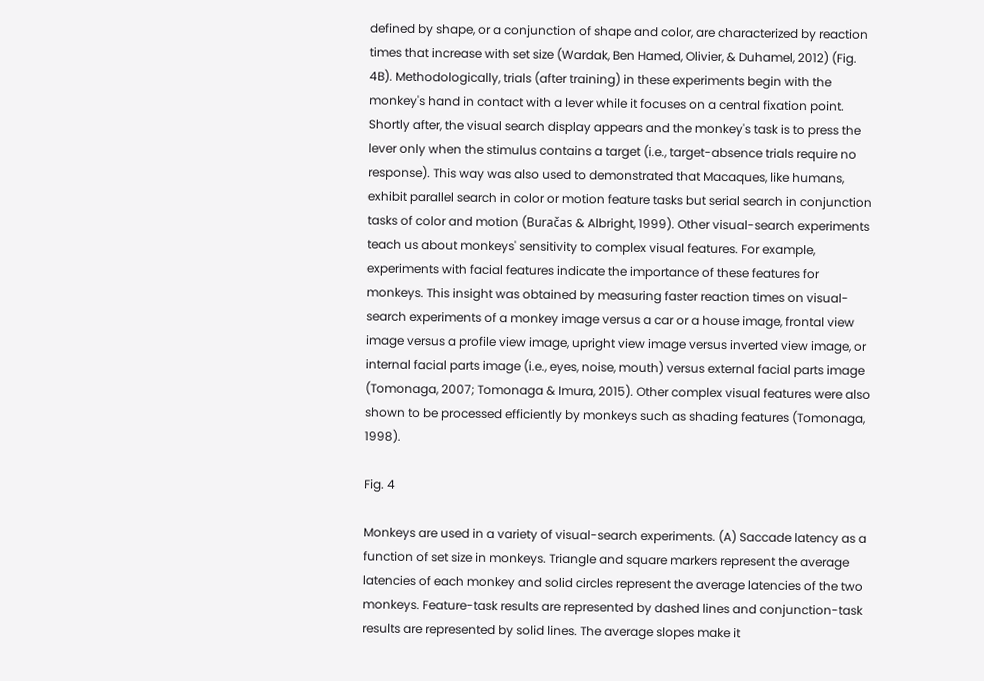defined by shape, or a conjunction of shape and color, are characterized by reaction times that increase with set size (Wardak, Ben Hamed, Olivier, & Duhamel, 2012) (Fig. 4B). Methodologically, trials (after training) in these experiments begin with the monkey's hand in contact with a lever while it focuses on a central fixation point. Shortly after, the visual search display appears and the monkey's task is to press the lever only when the stimulus contains a target (i.e., target-absence trials require no response). This way was also used to demonstrated that Macaques, like humans, exhibit parallel search in color or motion feature tasks but serial search in conjunction tasks of color and motion (Buračas & Albright, 1999). Other visual-search experiments teach us about monkeys' sensitivity to complex visual features. For example, experiments with facial features indicate the importance of these features for monkeys. This insight was obtained by measuring faster reaction times on visual-search experiments of a monkey image versus a car or a house image, frontal view image versus a profile view image, upright view image versus inverted view image, or internal facial parts image (i.e., eyes, noise, mouth) versus external facial parts image (Tomonaga, 2007; Tomonaga & Imura, 2015). Other complex visual features were also shown to be processed efficiently by monkeys such as shading features (Tomonaga, 1998).

Fig. 4

Monkeys are used in a variety of visual-search experiments. (A) Saccade latency as a function of set size in monkeys. Triangle and square markers represent the average latencies of each monkey and solid circles represent the average latencies of the two monkeys. Feature-task results are represented by dashed lines and conjunction-task results are represented by solid lines. The average slopes make it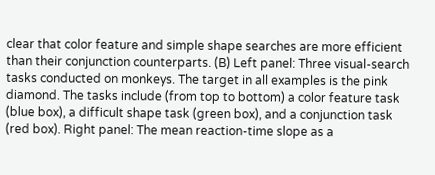clear that color feature and simple shape searches are more efficient than their conjunction counterparts. (B) Left panel: Three visual-search tasks conducted on monkeys. The target in all examples is the pink diamond. The tasks include (from top to bottom) a color feature task (blue box), a difficult shape task (green box), and a conjunction task (red box). Right panel: The mean reaction-time slope as a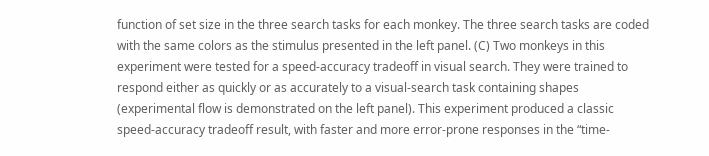function of set size in the three search tasks for each monkey. The three search tasks are coded with the same colors as the stimulus presented in the left panel. (C) Two monkeys in this experiment were tested for a speed-accuracy tradeoff in visual search. They were trained to respond either as quickly or as accurately to a visual-search task containing shapes (experimental flow is demonstrated on the left panel). This experiment produced a classic speed-accuracy tradeoff result, with faster and more error-prone responses in the “time-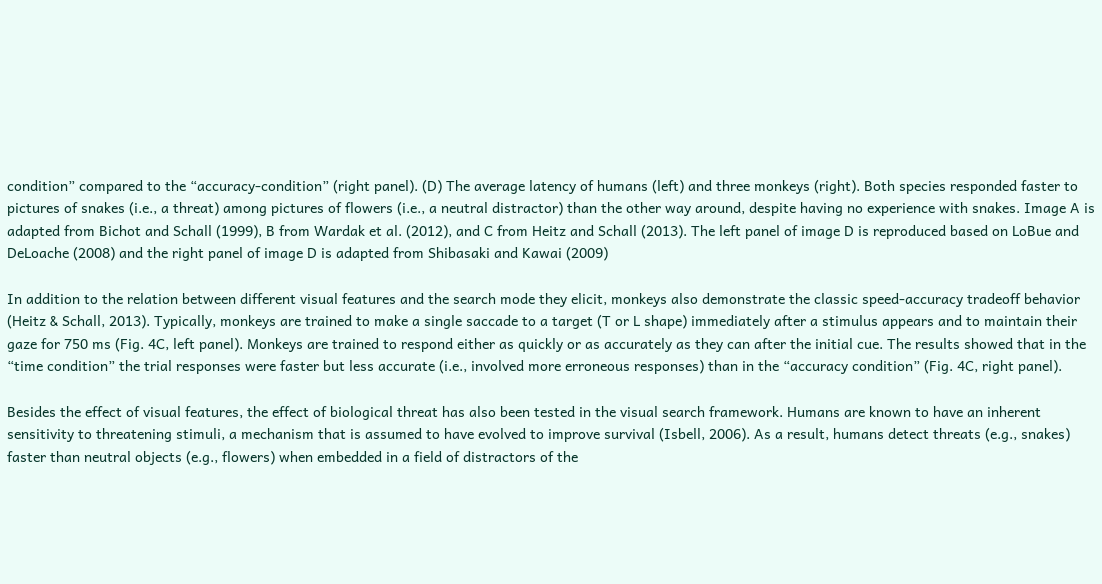condition” compared to the “accuracy-condition” (right panel). (D) The average latency of humans (left) and three monkeys (right). Both species responded faster to pictures of snakes (i.e., a threat) among pictures of flowers (i.e., a neutral distractor) than the other way around, despite having no experience with snakes. Image A is adapted from Bichot and Schall (1999), B from Wardak et al. (2012), and C from Heitz and Schall (2013). The left panel of image D is reproduced based on LoBue and DeLoache (2008) and the right panel of image D is adapted from Shibasaki and Kawai (2009)

In addition to the relation between different visual features and the search mode they elicit, monkeys also demonstrate the classic speed-accuracy tradeoff behavior (Heitz & Schall, 2013). Typically, monkeys are trained to make a single saccade to a target (T or L shape) immediately after a stimulus appears and to maintain their gaze for 750 ms (Fig. 4C, left panel). Monkeys are trained to respond either as quickly or as accurately as they can after the initial cue. The results showed that in the “time condition” the trial responses were faster but less accurate (i.e., involved more erroneous responses) than in the “accuracy condition” (Fig. 4C, right panel).

Besides the effect of visual features, the effect of biological threat has also been tested in the visual search framework. Humans are known to have an inherent sensitivity to threatening stimuli, a mechanism that is assumed to have evolved to improve survival (Isbell, 2006). As a result, humans detect threats (e.g., snakes) faster than neutral objects (e.g., flowers) when embedded in a field of distractors of the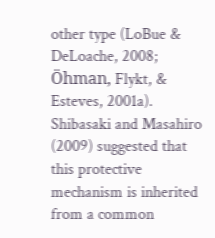other type (LoBue & DeLoache, 2008; Öhman, Flykt, & Esteves, 2001a). Shibasaki and Masahiro (2009) suggested that this protective mechanism is inherited from a common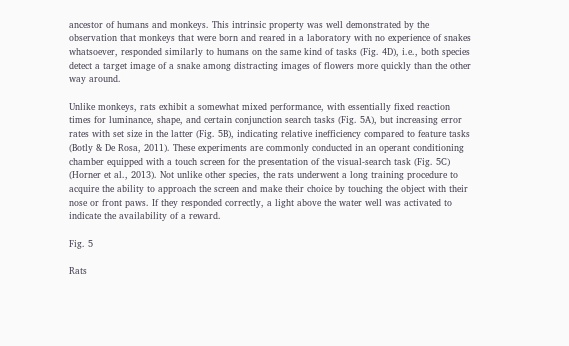ancestor of humans and monkeys. This intrinsic property was well demonstrated by the observation that monkeys that were born and reared in a laboratory with no experience of snakes whatsoever, responded similarly to humans on the same kind of tasks (Fig. 4D), i.e., both species detect a target image of a snake among distracting images of flowers more quickly than the other way around.

Unlike monkeys, rats exhibit a somewhat mixed performance, with essentially fixed reaction times for luminance, shape, and certain conjunction search tasks (Fig. 5A), but increasing error rates with set size in the latter (Fig. 5B), indicating relative inefficiency compared to feature tasks (Botly & De Rosa, 2011). These experiments are commonly conducted in an operant conditioning chamber equipped with a touch screen for the presentation of the visual-search task (Fig. 5C) (Horner et al., 2013). Not unlike other species, the rats underwent a long training procedure to acquire the ability to approach the screen and make their choice by touching the object with their nose or front paws. If they responded correctly, a light above the water well was activated to indicate the availability of a reward.

Fig. 5

Rats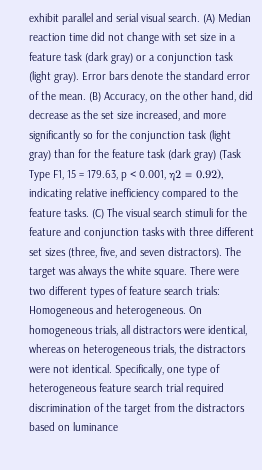exhibit parallel and serial visual search. (A) Median reaction time did not change with set size in a feature task (dark gray) or a conjunction task (light gray). Error bars denote the standard error of the mean. (B) Accuracy, on the other hand, did decrease as the set size increased, and more significantly so for the conjunction task (light gray) than for the feature task (dark gray) (Task Type F1, 15 = 179.63, p < 0.001, η2 = 0.92), indicating relative inefficiency compared to the feature tasks. (C) The visual search stimuli for the feature and conjunction tasks with three different set sizes (three, five, and seven distractors). The target was always the white square. There were two different types of feature search trials: Homogeneous and heterogeneous. On homogeneous trials, all distractors were identical, whereas on heterogeneous trials, the distractors were not identical. Specifically, one type of heterogeneous feature search trial required discrimination of the target from the distractors based on luminance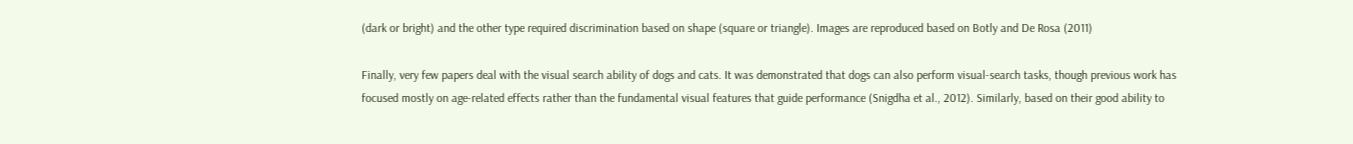(dark or bright) and the other type required discrimination based on shape (square or triangle). Images are reproduced based on Botly and De Rosa (2011)

Finally, very few papers deal with the visual search ability of dogs and cats. It was demonstrated that dogs can also perform visual-search tasks, though previous work has focused mostly on age-related effects rather than the fundamental visual features that guide performance (Snigdha et al., 2012). Similarly, based on their good ability to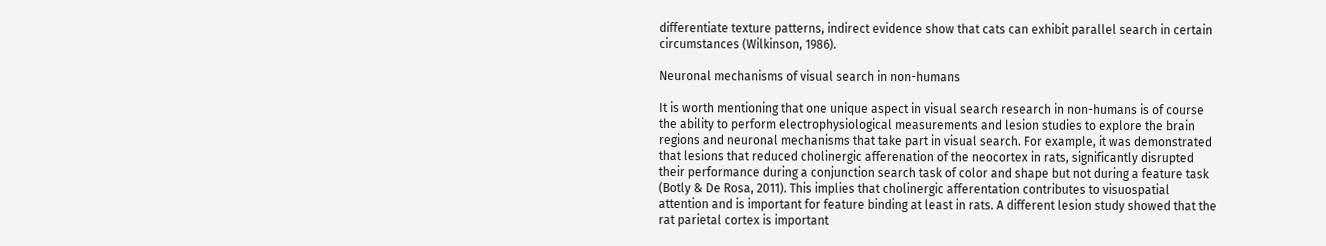differentiate texture patterns, indirect evidence show that cats can exhibit parallel search in certain circumstances (Wilkinson, 1986).

Neuronal mechanisms of visual search in non-humans

It is worth mentioning that one unique aspect in visual search research in non-humans is of course the ability to perform electrophysiological measurements and lesion studies to explore the brain regions and neuronal mechanisms that take part in visual search. For example, it was demonstrated that lesions that reduced cholinergic afferenation of the neocortex in rats, significantly disrupted their performance during a conjunction search task of color and shape but not during a feature task (Botly & De Rosa, 2011). This implies that cholinergic afferentation contributes to visuospatial attention and is important for feature binding at least in rats. A different lesion study showed that the rat parietal cortex is important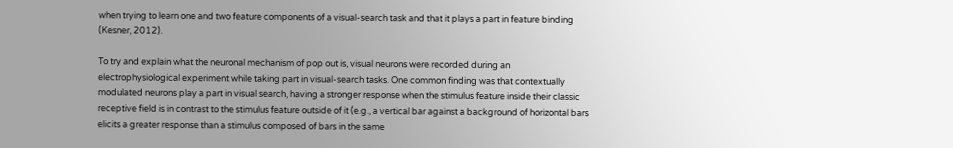when trying to learn one and two feature components of a visual-search task and that it plays a part in feature binding (Kesner, 2012).

To try and explain what the neuronal mechanism of pop out is, visual neurons were recorded during an electrophysiological experiment while taking part in visual-search tasks. One common finding was that contextually modulated neurons play a part in visual search, having a stronger response when the stimulus feature inside their classic receptive field is in contrast to the stimulus feature outside of it (e.g., a vertical bar against a background of horizontal bars elicits a greater response than a stimulus composed of bars in the same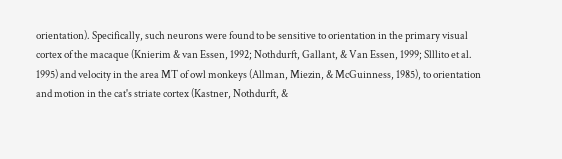orientation). Specifically, such neurons were found to be sensitive to orientation in the primary visual cortex of the macaque (Knierim & van Essen, 1992; Nothdurft, Gallant, & Van Essen, 1999; Slllito et al. 1995) and velocity in the area MT of owl monkeys (Allman, Miezin, & McGuinness, 1985), to orientation and motion in the cat's striate cortex (Kastner, Nothdurft, &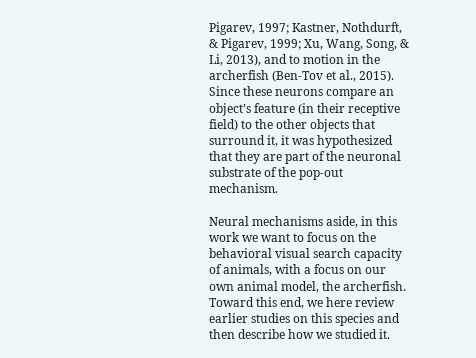Pigarev, 1997; Kastner, Nothdurft, & Pigarev, 1999; Xu, Wang, Song, & Li, 2013), and to motion in the archerfish (Ben-Tov et al., 2015). Since these neurons compare an object’s feature (in their receptive field) to the other objects that surround it, it was hypothesized that they are part of the neuronal substrate of the pop-out mechanism.

Neural mechanisms aside, in this work we want to focus on the behavioral visual search capacity of animals, with a focus on our own animal model, the archerfish. Toward this end, we here review earlier studies on this species and then describe how we studied it.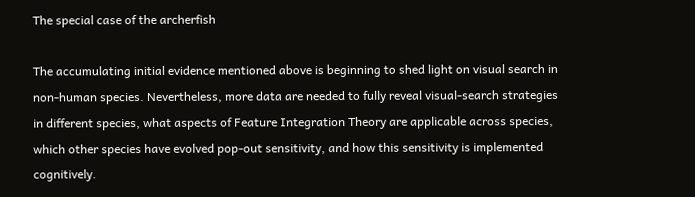The special case of the archerfish

The accumulating initial evidence mentioned above is beginning to shed light on visual search in non-human species. Nevertheless, more data are needed to fully reveal visual-search strategies in different species, what aspects of Feature Integration Theory are applicable across species, which other species have evolved pop-out sensitivity, and how this sensitivity is implemented cognitively.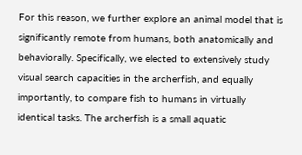For this reason, we further explore an animal model that is significantly remote from humans, both anatomically and behaviorally. Specifically, we elected to extensively study visual search capacities in the archerfish, and equally importantly, to compare fish to humans in virtually identical tasks. The archerfish is a small aquatic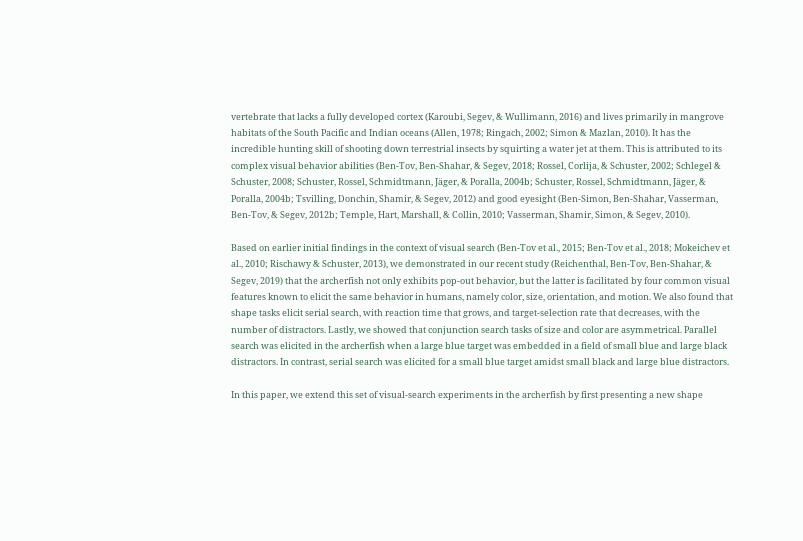vertebrate that lacks a fully developed cortex (Karoubi, Segev, & Wullimann, 2016) and lives primarily in mangrove habitats of the South Pacific and Indian oceans (Allen, 1978; Ringach, 2002; Simon & Mazlan, 2010). It has the incredible hunting skill of shooting down terrestrial insects by squirting a water jet at them. This is attributed to its complex visual behavior abilities (Ben-Tov, Ben-Shahar, & Segev, 2018; Rossel, Corlija, & Schuster, 2002; Schlegel & Schuster, 2008; Schuster, Rossel, Schmidtmann, Jäger, & Poralla, 2004b; Schuster, Rossel, Schmidtmann, Jäger, & Poralla, 2004b; Tsvilling, Donchin, Shamir, & Segev, 2012) and good eyesight (Ben-Simon, Ben-Shahar, Vasserman, Ben-Tov, & Segev, 2012b; Temple, Hart, Marshall, & Collin, 2010; Vasserman, Shamir, Simon, & Segev, 2010).

Based on earlier initial findings in the context of visual search (Ben-Tov et al., 2015; Ben-Tov et al., 2018; Mokeichev et al., 2010; Rischawy & Schuster, 2013), we demonstrated in our recent study (Reichenthal, Ben-Tov, Ben-Shahar, & Segev, 2019) that the archerfish not only exhibits pop-out behavior, but the latter is facilitated by four common visual features known to elicit the same behavior in humans, namely color, size, orientation, and motion. We also found that shape tasks elicit serial search, with reaction time that grows, and target-selection rate that decreases, with the number of distractors. Lastly, we showed that conjunction search tasks of size and color are asymmetrical. Parallel search was elicited in the archerfish when a large blue target was embedded in a field of small blue and large black distractors. In contrast, serial search was elicited for a small blue target amidst small black and large blue distractors.

In this paper, we extend this set of visual-search experiments in the archerfish by first presenting a new shape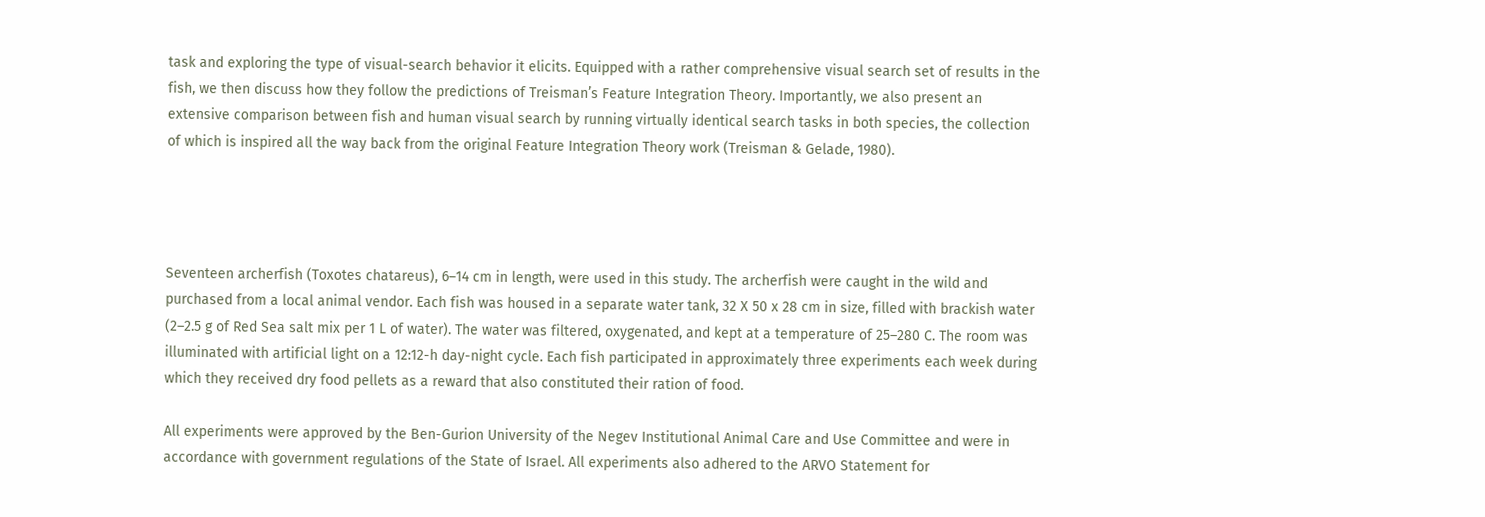task and exploring the type of visual-search behavior it elicits. Equipped with a rather comprehensive visual search set of results in the fish, we then discuss how they follow the predictions of Treisman’s Feature Integration Theory. Importantly, we also present an extensive comparison between fish and human visual search by running virtually identical search tasks in both species, the collection of which is inspired all the way back from the original Feature Integration Theory work (Treisman & Gelade, 1980).




Seventeen archerfish (Toxotes chatareus), 6–14 cm in length, were used in this study. The archerfish were caught in the wild and purchased from a local animal vendor. Each fish was housed in a separate water tank, 32 X 50 x 28 cm in size, filled with brackish water (2–2.5 g of Red Sea salt mix per 1 L of water). The water was filtered, oxygenated, and kept at a temperature of 25–280 C. The room was illuminated with artificial light on a 12:12-h day-night cycle. Each fish participated in approximately three experiments each week during which they received dry food pellets as a reward that also constituted their ration of food.

All experiments were approved by the Ben-Gurion University of the Negev Institutional Animal Care and Use Committee and were in accordance with government regulations of the State of Israel. All experiments also adhered to the ARVO Statement for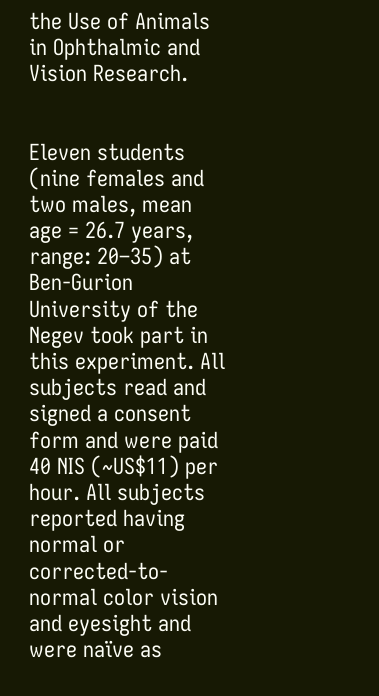the Use of Animals in Ophthalmic and Vision Research.


Eleven students (nine females and two males, mean age = 26.7 years, range: 20–35) at Ben-Gurion University of the Negev took part in this experiment. All subjects read and signed a consent form and were paid 40 NIS (~US$11) per hour. All subjects reported having normal or corrected-to-normal color vision and eyesight and were naïve as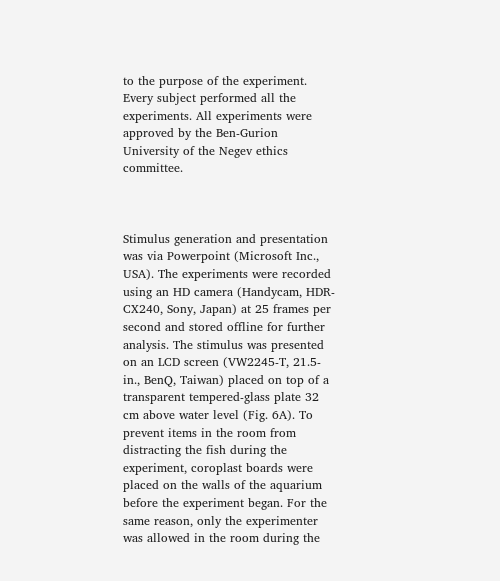to the purpose of the experiment. Every subject performed all the experiments. All experiments were approved by the Ben-Gurion University of the Negev ethics committee.



Stimulus generation and presentation was via Powerpoint (Microsoft Inc., USA). The experiments were recorded using an HD camera (Handycam, HDR-CX240, Sony, Japan) at 25 frames per second and stored offline for further analysis. The stimulus was presented on an LCD screen (VW2245-T, 21.5-in., BenQ, Taiwan) placed on top of a transparent tempered-glass plate 32 cm above water level (Fig. 6A). To prevent items in the room from distracting the fish during the experiment, coroplast boards were placed on the walls of the aquarium before the experiment began. For the same reason, only the experimenter was allowed in the room during the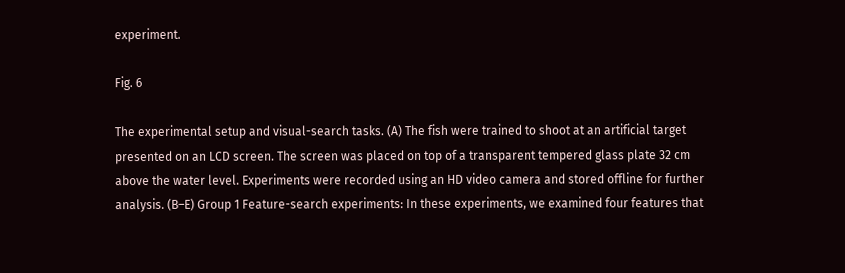experiment.

Fig. 6

The experimental setup and visual-search tasks. (A) The fish were trained to shoot at an artificial target presented on an LCD screen. The screen was placed on top of a transparent tempered glass plate 32 cm above the water level. Experiments were recorded using an HD video camera and stored offline for further analysis. (B–E) Group 1 Feature-search experiments: In these experiments, we examined four features that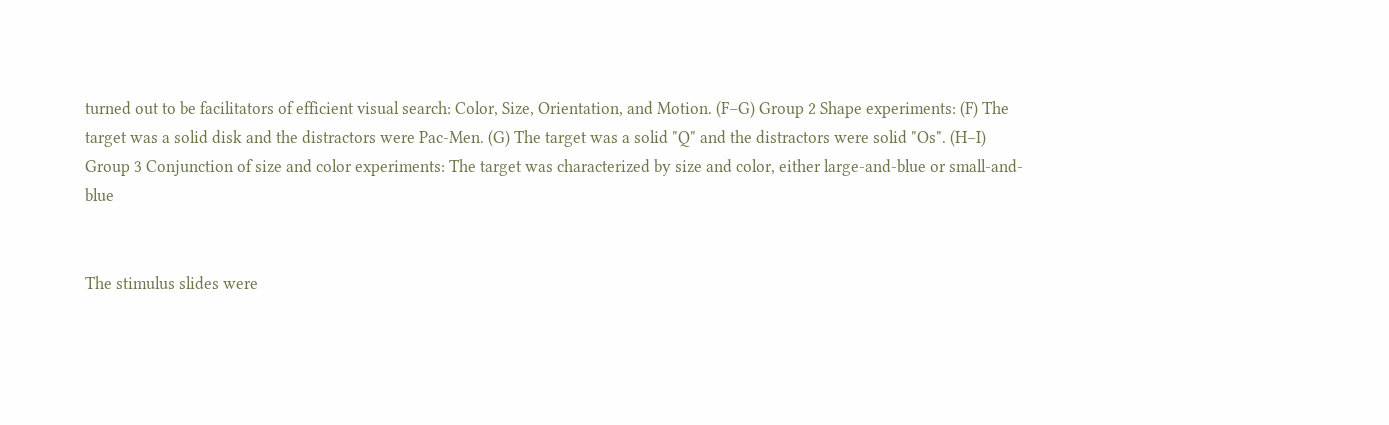turned out to be facilitators of efficient visual search: Color, Size, Orientation, and Motion. (F–G) Group 2 Shape experiments: (F) The target was a solid disk and the distractors were Pac-Men. (G) The target was a solid "Q" and the distractors were solid "Os". (H–I) Group 3 Conjunction of size and color experiments: The target was characterized by size and color, either large-and-blue or small-and-blue


The stimulus slides were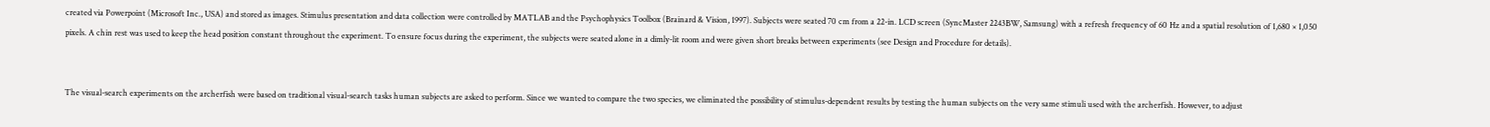created via Powerpoint (Microsoft Inc., USA) and stored as images. Stimulus presentation and data collection were controlled by MATLAB and the Psychophysics Toolbox (Brainard & Vision, 1997). Subjects were seated 70 cm from a 22-in. LCD screen (SyncMaster 2243BW, Samsung) with a refresh frequency of 60 Hz and a spatial resolution of 1,680 × 1,050 pixels. A chin rest was used to keep the head position constant throughout the experiment. To ensure focus during the experiment, the subjects were seated alone in a dimly-lit room and were given short breaks between experiments (see Design and Procedure for details).


The visual-search experiments on the archerfish were based on traditional visual-search tasks human subjects are asked to perform. Since we wanted to compare the two species, we eliminated the possibility of stimulus-dependent results by testing the human subjects on the very same stimuli used with the archerfish. However, to adjust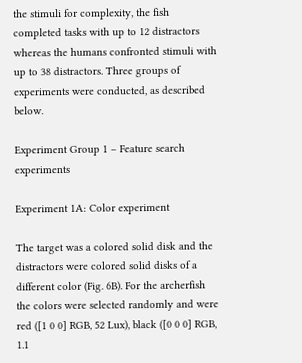the stimuli for complexity, the fish completed tasks with up to 12 distractors whereas the humans confronted stimuli with up to 38 distractors. Three groups of experiments were conducted, as described below.

Experiment Group 1 – Feature search experiments

Experiment 1A: Color experiment

The target was a colored solid disk and the distractors were colored solid disks of a different color (Fig. 6B). For the archerfish the colors were selected randomly and were red ([1 0 0] RGB, 52 Lux), black ([0 0 0] RGB, 1.1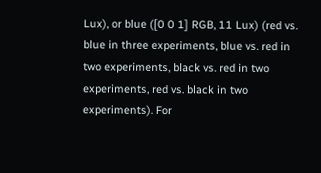Lux), or blue ([0 0 1] RGB, 11 Lux) (red vs. blue in three experiments, blue vs. red in two experiments, black vs. red in two experiments, red vs. black in two experiments). For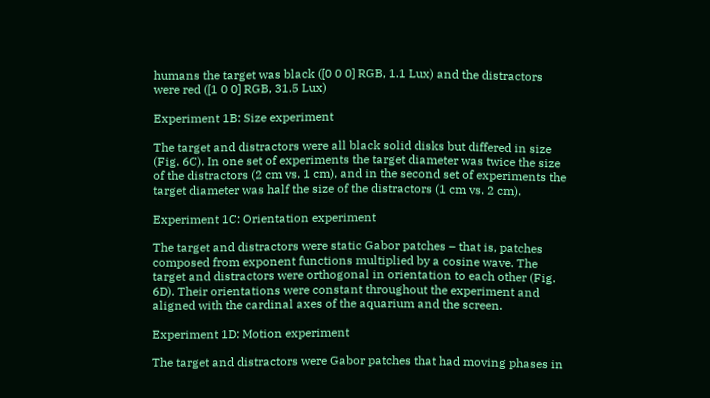humans the target was black ([0 0 0] RGB, 1.1 Lux) and the distractors were red ([1 0 0] RGB, 31.5 Lux)

Experiment 1B: Size experiment

The target and distractors were all black solid disks but differed in size (Fig. 6C). In one set of experiments the target diameter was twice the size of the distractors (2 cm vs. 1 cm), and in the second set of experiments the target diameter was half the size of the distractors (1 cm vs. 2 cm).

Experiment 1C: Orientation experiment

The target and distractors were static Gabor patches – that is, patches composed from exponent functions multiplied by a cosine wave. The target and distractors were orthogonal in orientation to each other (Fig. 6D). Their orientations were constant throughout the experiment and aligned with the cardinal axes of the aquarium and the screen.

Experiment 1D: Motion experiment

The target and distractors were Gabor patches that had moving phases in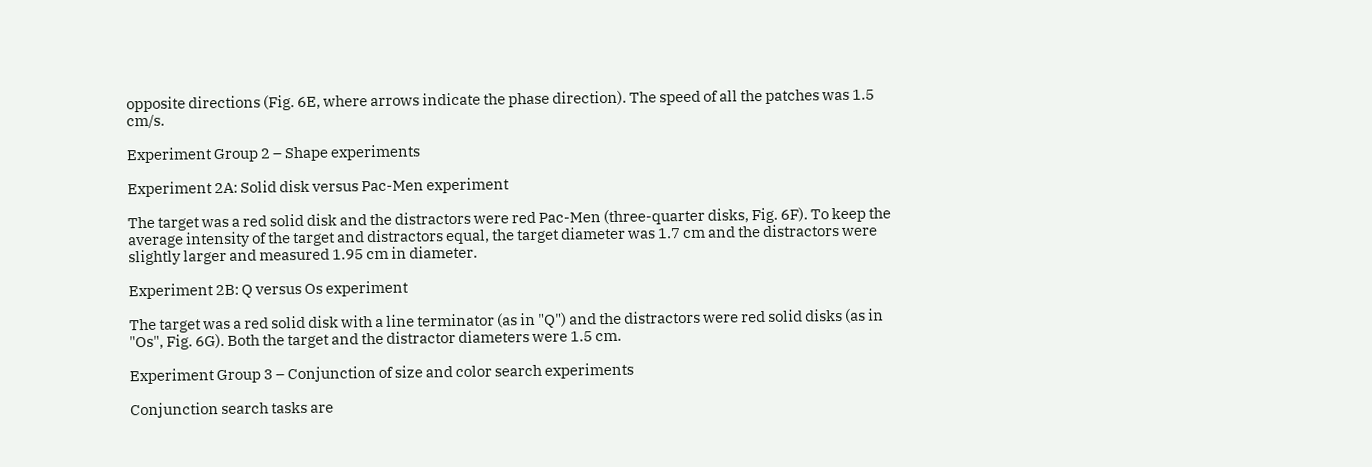opposite directions (Fig. 6E, where arrows indicate the phase direction). The speed of all the patches was 1.5 cm/s.

Experiment Group 2 – Shape experiments

Experiment 2A: Solid disk versus Pac-Men experiment

The target was a red solid disk and the distractors were red Pac-Men (three-quarter disks, Fig. 6F). To keep the average intensity of the target and distractors equal, the target diameter was 1.7 cm and the distractors were slightly larger and measured 1.95 cm in diameter.

Experiment 2B: Q versus Os experiment

The target was a red solid disk with a line terminator (as in "Q") and the distractors were red solid disks (as in "Os", Fig. 6G). Both the target and the distractor diameters were 1.5 cm.

Experiment Group 3 – Conjunction of size and color search experiments

Conjunction search tasks are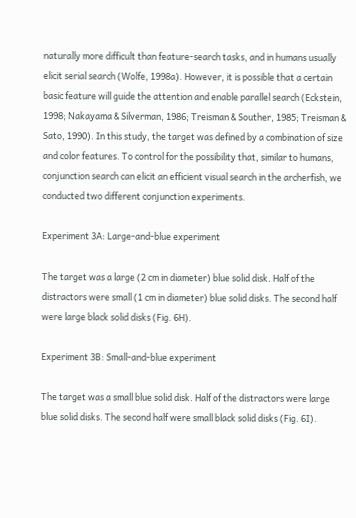naturally more difficult than feature-search tasks, and in humans usually elicit serial search (Wolfe, 1998a). However, it is possible that a certain basic feature will guide the attention and enable parallel search (Eckstein, 1998; Nakayama & Silverman, 1986; Treisman & Souther, 1985; Treisman & Sato, 1990). In this study, the target was defined by a combination of size and color features. To control for the possibility that, similar to humans, conjunction search can elicit an efficient visual search in the archerfish, we conducted two different conjunction experiments.

Experiment 3A: Large-and-blue experiment

The target was a large (2 cm in diameter) blue solid disk. Half of the distractors were small (1 cm in diameter) blue solid disks. The second half were large black solid disks (Fig. 6H).

Experiment 3B: Small-and-blue experiment

The target was a small blue solid disk. Half of the distractors were large blue solid disks. The second half were small black solid disks (Fig. 6I).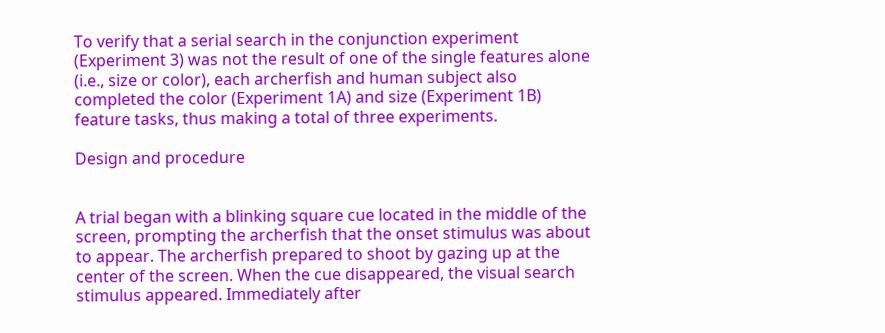To verify that a serial search in the conjunction experiment (Experiment 3) was not the result of one of the single features alone (i.e., size or color), each archerfish and human subject also completed the color (Experiment 1A) and size (Experiment 1B) feature tasks, thus making a total of three experiments.

Design and procedure


A trial began with a blinking square cue located in the middle of the screen, prompting the archerfish that the onset stimulus was about to appear. The archerfish prepared to shoot by gazing up at the center of the screen. When the cue disappeared, the visual search stimulus appeared. Immediately after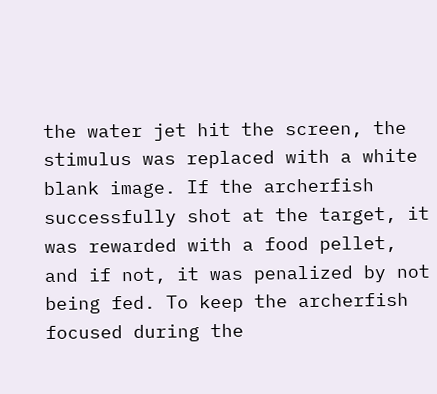the water jet hit the screen, the stimulus was replaced with a white blank image. If the archerfish successfully shot at the target, it was rewarded with a food pellet, and if not, it was penalized by not being fed. To keep the archerfish focused during the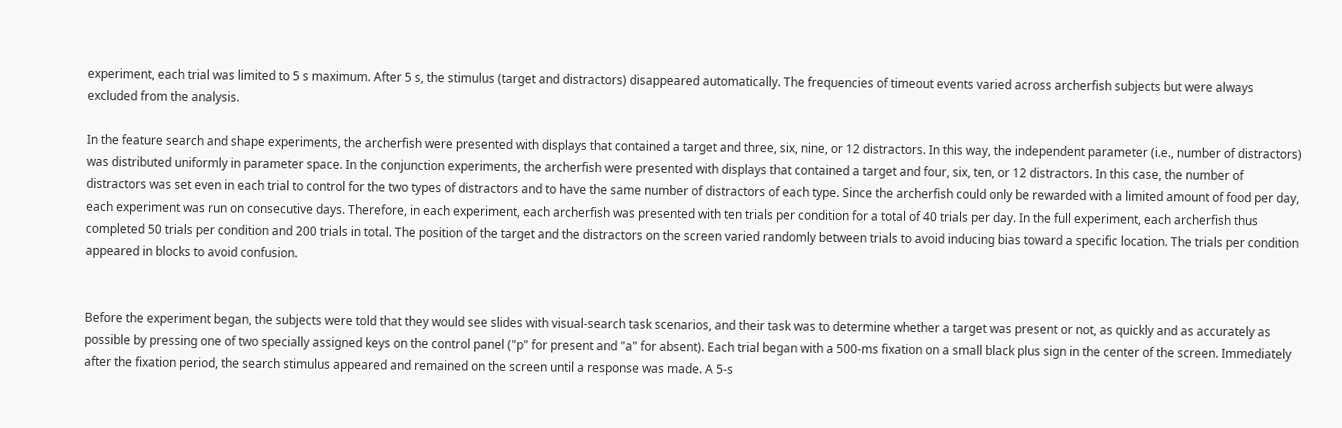experiment, each trial was limited to 5 s maximum. After 5 s, the stimulus (target and distractors) disappeared automatically. The frequencies of timeout events varied across archerfish subjects but were always excluded from the analysis.

In the feature search and shape experiments, the archerfish were presented with displays that contained a target and three, six, nine, or 12 distractors. In this way, the independent parameter (i.e., number of distractors) was distributed uniformly in parameter space. In the conjunction experiments, the archerfish were presented with displays that contained a target and four, six, ten, or 12 distractors. In this case, the number of distractors was set even in each trial to control for the two types of distractors and to have the same number of distractors of each type. Since the archerfish could only be rewarded with a limited amount of food per day, each experiment was run on consecutive days. Therefore, in each experiment, each archerfish was presented with ten trials per condition for a total of 40 trials per day. In the full experiment, each archerfish thus completed 50 trials per condition and 200 trials in total. The position of the target and the distractors on the screen varied randomly between trials to avoid inducing bias toward a specific location. The trials per condition appeared in blocks to avoid confusion.


Before the experiment began, the subjects were told that they would see slides with visual-search task scenarios, and their task was to determine whether a target was present or not, as quickly and as accurately as possible by pressing one of two specially assigned keys on the control panel ("p" for present and "a" for absent). Each trial began with a 500-ms fixation on a small black plus sign in the center of the screen. Immediately after the fixation period, the search stimulus appeared and remained on the screen until a response was made. A 5-s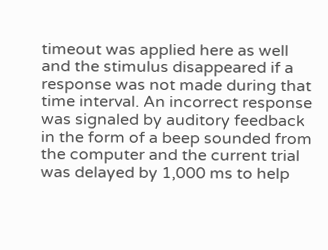timeout was applied here as well and the stimulus disappeared if a response was not made during that time interval. An incorrect response was signaled by auditory feedback in the form of a beep sounded from the computer and the current trial was delayed by 1,000 ms to help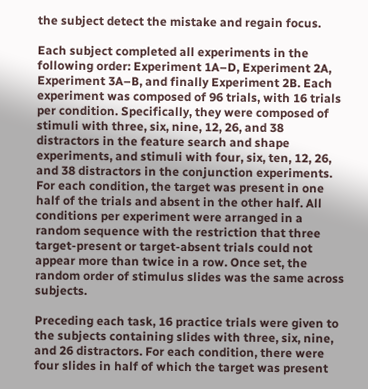the subject detect the mistake and regain focus.

Each subject completed all experiments in the following order: Experiment 1A–D, Experiment 2A, Experiment 3A–B, and finally Experiment 2B. Each experiment was composed of 96 trials, with 16 trials per condition. Specifically, they were composed of stimuli with three, six, nine, 12, 26, and 38 distractors in the feature search and shape experiments, and stimuli with four, six, ten, 12, 26, and 38 distractors in the conjunction experiments. For each condition, the target was present in one half of the trials and absent in the other half. All conditions per experiment were arranged in a random sequence with the restriction that three target-present or target-absent trials could not appear more than twice in a row. Once set, the random order of stimulus slides was the same across subjects.

Preceding each task, 16 practice trials were given to the subjects containing slides with three, six, nine, and 26 distractors. For each condition, there were four slides in half of which the target was present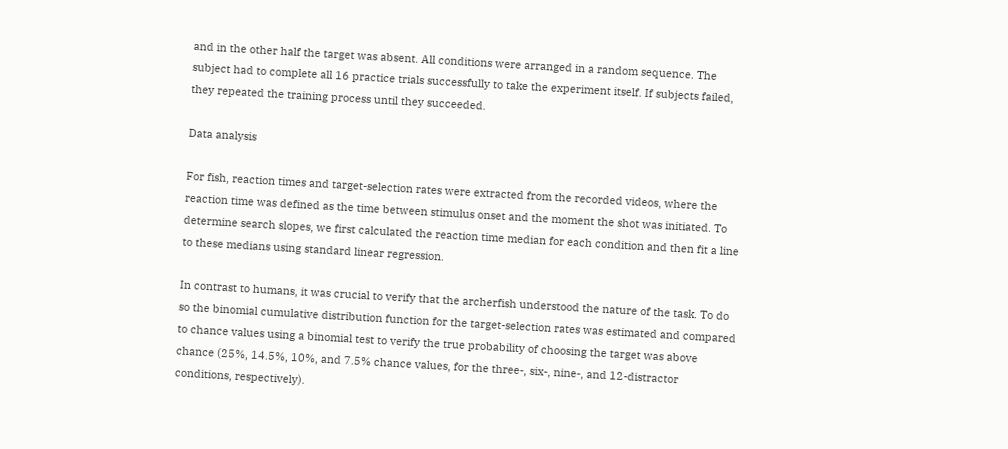and in the other half the target was absent. All conditions were arranged in a random sequence. The subject had to complete all 16 practice trials successfully to take the experiment itself. If subjects failed, they repeated the training process until they succeeded.

Data analysis

For fish, reaction times and target-selection rates were extracted from the recorded videos, where the reaction time was defined as the time between stimulus onset and the moment the shot was initiated. To determine search slopes, we first calculated the reaction time median for each condition and then fit a line to these medians using standard linear regression.

In contrast to humans, it was crucial to verify that the archerfish understood the nature of the task. To do so the binomial cumulative distribution function for the target-selection rates was estimated and compared to chance values using a binomial test to verify the true probability of choosing the target was above chance (25%, 14.5%, 10%, and 7.5% chance values, for the three-, six-, nine-, and 12-distractor conditions, respectively).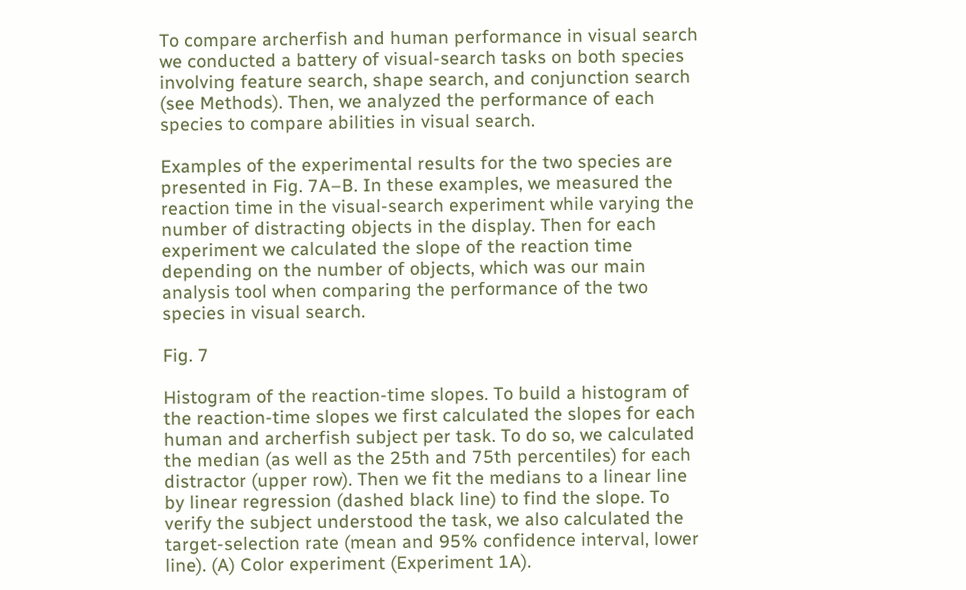To compare archerfish and human performance in visual search we conducted a battery of visual-search tasks on both species involving feature search, shape search, and conjunction search (see Methods). Then, we analyzed the performance of each species to compare abilities in visual search.

Examples of the experimental results for the two species are presented in Fig. 7A–B. In these examples, we measured the reaction time in the visual-search experiment while varying the number of distracting objects in the display. Then for each experiment we calculated the slope of the reaction time depending on the number of objects, which was our main analysis tool when comparing the performance of the two species in visual search.

Fig. 7

Histogram of the reaction-time slopes. To build a histogram of the reaction-time slopes we first calculated the slopes for each human and archerfish subject per task. To do so, we calculated the median (as well as the 25th and 75th percentiles) for each distractor (upper row). Then we fit the medians to a linear line by linear regression (dashed black line) to find the slope. To verify the subject understood the task, we also calculated the target-selection rate (mean and 95% confidence interval, lower line). (A) Color experiment (Experiment 1A).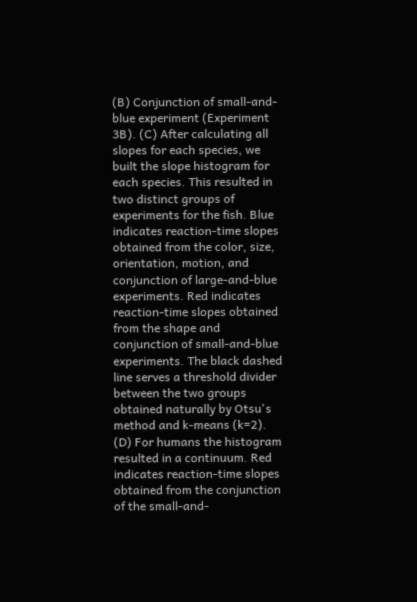(B) Conjunction of small-and-blue experiment (Experiment 3B). (C) After calculating all slopes for each species, we built the slope histogram for each species. This resulted in two distinct groups of experiments for the fish. Blue indicates reaction-time slopes obtained from the color, size, orientation, motion, and conjunction of large-and-blue experiments. Red indicates reaction-time slopes obtained from the shape and conjunction of small-and-blue experiments. The black dashed line serves a threshold divider between the two groups obtained naturally by Otsu's method and k-means (k=2). (D) For humans the histogram resulted in a continuum. Red indicates reaction-time slopes obtained from the conjunction of the small-and-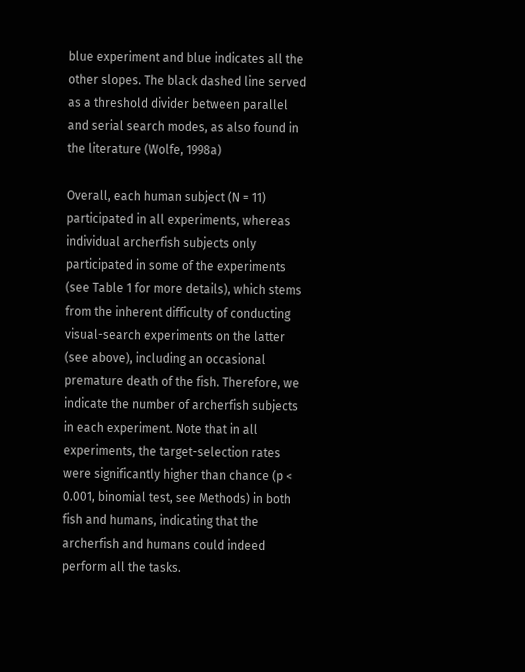blue experiment and blue indicates all the other slopes. The black dashed line served as a threshold divider between parallel and serial search modes, as also found in the literature (Wolfe, 1998a)

Overall, each human subject (N = 11) participated in all experiments, whereas individual archerfish subjects only participated in some of the experiments (see Table 1 for more details), which stems from the inherent difficulty of conducting visual-search experiments on the latter (see above), including an occasional premature death of the fish. Therefore, we indicate the number of archerfish subjects in each experiment. Note that in all experiments, the target-selection rates were significantly higher than chance (p < 0.001, binomial test, see Methods) in both fish and humans, indicating that the archerfish and humans could indeed perform all the tasks.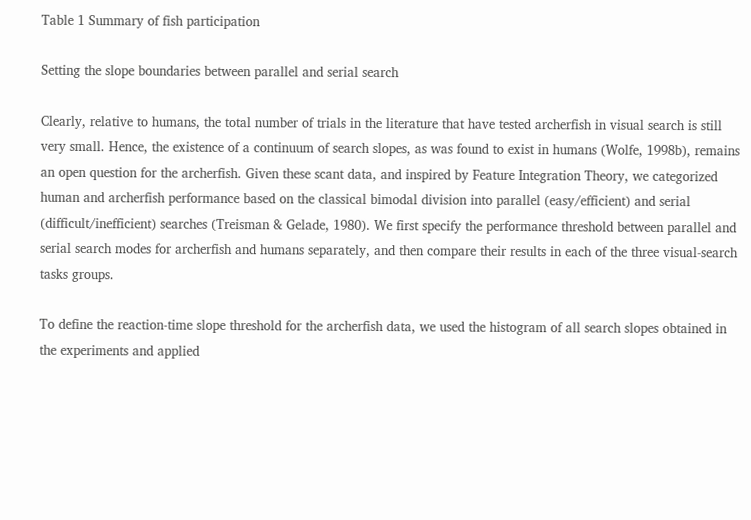Table 1 Summary of fish participation

Setting the slope boundaries between parallel and serial search

Clearly, relative to humans, the total number of trials in the literature that have tested archerfish in visual search is still very small. Hence, the existence of a continuum of search slopes, as was found to exist in humans (Wolfe, 1998b), remains an open question for the archerfish. Given these scant data, and inspired by Feature Integration Theory, we categorized human and archerfish performance based on the classical bimodal division into parallel (easy/efficient) and serial (difficult/inefficient) searches (Treisman & Gelade, 1980). We first specify the performance threshold between parallel and serial search modes for archerfish and humans separately, and then compare their results in each of the three visual-search tasks groups.

To define the reaction-time slope threshold for the archerfish data, we used the histogram of all search slopes obtained in the experiments and applied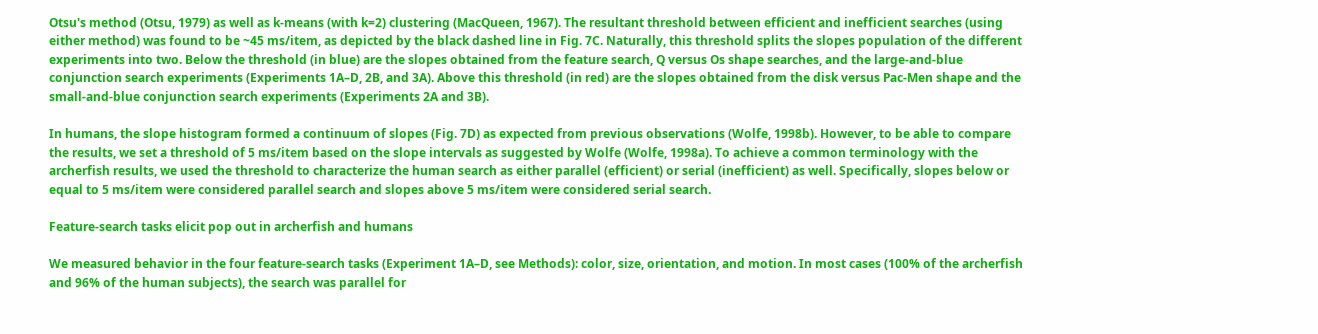Otsu's method (Otsu, 1979) as well as k-means (with k=2) clustering (MacQueen, 1967). The resultant threshold between efficient and inefficient searches (using either method) was found to be ~45 ms/item, as depicted by the black dashed line in Fig. 7C. Naturally, this threshold splits the slopes population of the different experiments into two. Below the threshold (in blue) are the slopes obtained from the feature search, Q versus Os shape searches, and the large-and-blue conjunction search experiments (Experiments 1A–D, 2B, and 3A). Above this threshold (in red) are the slopes obtained from the disk versus Pac-Men shape and the small-and-blue conjunction search experiments (Experiments 2A and 3B).

In humans, the slope histogram formed a continuum of slopes (Fig. 7D) as expected from previous observations (Wolfe, 1998b). However, to be able to compare the results, we set a threshold of 5 ms/item based on the slope intervals as suggested by Wolfe (Wolfe, 1998a). To achieve a common terminology with the archerfish results, we used the threshold to characterize the human search as either parallel (efficient) or serial (inefficient) as well. Specifically, slopes below or equal to 5 ms/item were considered parallel search and slopes above 5 ms/item were considered serial search.

Feature-search tasks elicit pop out in archerfish and humans

We measured behavior in the four feature-search tasks (Experiment 1A–D, see Methods): color, size, orientation, and motion. In most cases (100% of the archerfish and 96% of the human subjects), the search was parallel for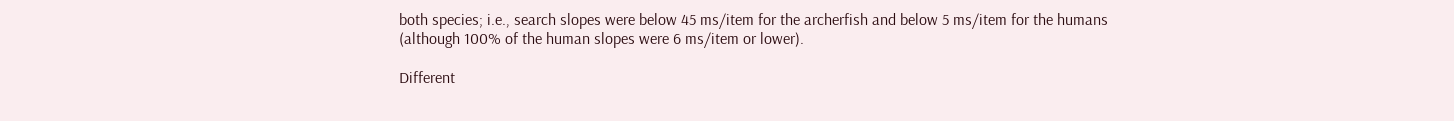both species; i.e., search slopes were below 45 ms/item for the archerfish and below 5 ms/item for the humans (although 100% of the human slopes were 6 ms/item or lower).

Different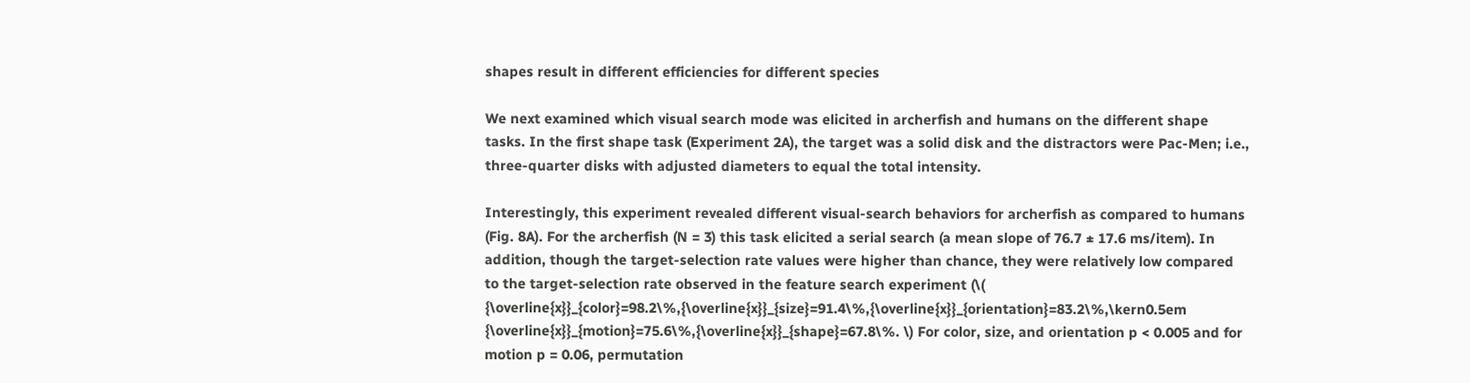shapes result in different efficiencies for different species

We next examined which visual search mode was elicited in archerfish and humans on the different shape tasks. In the first shape task (Experiment 2A), the target was a solid disk and the distractors were Pac-Men; i.e., three-quarter disks with adjusted diameters to equal the total intensity.

Interestingly, this experiment revealed different visual-search behaviors for archerfish as compared to humans (Fig. 8A). For the archerfish (N = 3) this task elicited a serial search (a mean slope of 76.7 ± 17.6 ms/item). In addition, though the target-selection rate values were higher than chance, they were relatively low compared to the target-selection rate observed in the feature search experiment (\( {\overline{x}}_{color}=98.2\%,{\overline{x}}_{size}=91.4\%,{\overline{x}}_{orientation}=83.2\%,\kern0.5em {\overline{x}}_{motion}=75.6\%,{\overline{x}}_{shape}=67.8\%. \) For color, size, and orientation p < 0.005 and for motion p = 0.06, permutation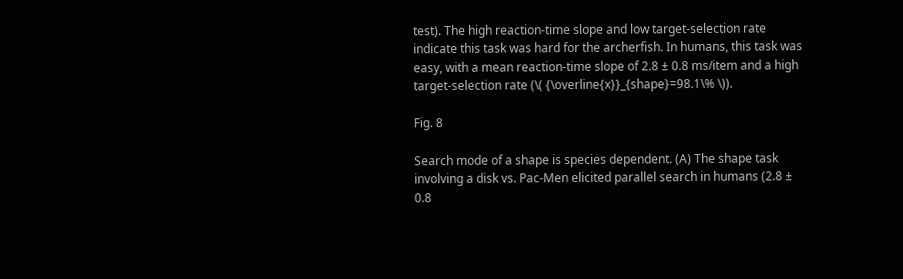test). The high reaction-time slope and low target-selection rate indicate this task was hard for the archerfish. In humans, this task was easy, with a mean reaction-time slope of 2.8 ± 0.8 ms/item and a high target-selection rate (\( {\overline{x}}_{shape}=98.1\% \)).

Fig. 8

Search mode of a shape is species dependent. (A) The shape task involving a disk vs. Pac-Men elicited parallel search in humans (2.8 ± 0.8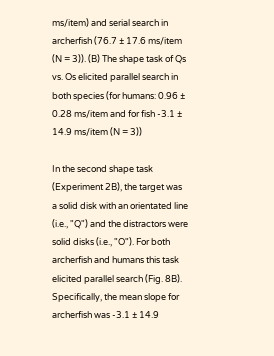ms/item) and serial search in archerfish (76.7 ± 17.6 ms/item (N = 3)). (B) The shape task of Qs vs. Os elicited parallel search in both species (for humans: 0.96 ± 0.28 ms/item and for fish -3.1 ± 14.9 ms/item (N = 3))

In the second shape task (Experiment 2B), the target was a solid disk with an orientated line (i.e., "Q") and the distractors were solid disks (i.e., "O"). For both archerfish and humans this task elicited parallel search (Fig. 8B). Specifically, the mean slope for archerfish was -3.1 ± 14.9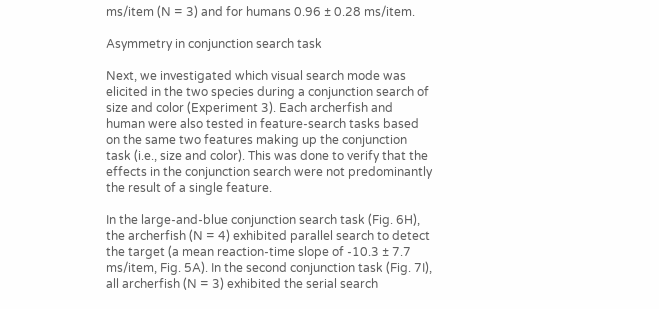ms/item (N = 3) and for humans 0.96 ± 0.28 ms/item.

Asymmetry in conjunction search task

Next, we investigated which visual search mode was elicited in the two species during a conjunction search of size and color (Experiment 3). Each archerfish and human were also tested in feature-search tasks based on the same two features making up the conjunction task (i.e., size and color). This was done to verify that the effects in the conjunction search were not predominantly the result of a single feature.

In the large-and-blue conjunction search task (Fig. 6H), the archerfish (N = 4) exhibited parallel search to detect the target (a mean reaction-time slope of -10.3 ± 7.7 ms/item, Fig. 5A). In the second conjunction task (Fig. 7I), all archerfish (N = 3) exhibited the serial search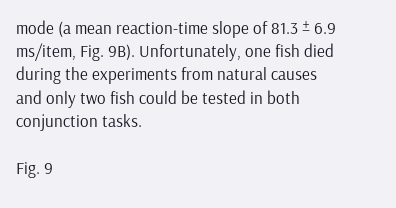mode (a mean reaction-time slope of 81.3 ± 6.9 ms/item, Fig. 9B). Unfortunately, one fish died during the experiments from natural causes and only two fish could be tested in both conjunction tasks.

Fig. 9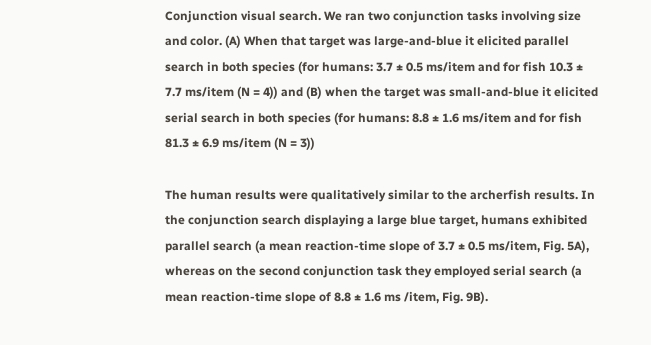Conjunction visual search. We ran two conjunction tasks involving size and color. (A) When that target was large-and-blue it elicited parallel search in both species (for humans: 3.7 ± 0.5 ms/item and for fish 10.3 ± 7.7 ms/item (N = 4)) and (B) when the target was small-and-blue it elicited serial search in both species (for humans: 8.8 ± 1.6 ms/item and for fish 81.3 ± 6.9 ms/item (N = 3))

The human results were qualitatively similar to the archerfish results. In the conjunction search displaying a large blue target, humans exhibited parallel search (a mean reaction-time slope of 3.7 ± 0.5 ms/item, Fig. 5A), whereas on the second conjunction task they employed serial search (a mean reaction-time slope of 8.8 ± 1.6 ms /item, Fig. 9B).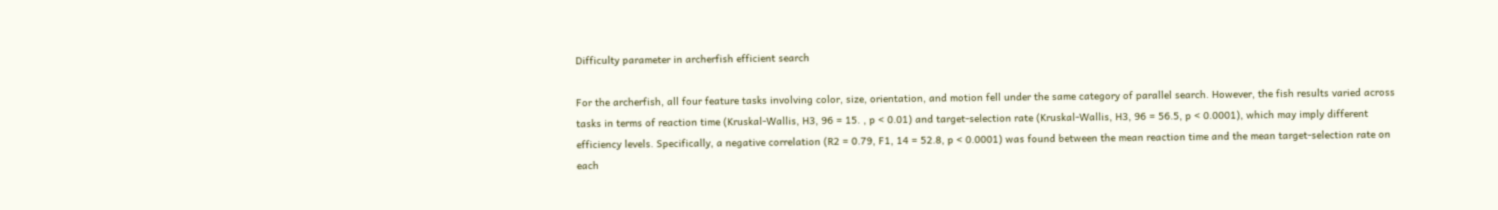Difficulty parameter in archerfish efficient search

For the archerfish, all four feature tasks involving color, size, orientation, and motion fell under the same category of parallel search. However, the fish results varied across tasks in terms of reaction time (Kruskal-Wallis, H3, 96 = 15. , p < 0.01) and target-selection rate (Kruskal-Wallis, H3, 96 = 56.5, p < 0.0001), which may imply different efficiency levels. Specifically, a negative correlation (R2 = 0.79, F1, 14 = 52.8, p < 0.0001) was found between the mean reaction time and the mean target-selection rate on each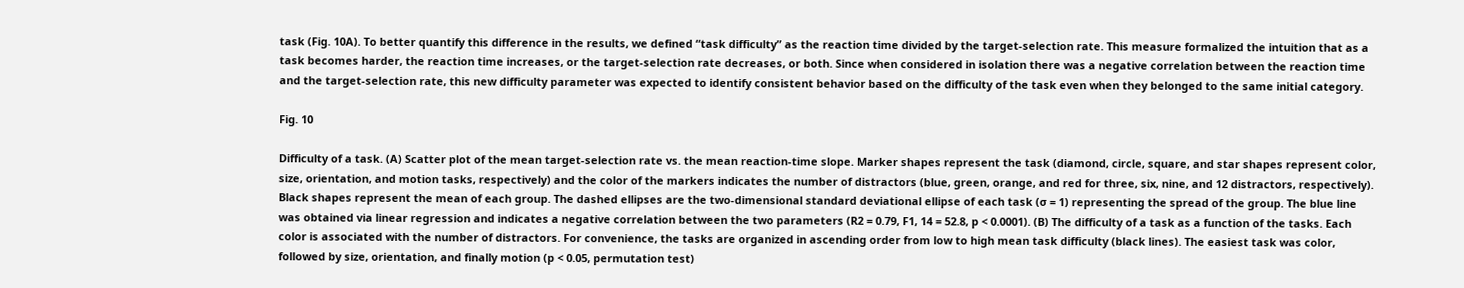task (Fig. 10A). To better quantify this difference in the results, we defined “task difficulty” as the reaction time divided by the target-selection rate. This measure formalized the intuition that as a task becomes harder, the reaction time increases, or the target-selection rate decreases, or both. Since when considered in isolation there was a negative correlation between the reaction time and the target-selection rate, this new difficulty parameter was expected to identify consistent behavior based on the difficulty of the task even when they belonged to the same initial category.

Fig. 10

Difficulty of a task. (A) Scatter plot of the mean target-selection rate vs. the mean reaction-time slope. Marker shapes represent the task (diamond, circle, square, and star shapes represent color, size, orientation, and motion tasks, respectively) and the color of the markers indicates the number of distractors (blue, green, orange, and red for three, six, nine, and 12 distractors, respectively). Black shapes represent the mean of each group. The dashed ellipses are the two-dimensional standard deviational ellipse of each task (σ = 1) representing the spread of the group. The blue line was obtained via linear regression and indicates a negative correlation between the two parameters (R2 = 0.79, F1, 14 = 52.8, p < 0.0001). (B) The difficulty of a task as a function of the tasks. Each color is associated with the number of distractors. For convenience, the tasks are organized in ascending order from low to high mean task difficulty (black lines). The easiest task was color, followed by size, orientation, and finally motion (p < 0.05, permutation test)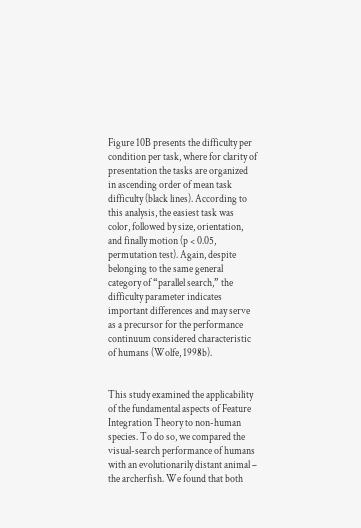Figure 10B presents the difficulty per condition per task, where for clarity of presentation the tasks are organized in ascending order of mean task difficulty (black lines). According to this analysis, the easiest task was color, followed by size, orientation, and finally motion (p < 0.05, permutation test). Again, despite belonging to the same general category of “parallel search,” the difficulty parameter indicates important differences and may serve as a precursor for the performance continuum considered characteristic of humans (Wolfe, 1998b).


This study examined the applicability of the fundamental aspects of Feature Integration Theory to non-human species. To do so, we compared the visual-search performance of humans with an evolutionarily distant animal – the archerfish. We found that both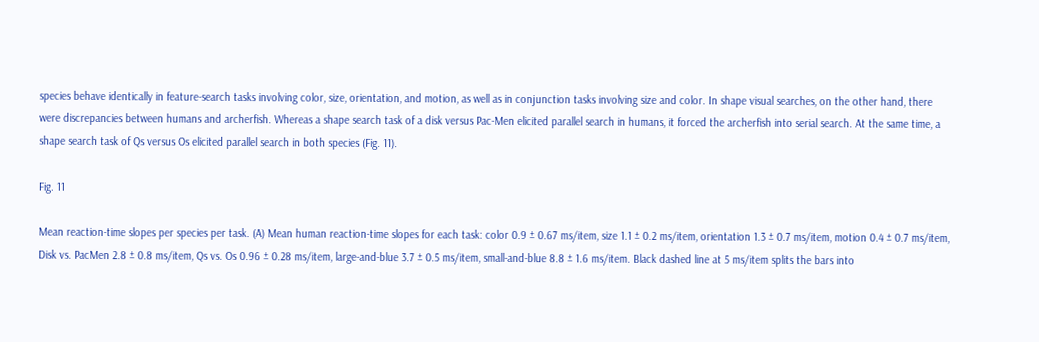species behave identically in feature-search tasks involving color, size, orientation, and motion, as well as in conjunction tasks involving size and color. In shape visual searches, on the other hand, there were discrepancies between humans and archerfish. Whereas a shape search task of a disk versus Pac-Men elicited parallel search in humans, it forced the archerfish into serial search. At the same time, a shape search task of Qs versus Os elicited parallel search in both species (Fig. 11).

Fig. 11

Mean reaction-time slopes per species per task. (A) Mean human reaction-time slopes for each task: color 0.9 ± 0.67 ms/item, size 1.1 ± 0.2 ms/item, orientation 1.3 ± 0.7 ms/item, motion 0.4 ± 0.7 ms/item, Disk vs. PacMen 2.8 ± 0.8 ms/item, Qs vs. Os 0.96 ± 0.28 ms/item, large-and-blue 3.7 ± 0.5 ms/item, small-and-blue 8.8 ± 1.6 ms/item. Black dashed line at 5 ms/item splits the bars into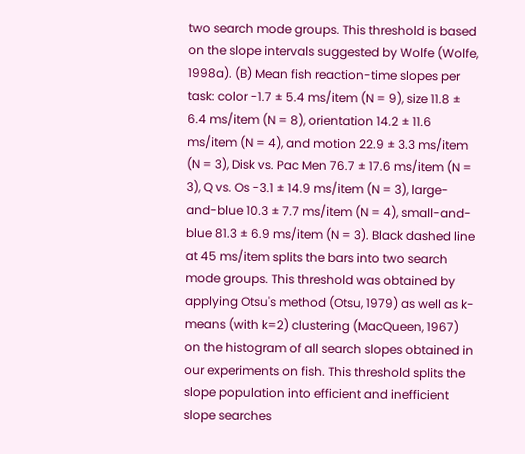two search mode groups. This threshold is based on the slope intervals suggested by Wolfe (Wolfe, 1998a). (B) Mean fish reaction-time slopes per task: color -1.7 ± 5.4 ms/item (N = 9), size 11.8 ± 6.4 ms/item (N = 8), orientation 14.2 ± 11.6 ms/item (N = 4), and motion 22.9 ± 3.3 ms/item (N = 3), Disk vs. Pac Men 76.7 ± 17.6 ms/item (N = 3), Q vs. Os -3.1 ± 14.9 ms/item (N = 3), large-and-blue 10.3 ± 7.7 ms/item (N = 4), small-and-blue 81.3 ± 6.9 ms/item (N = 3). Black dashed line at 45 ms/item splits the bars into two search mode groups. This threshold was obtained by applying Otsu's method (Otsu, 1979) as well as k-means (with k=2) clustering (MacQueen, 1967) on the histogram of all search slopes obtained in our experiments on fish. This threshold splits the slope population into efficient and inefficient slope searches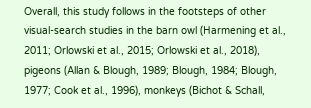Overall, this study follows in the footsteps of other visual-search studies in the barn owl (Harmening et al., 2011; Orlowski et al., 2015; Orlowski et al., 2018), pigeons (Allan & Blough, 1989; Blough, 1984; Blough, 1977; Cook et al., 1996), monkeys (Bichot & Schall,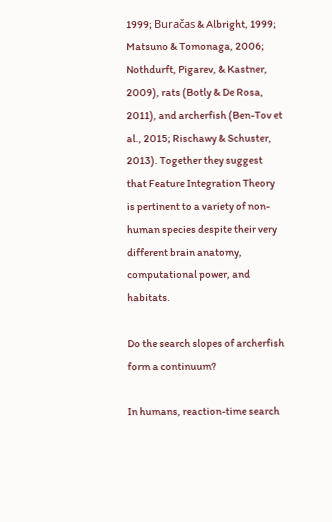1999; Buračas & Albright, 1999; Matsuno & Tomonaga, 2006; Nothdurft, Pigarev, & Kastner, 2009), rats (Botly & De Rosa, 2011), and archerfish (Ben-Tov et al., 2015; Rischawy & Schuster, 2013). Together they suggest that Feature Integration Theory is pertinent to a variety of non-human species despite their very different brain anatomy, computational power, and habitats.

Do the search slopes of archerfish form a continuum?

In humans, reaction-time search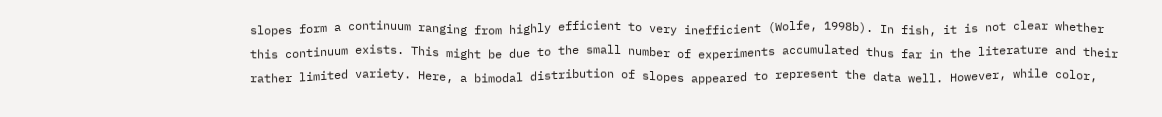slopes form a continuum ranging from highly efficient to very inefficient (Wolfe, 1998b). In fish, it is not clear whether this continuum exists. This might be due to the small number of experiments accumulated thus far in the literature and their rather limited variety. Here, a bimodal distribution of slopes appeared to represent the data well. However, while color,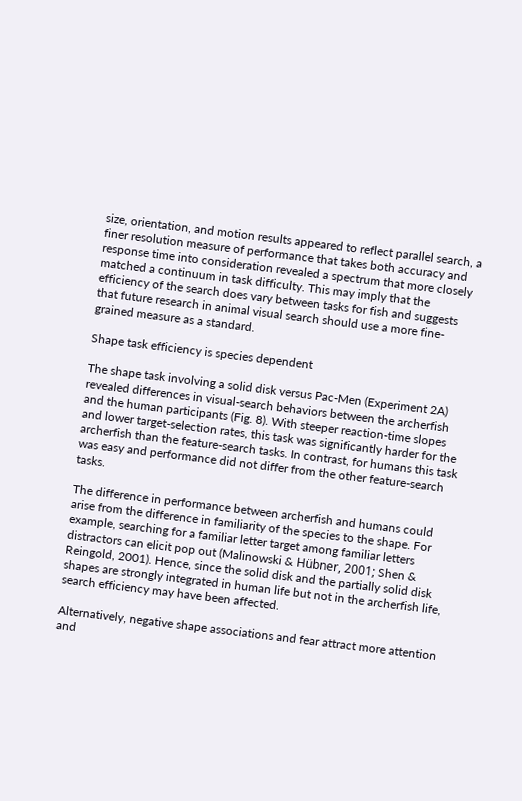size, orientation, and motion results appeared to reflect parallel search, a finer resolution measure of performance that takes both accuracy and response time into consideration revealed a spectrum that more closely matched a continuum in task difficulty. This may imply that the efficiency of the search does vary between tasks for fish and suggests that future research in animal visual search should use a more fine-grained measure as a standard.

Shape task efficiency is species dependent

The shape task involving a solid disk versus Pac-Men (Experiment 2A) revealed differences in visual-search behaviors between the archerfish and the human participants (Fig. 8). With steeper reaction-time slopes and lower target-selection rates, this task was significantly harder for the archerfish than the feature-search tasks. In contrast, for humans this task was easy and performance did not differ from the other feature-search tasks.

The difference in performance between archerfish and humans could arise from the difference in familiarity of the species to the shape. For example, searching for a familiar letter target among familiar letters distractors can elicit pop out (Malinowski & Hübner, 2001; Shen & Reingold, 2001). Hence, since the solid disk and the partially solid disk shapes are strongly integrated in human life but not in the archerfish life, search efficiency may have been affected.

Alternatively, negative shape associations and fear attract more attention and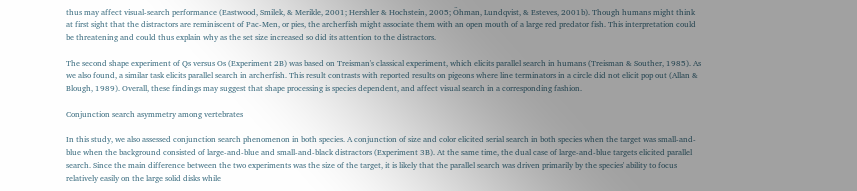thus may affect visual-search performance (Eastwood, Smilek, & Merikle, 2001; Hershler & Hochstein, 2005; Öhman, Lundqvist, & Esteves, 2001b). Though humans might think at first sight that the distractors are reminiscent of Pac-Men, or pies, the archerfish might associate them with an open mouth of a large red predator fish. This interpretation could be threatening and could thus explain why as the set size increased so did its attention to the distractors.

The second shape experiment of Qs versus Os (Experiment 2B) was based on Treisman's classical experiment, which elicits parallel search in humans (Treisman & Souther, 1985). As we also found, a similar task elicits parallel search in archerfish. This result contrasts with reported results on pigeons where line terminators in a circle did not elicit pop out (Allan & Blough, 1989). Overall, these findings may suggest that shape processing is species dependent, and affect visual search in a corresponding fashion.

Conjunction search asymmetry among vertebrates

In this study, we also assessed conjunction search phenomenon in both species. A conjunction of size and color elicited serial search in both species when the target was small-and-blue when the background consisted of large-and-blue and small-and-black distractors (Experiment 3B). At the same time, the dual case of large-and-blue targets elicited parallel search. Since the main difference between the two experiments was the size of the target, it is likely that the parallel search was driven primarily by the species' ability to focus relatively easily on the large solid disks while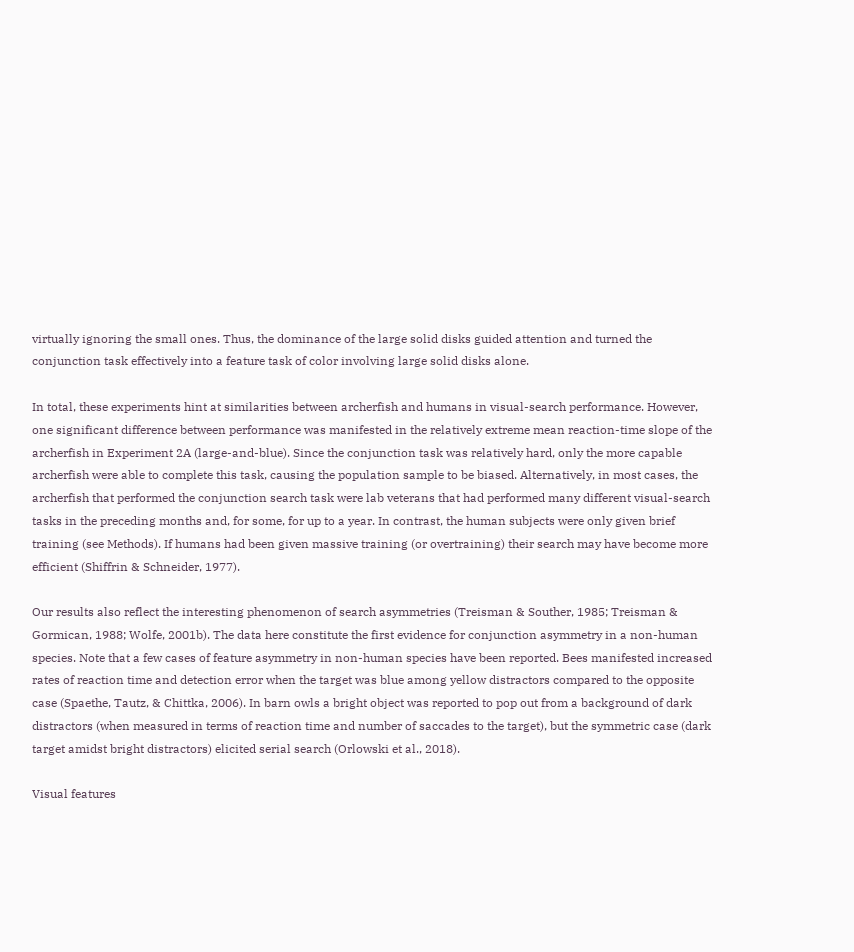virtually ignoring the small ones. Thus, the dominance of the large solid disks guided attention and turned the conjunction task effectively into a feature task of color involving large solid disks alone.

In total, these experiments hint at similarities between archerfish and humans in visual-search performance. However, one significant difference between performance was manifested in the relatively extreme mean reaction-time slope of the archerfish in Experiment 2A (large-and-blue). Since the conjunction task was relatively hard, only the more capable archerfish were able to complete this task, causing the population sample to be biased. Alternatively, in most cases, the archerfish that performed the conjunction search task were lab veterans that had performed many different visual-search tasks in the preceding months and, for some, for up to a year. In contrast, the human subjects were only given brief training (see Methods). If humans had been given massive training (or overtraining) their search may have become more efficient (Shiffrin & Schneider, 1977).

Our results also reflect the interesting phenomenon of search asymmetries (Treisman & Souther, 1985; Treisman & Gormican, 1988; Wolfe, 2001b). The data here constitute the first evidence for conjunction asymmetry in a non-human species. Note that a few cases of feature asymmetry in non-human species have been reported. Bees manifested increased rates of reaction time and detection error when the target was blue among yellow distractors compared to the opposite case (Spaethe, Tautz, & Chittka, 2006). In barn owls a bright object was reported to pop out from a background of dark distractors (when measured in terms of reaction time and number of saccades to the target), but the symmetric case (dark target amidst bright distractors) elicited serial search (Orlowski et al., 2018).

Visual features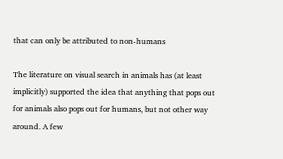that can only be attributed to non-humans

The literature on visual search in animals has (at least implicitly) supported the idea that anything that pops out for animals also pops out for humans, but not other way around. A few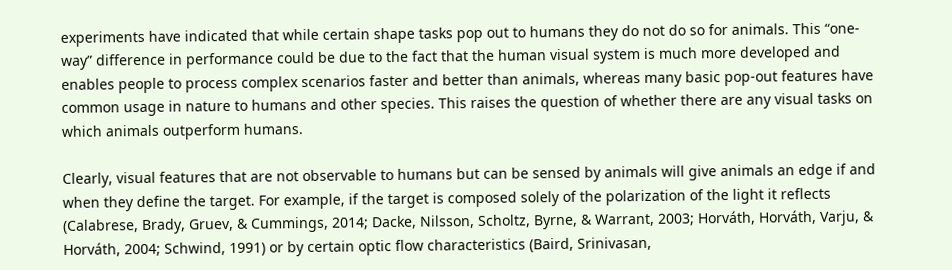experiments have indicated that while certain shape tasks pop out to humans they do not do so for animals. This “one-way” difference in performance could be due to the fact that the human visual system is much more developed and enables people to process complex scenarios faster and better than animals, whereas many basic pop-out features have common usage in nature to humans and other species. This raises the question of whether there are any visual tasks on which animals outperform humans.

Clearly, visual features that are not observable to humans but can be sensed by animals will give animals an edge if and when they define the target. For example, if the target is composed solely of the polarization of the light it reflects (Calabrese, Brady, Gruev, & Cummings, 2014; Dacke, Nilsson, Scholtz, Byrne, & Warrant, 2003; Horváth, Horváth, Varju, & Horváth, 2004; Schwind, 1991) or by certain optic flow characteristics (Baird, Srinivasan,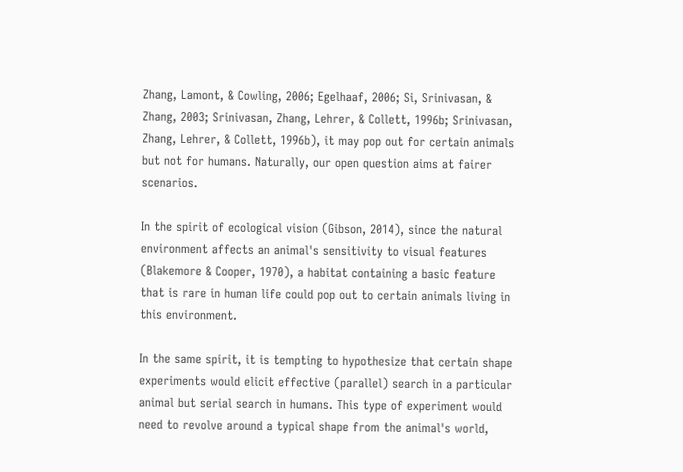Zhang, Lamont, & Cowling, 2006; Egelhaaf, 2006; Si, Srinivasan, & Zhang, 2003; Srinivasan, Zhang, Lehrer, & Collett, 1996b; Srinivasan, Zhang, Lehrer, & Collett, 1996b), it may pop out for certain animals but not for humans. Naturally, our open question aims at fairer scenarios.

In the spirit of ecological vision (Gibson, 2014), since the natural environment affects an animal's sensitivity to visual features (Blakemore & Cooper, 1970), a habitat containing a basic feature that is rare in human life could pop out to certain animals living in this environment.

In the same spirit, it is tempting to hypothesize that certain shape experiments would elicit effective (parallel) search in a particular animal but serial search in humans. This type of experiment would need to revolve around a typical shape from the animal's world,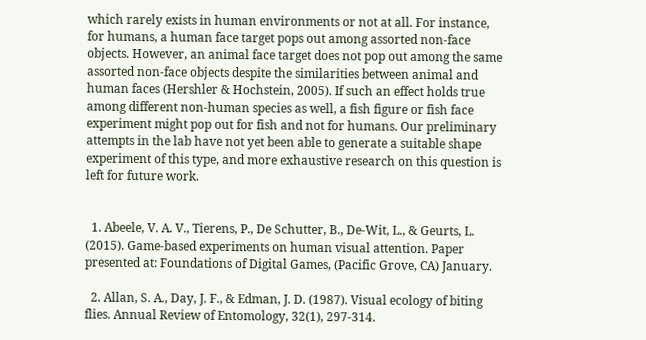which rarely exists in human environments or not at all. For instance, for humans, a human face target pops out among assorted non-face objects. However, an animal face target does not pop out among the same assorted non-face objects despite the similarities between animal and human faces (Hershler & Hochstein, 2005). If such an effect holds true among different non-human species as well, a fish figure or fish face experiment might pop out for fish and not for humans. Our preliminary attempts in the lab have not yet been able to generate a suitable shape experiment of this type, and more exhaustive research on this question is left for future work.


  1. Abeele, V. A. V., Tierens, P., De Schutter, B., De-Wit, L., & Geurts, L. (2015). Game-based experiments on human visual attention. Paper presented at: Foundations of Digital Games, (Pacific Grove, CA) January.

  2. Allan, S. A., Day, J. F., & Edman, J. D. (1987). Visual ecology of biting flies. Annual Review of Entomology, 32(1), 297-314.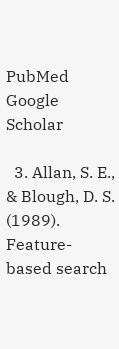PubMed  Google Scholar

  3. Allan, S. E., & Blough, D. S. (1989). Feature-based search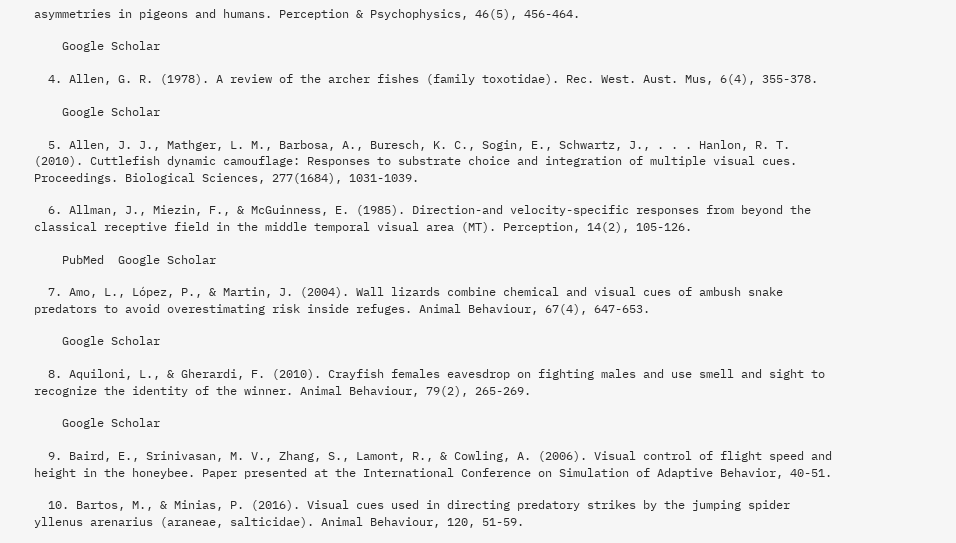asymmetries in pigeons and humans. Perception & Psychophysics, 46(5), 456-464.

    Google Scholar

  4. Allen, G. R. (1978). A review of the archer fishes (family toxotidae). Rec. West. Aust. Mus, 6(4), 355-378.

    Google Scholar

  5. Allen, J. J., Mathger, L. M., Barbosa, A., Buresch, K. C., Sogin, E., Schwartz, J., . . . Hanlon, R. T. (2010). Cuttlefish dynamic camouflage: Responses to substrate choice and integration of multiple visual cues. Proceedings. Biological Sciences, 277(1684), 1031-1039.

  6. Allman, J., Miezin, F., & McGuinness, E. (1985). Direction-and velocity-specific responses from beyond the classical receptive field in the middle temporal visual area (MT). Perception, 14(2), 105-126.

    PubMed  Google Scholar

  7. Amo, L., López, P., & Martin, J. (2004). Wall lizards combine chemical and visual cues of ambush snake predators to avoid overestimating risk inside refuges. Animal Behaviour, 67(4), 647-653.

    Google Scholar

  8. Aquiloni, L., & Gherardi, F. (2010). Crayfish females eavesdrop on fighting males and use smell and sight to recognize the identity of the winner. Animal Behaviour, 79(2), 265-269.

    Google Scholar

  9. Baird, E., Srinivasan, M. V., Zhang, S., Lamont, R., & Cowling, A. (2006). Visual control of flight speed and height in the honeybee. Paper presented at the International Conference on Simulation of Adaptive Behavior, 40-51.

  10. Bartos, M., & Minias, P. (2016). Visual cues used in directing predatory strikes by the jumping spider yllenus arenarius (araneae, salticidae). Animal Behaviour, 120, 51-59.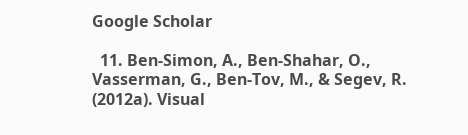Google Scholar

  11. Ben-Simon, A., Ben-Shahar, O., Vasserman, G., Ben-Tov, M., & Segev, R. (2012a). Visual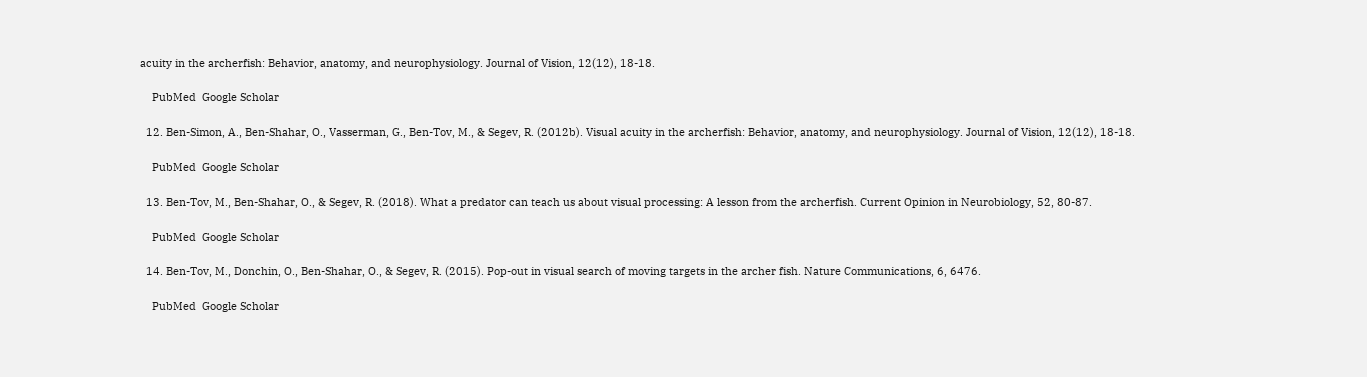acuity in the archerfish: Behavior, anatomy, and neurophysiology. Journal of Vision, 12(12), 18-18.

    PubMed  Google Scholar

  12. Ben-Simon, A., Ben-Shahar, O., Vasserman, G., Ben-Tov, M., & Segev, R. (2012b). Visual acuity in the archerfish: Behavior, anatomy, and neurophysiology. Journal of Vision, 12(12), 18-18.

    PubMed  Google Scholar

  13. Ben-Tov, M., Ben-Shahar, O., & Segev, R. (2018). What a predator can teach us about visual processing: A lesson from the archerfish. Current Opinion in Neurobiology, 52, 80-87.

    PubMed  Google Scholar

  14. Ben-Tov, M., Donchin, O., Ben-Shahar, O., & Segev, R. (2015). Pop-out in visual search of moving targets in the archer fish. Nature Communications, 6, 6476.

    PubMed  Google Scholar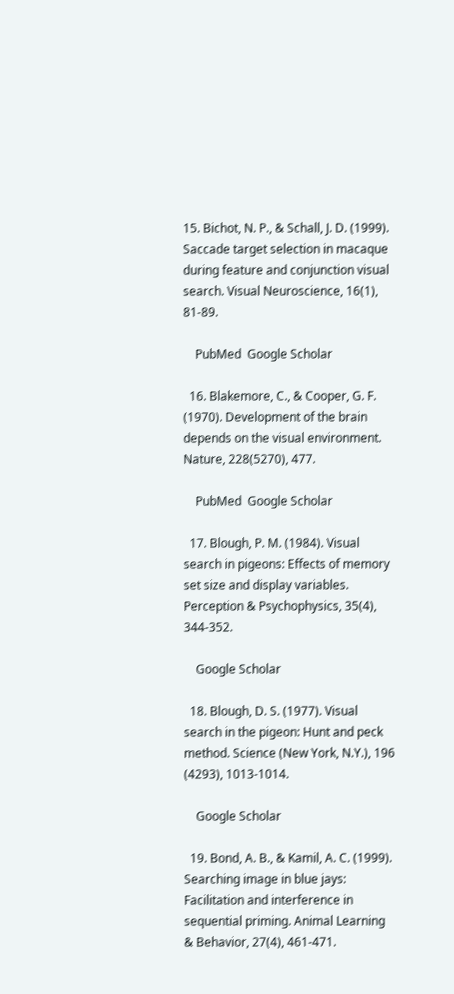15. Bichot, N. P., & Schall, J. D. (1999). Saccade target selection in macaque during feature and conjunction visual search. Visual Neuroscience, 16(1), 81-89.

    PubMed  Google Scholar

  16. Blakemore, C., & Cooper, G. F. (1970). Development of the brain depends on the visual environment. Nature, 228(5270), 477.

    PubMed  Google Scholar

  17. Blough, P. M. (1984). Visual search in pigeons: Effects of memory set size and display variables. Perception & Psychophysics, 35(4), 344-352.

    Google Scholar

  18. Blough, D. S. (1977). Visual search in the pigeon: Hunt and peck method. Science (New York, N.Y.), 196 (4293), 1013-1014.

    Google Scholar

  19. Bond, A. B., & Kamil, A. C. (1999). Searching image in blue jays: Facilitation and interference in sequential priming. Animal Learning & Behavior, 27(4), 461-471.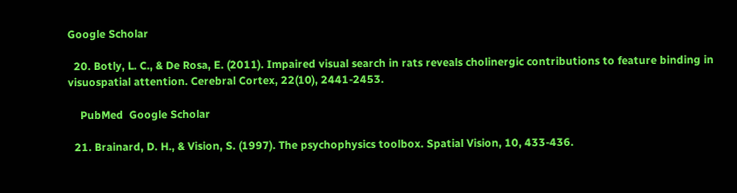Google Scholar

  20. Botly, L. C., & De Rosa, E. (2011). Impaired visual search in rats reveals cholinergic contributions to feature binding in visuospatial attention. Cerebral Cortex, 22(10), 2441-2453.

    PubMed  Google Scholar

  21. Brainard, D. H., & Vision, S. (1997). The psychophysics toolbox. Spatial Vision, 10, 433-436.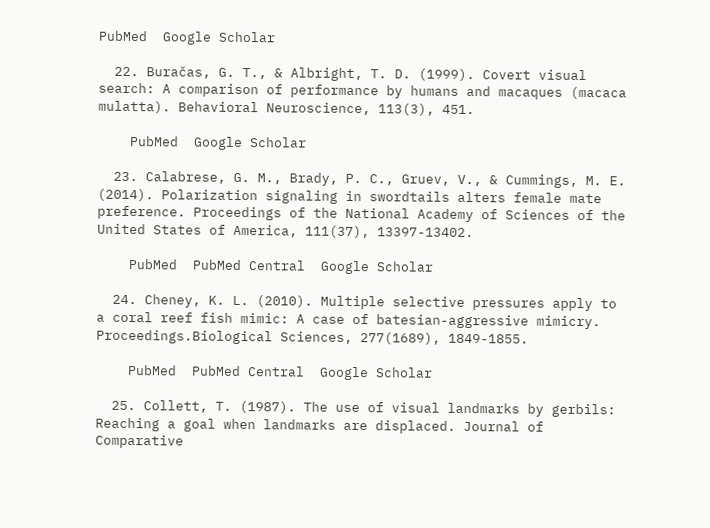PubMed  Google Scholar

  22. Buračas, G. T., & Albright, T. D. (1999). Covert visual search: A comparison of performance by humans and macaques (macaca mulatta). Behavioral Neuroscience, 113(3), 451.

    PubMed  Google Scholar

  23. Calabrese, G. M., Brady, P. C., Gruev, V., & Cummings, M. E. (2014). Polarization signaling in swordtails alters female mate preference. Proceedings of the National Academy of Sciences of the United States of America, 111(37), 13397-13402.

    PubMed  PubMed Central  Google Scholar

  24. Cheney, K. L. (2010). Multiple selective pressures apply to a coral reef fish mimic: A case of batesian-aggressive mimicry. Proceedings.Biological Sciences, 277(1689), 1849-1855.

    PubMed  PubMed Central  Google Scholar

  25. Collett, T. (1987). The use of visual landmarks by gerbils: Reaching a goal when landmarks are displaced. Journal of Comparative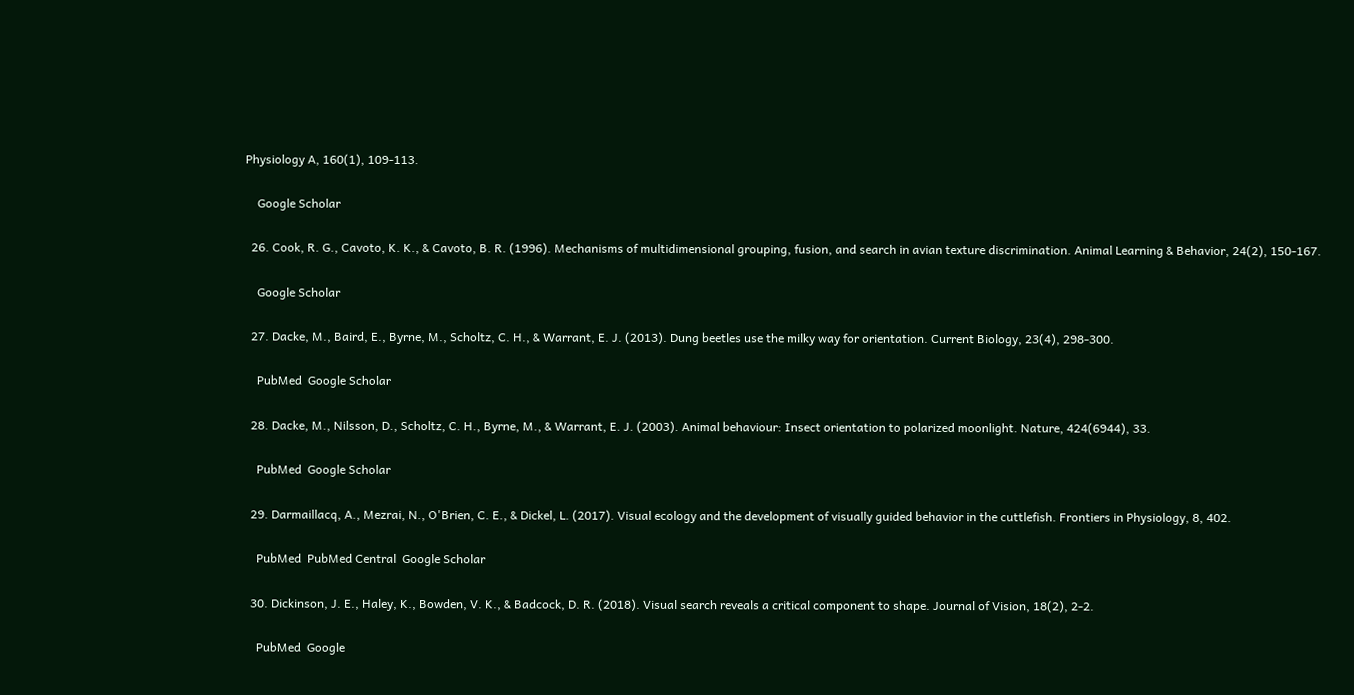Physiology A, 160(1), 109-113.

    Google Scholar

  26. Cook, R. G., Cavoto, K. K., & Cavoto, B. R. (1996). Mechanisms of multidimensional grouping, fusion, and search in avian texture discrimination. Animal Learning & Behavior, 24(2), 150-167.

    Google Scholar

  27. Dacke, M., Baird, E., Byrne, M., Scholtz, C. H., & Warrant, E. J. (2013). Dung beetles use the milky way for orientation. Current Biology, 23(4), 298-300.

    PubMed  Google Scholar

  28. Dacke, M., Nilsson, D., Scholtz, C. H., Byrne, M., & Warrant, E. J. (2003). Animal behaviour: Insect orientation to polarized moonlight. Nature, 424(6944), 33.

    PubMed  Google Scholar

  29. Darmaillacq, A., Mezrai, N., O'Brien, C. E., & Dickel, L. (2017). Visual ecology and the development of visually guided behavior in the cuttlefish. Frontiers in Physiology, 8, 402.

    PubMed  PubMed Central  Google Scholar

  30. Dickinson, J. E., Haley, K., Bowden, V. K., & Badcock, D. R. (2018). Visual search reveals a critical component to shape. Journal of Vision, 18(2), 2-2.

    PubMed  Google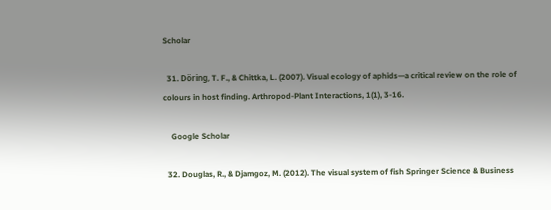Scholar

  31. Döring, T. F., & Chittka, L. (2007). Visual ecology of aphids—a critical review on the role of colours in host finding. Arthropod-Plant Interactions, 1(1), 3-16.

    Google Scholar

  32. Douglas, R., & Djamgoz, M. (2012). The visual system of fish Springer Science & Business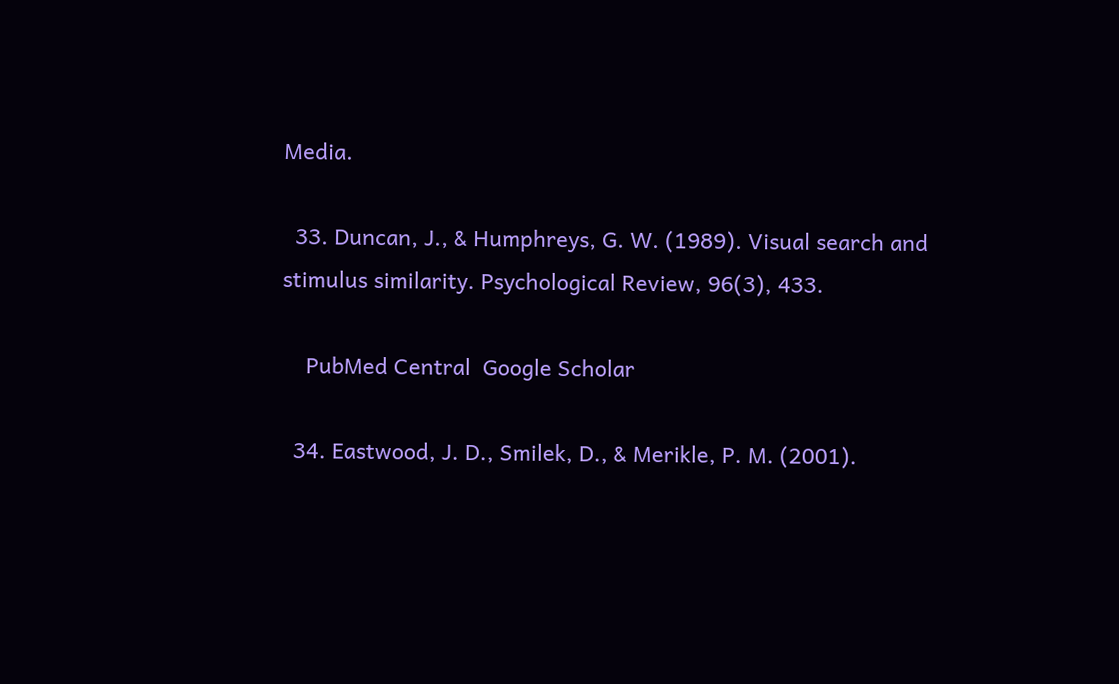Media.

  33. Duncan, J., & Humphreys, G. W. (1989). Visual search and stimulus similarity. Psychological Review, 96(3), 433.

    PubMed Central  Google Scholar

  34. Eastwood, J. D., Smilek, D., & Merikle, P. M. (2001).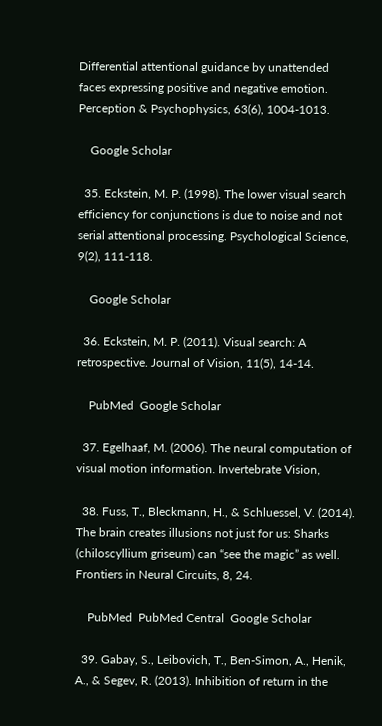Differential attentional guidance by unattended faces expressing positive and negative emotion. Perception & Psychophysics, 63(6), 1004-1013.

    Google Scholar

  35. Eckstein, M. P. (1998). The lower visual search efficiency for conjunctions is due to noise and not serial attentional processing. Psychological Science, 9(2), 111-118.

    Google Scholar

  36. Eckstein, M. P. (2011). Visual search: A retrospective. Journal of Vision, 11(5), 14-14.

    PubMed  Google Scholar

  37. Egelhaaf, M. (2006). The neural computation of visual motion information. Invertebrate Vision,

  38. Fuss, T., Bleckmann, H., & Schluessel, V. (2014). The brain creates illusions not just for us: Sharks (chiloscyllium griseum) can “see the magic” as well. Frontiers in Neural Circuits, 8, 24.

    PubMed  PubMed Central  Google Scholar

  39. Gabay, S., Leibovich, T., Ben-Simon, A., Henik, A., & Segev, R. (2013). Inhibition of return in the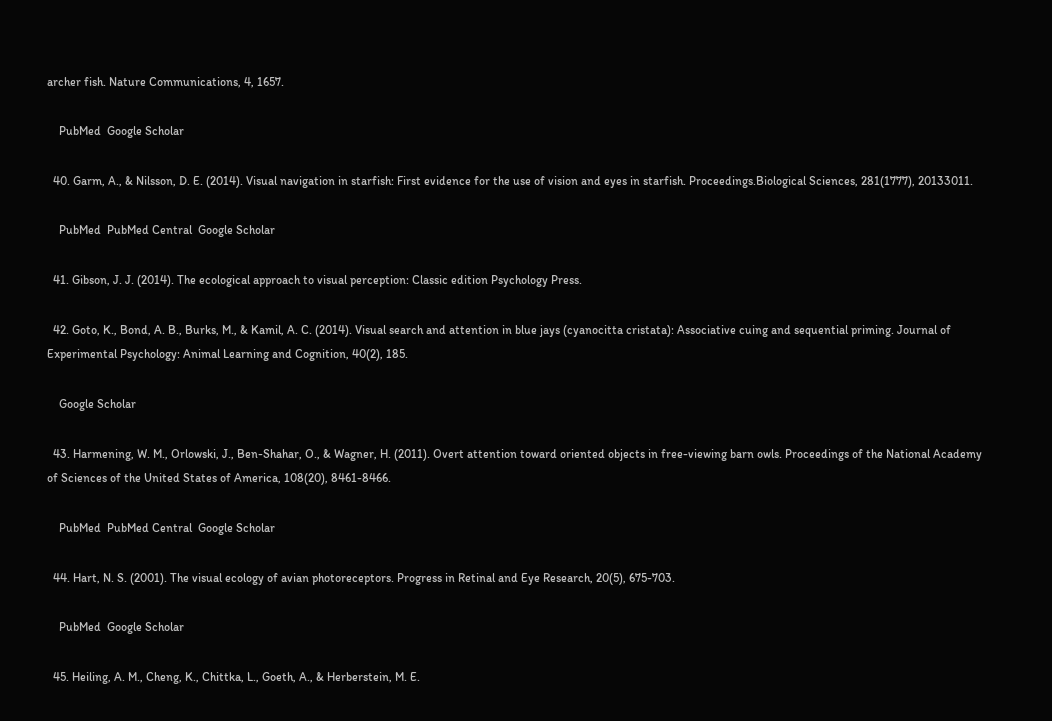archer fish. Nature Communications, 4, 1657.

    PubMed  Google Scholar

  40. Garm, A., & Nilsson, D. E. (2014). Visual navigation in starfish: First evidence for the use of vision and eyes in starfish. Proceedings.Biological Sciences, 281(1777), 20133011.

    PubMed  PubMed Central  Google Scholar

  41. Gibson, J. J. (2014). The ecological approach to visual perception: Classic edition Psychology Press.

  42. Goto, K., Bond, A. B., Burks, M., & Kamil, A. C. (2014). Visual search and attention in blue jays (cyanocitta cristata): Associative cuing and sequential priming. Journal of Experimental Psychology: Animal Learning and Cognition, 40(2), 185.

    Google Scholar

  43. Harmening, W. M., Orlowski, J., Ben-Shahar, O., & Wagner, H. (2011). Overt attention toward oriented objects in free-viewing barn owls. Proceedings of the National Academy of Sciences of the United States of America, 108(20), 8461-8466.

    PubMed  PubMed Central  Google Scholar

  44. Hart, N. S. (2001). The visual ecology of avian photoreceptors. Progress in Retinal and Eye Research, 20(5), 675-703.

    PubMed  Google Scholar

  45. Heiling, A. M., Cheng, K., Chittka, L., Goeth, A., & Herberstein, M. E.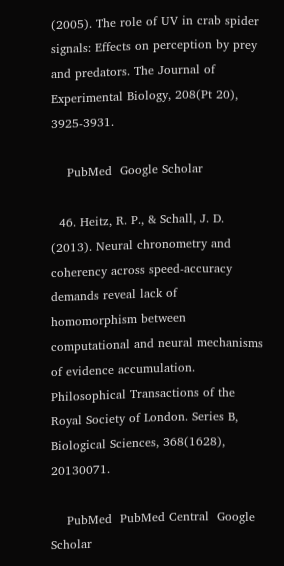(2005). The role of UV in crab spider signals: Effects on perception by prey and predators. The Journal of Experimental Biology, 208(Pt 20), 3925-3931.

    PubMed  Google Scholar

  46. Heitz, R. P., & Schall, J. D. (2013). Neural chronometry and coherency across speed-accuracy demands reveal lack of homomorphism between computational and neural mechanisms of evidence accumulation. Philosophical Transactions of the Royal Society of London. Series B, Biological Sciences, 368(1628), 20130071.

    PubMed  PubMed Central  Google Scholar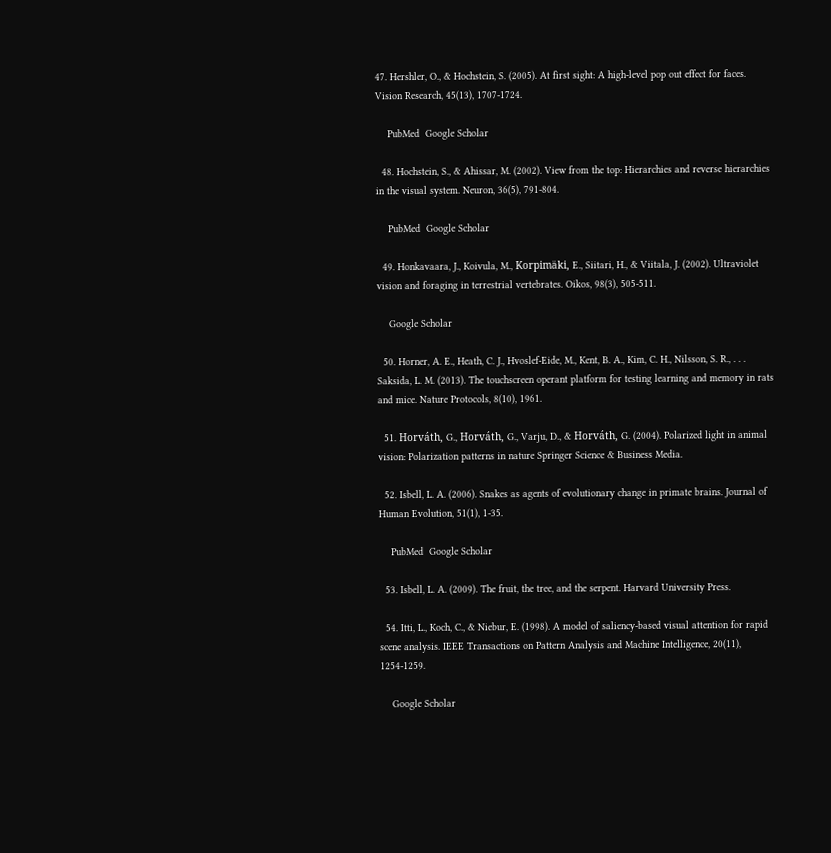47. Hershler, O., & Hochstein, S. (2005). At first sight: A high-level pop out effect for faces. Vision Research, 45(13), 1707-1724.

    PubMed  Google Scholar

  48. Hochstein, S., & Ahissar, M. (2002). View from the top: Hierarchies and reverse hierarchies in the visual system. Neuron, 36(5), 791-804.

    PubMed  Google Scholar

  49. Honkavaara, J., Koivula, M., Korpimäki, E., Siitari, H., & Viitala, J. (2002). Ultraviolet vision and foraging in terrestrial vertebrates. Oikos, 98(3), 505-511.

    Google Scholar

  50. Horner, A. E., Heath, C. J., Hvoslef-Eide, M., Kent, B. A., Kim, C. H., Nilsson, S. R., . . . Saksida, L. M. (2013). The touchscreen operant platform for testing learning and memory in rats and mice. Nature Protocols, 8(10), 1961.

  51. Horváth, G., Horváth, G., Varju, D., & Horváth, G. (2004). Polarized light in animal vision: Polarization patterns in nature Springer Science & Business Media.

  52. Isbell, L. A. (2006). Snakes as agents of evolutionary change in primate brains. Journal of Human Evolution, 51(1), 1-35.

    PubMed  Google Scholar

  53. Isbell, L. A. (2009). The fruit, the tree, and the serpent. Harvard University Press.

  54. Itti, L., Koch, C., & Niebur, E. (1998). A model of saliency-based visual attention for rapid scene analysis. IEEE Transactions on Pattern Analysis and Machine Intelligence, 20(11), 1254-1259.

    Google Scholar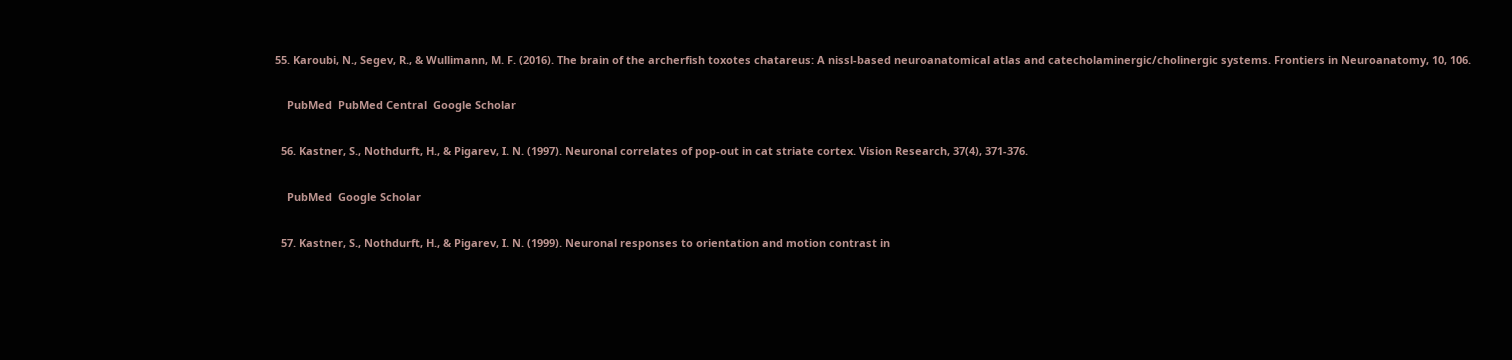55. Karoubi, N., Segev, R., & Wullimann, M. F. (2016). The brain of the archerfish toxotes chatareus: A nissl-based neuroanatomical atlas and catecholaminergic/cholinergic systems. Frontiers in Neuroanatomy, 10, 106.

    PubMed  PubMed Central  Google Scholar

  56. Kastner, S., Nothdurft, H., & Pigarev, I. N. (1997). Neuronal correlates of pop-out in cat striate cortex. Vision Research, 37(4), 371-376.

    PubMed  Google Scholar

  57. Kastner, S., Nothdurft, H., & Pigarev, I. N. (1999). Neuronal responses to orientation and motion contrast in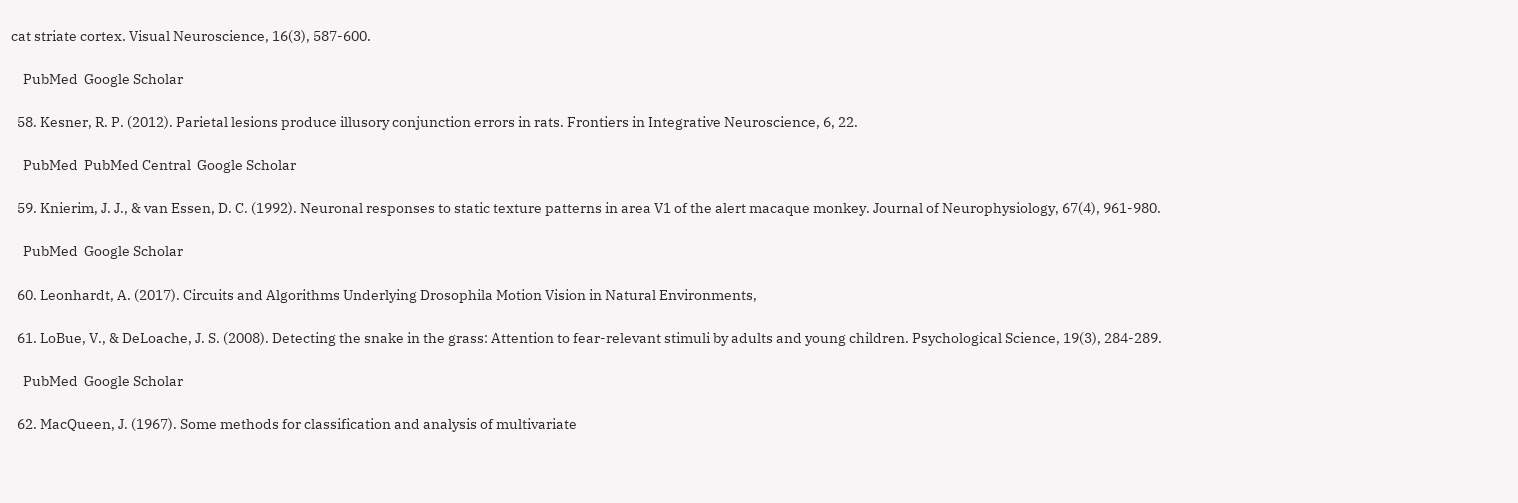cat striate cortex. Visual Neuroscience, 16(3), 587-600.

    PubMed  Google Scholar

  58. Kesner, R. P. (2012). Parietal lesions produce illusory conjunction errors in rats. Frontiers in Integrative Neuroscience, 6, 22.

    PubMed  PubMed Central  Google Scholar

  59. Knierim, J. J., & van Essen, D. C. (1992). Neuronal responses to static texture patterns in area V1 of the alert macaque monkey. Journal of Neurophysiology, 67(4), 961-980.

    PubMed  Google Scholar

  60. Leonhardt, A. (2017). Circuits and Algorithms Underlying Drosophila Motion Vision in Natural Environments,

  61. LoBue, V., & DeLoache, J. S. (2008). Detecting the snake in the grass: Attention to fear-relevant stimuli by adults and young children. Psychological Science, 19(3), 284-289.

    PubMed  Google Scholar

  62. MacQueen, J. (1967). Some methods for classification and analysis of multivariate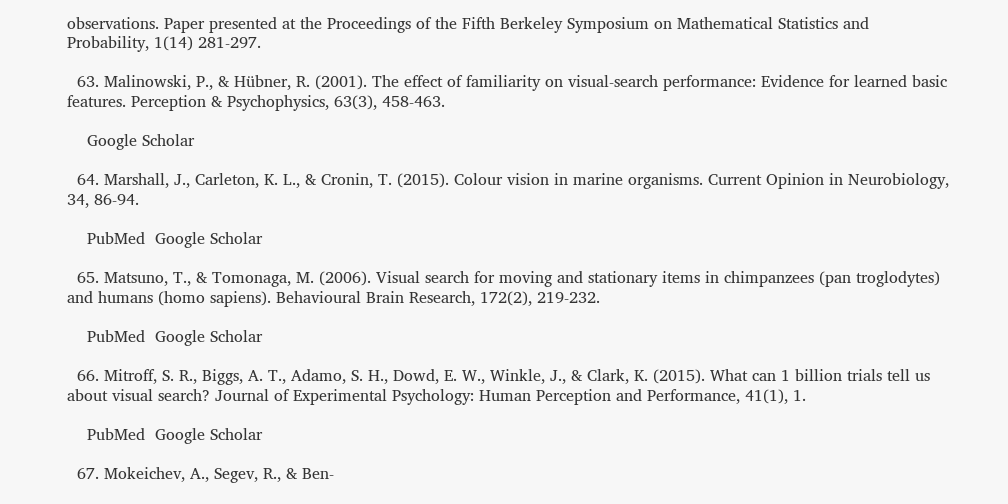observations. Paper presented at the Proceedings of the Fifth Berkeley Symposium on Mathematical Statistics and Probability, 1(14) 281-297.

  63. Malinowski, P., & Hübner, R. (2001). The effect of familiarity on visual-search performance: Evidence for learned basic features. Perception & Psychophysics, 63(3), 458-463.

    Google Scholar

  64. Marshall, J., Carleton, K. L., & Cronin, T. (2015). Colour vision in marine organisms. Current Opinion in Neurobiology, 34, 86-94.

    PubMed  Google Scholar

  65. Matsuno, T., & Tomonaga, M. (2006). Visual search for moving and stationary items in chimpanzees (pan troglodytes) and humans (homo sapiens). Behavioural Brain Research, 172(2), 219-232.

    PubMed  Google Scholar

  66. Mitroff, S. R., Biggs, A. T., Adamo, S. H., Dowd, E. W., Winkle, J., & Clark, K. (2015). What can 1 billion trials tell us about visual search? Journal of Experimental Psychology: Human Perception and Performance, 41(1), 1.

    PubMed  Google Scholar

  67. Mokeichev, A., Segev, R., & Ben-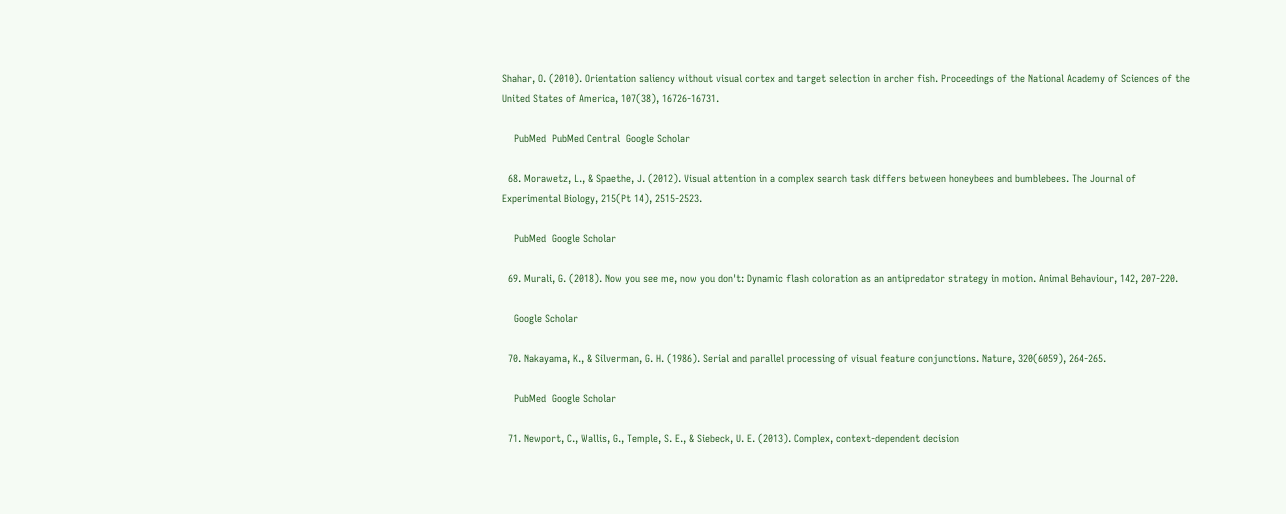Shahar, O. (2010). Orientation saliency without visual cortex and target selection in archer fish. Proceedings of the National Academy of Sciences of the United States of America, 107(38), 16726-16731.

    PubMed  PubMed Central  Google Scholar

  68. Morawetz, L., & Spaethe, J. (2012). Visual attention in a complex search task differs between honeybees and bumblebees. The Journal of Experimental Biology, 215(Pt 14), 2515-2523.

    PubMed  Google Scholar

  69. Murali, G. (2018). Now you see me, now you don't: Dynamic flash coloration as an antipredator strategy in motion. Animal Behaviour, 142, 207-220.

    Google Scholar

  70. Nakayama, K., & Silverman, G. H. (1986). Serial and parallel processing of visual feature conjunctions. Nature, 320(6059), 264-265.

    PubMed  Google Scholar

  71. Newport, C., Wallis, G., Temple, S. E., & Siebeck, U. E. (2013). Complex, context-dependent decision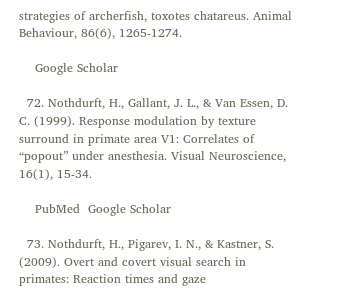strategies of archerfish, toxotes chatareus. Animal Behaviour, 86(6), 1265-1274.

    Google Scholar

  72. Nothdurft, H., Gallant, J. L., & Van Essen, D. C. (1999). Response modulation by texture surround in primate area V1: Correlates of “popout” under anesthesia. Visual Neuroscience, 16(1), 15-34.

    PubMed  Google Scholar

  73. Nothdurft, H., Pigarev, I. N., & Kastner, S. (2009). Overt and covert visual search in primates: Reaction times and gaze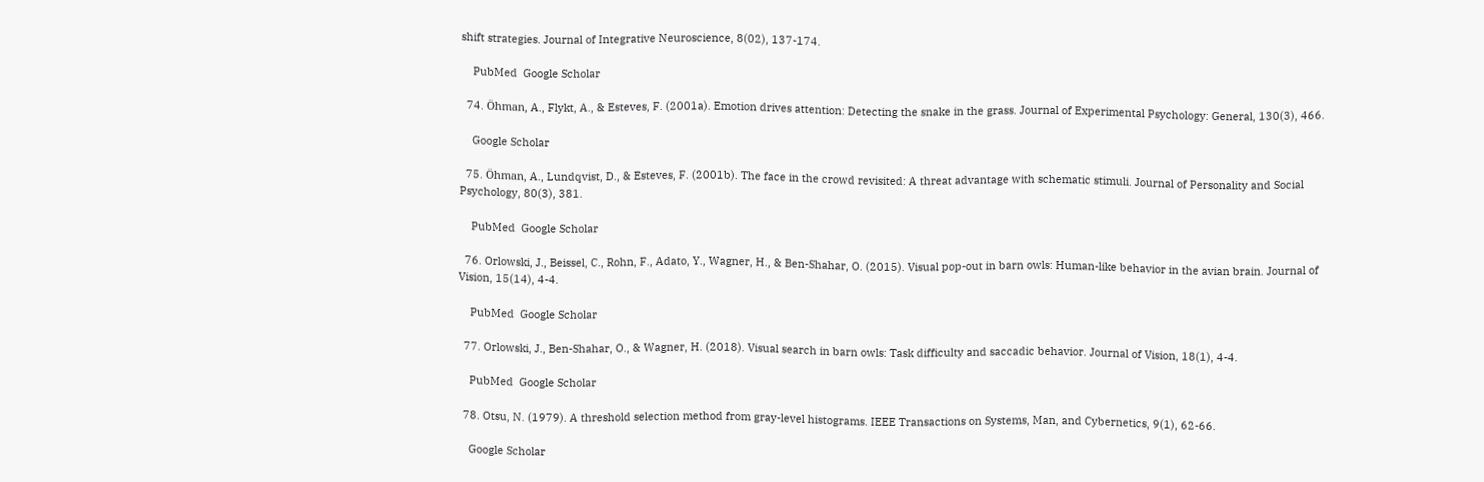shift strategies. Journal of Integrative Neuroscience, 8(02), 137-174.

    PubMed  Google Scholar

  74. Öhman, A., Flykt, A., & Esteves, F. (2001a). Emotion drives attention: Detecting the snake in the grass. Journal of Experimental Psychology: General, 130(3), 466.

    Google Scholar

  75. Öhman, A., Lundqvist, D., & Esteves, F. (2001b). The face in the crowd revisited: A threat advantage with schematic stimuli. Journal of Personality and Social Psychology, 80(3), 381.

    PubMed  Google Scholar

  76. Orlowski, J., Beissel, C., Rohn, F., Adato, Y., Wagner, H., & Ben-Shahar, O. (2015). Visual pop-out in barn owls: Human-like behavior in the avian brain. Journal of Vision, 15(14), 4-4.

    PubMed  Google Scholar

  77. Orlowski, J., Ben-Shahar, O., & Wagner, H. (2018). Visual search in barn owls: Task difficulty and saccadic behavior. Journal of Vision, 18(1), 4-4.

    PubMed  Google Scholar

  78. Otsu, N. (1979). A threshold selection method from gray-level histograms. IEEE Transactions on Systems, Man, and Cybernetics, 9(1), 62-66.

    Google Scholar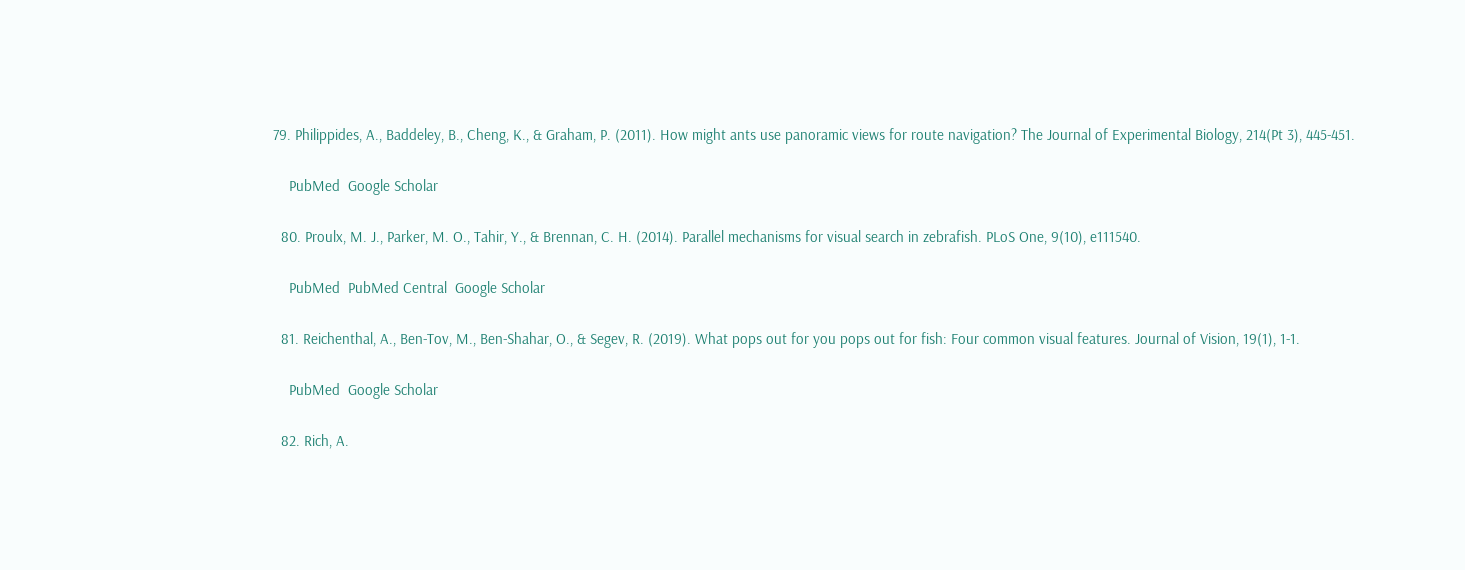79. Philippides, A., Baddeley, B., Cheng, K., & Graham, P. (2011). How might ants use panoramic views for route navigation? The Journal of Experimental Biology, 214(Pt 3), 445-451.

    PubMed  Google Scholar

  80. Proulx, M. J., Parker, M. O., Tahir, Y., & Brennan, C. H. (2014). Parallel mechanisms for visual search in zebrafish. PLoS One, 9(10), e111540.

    PubMed  PubMed Central  Google Scholar

  81. Reichenthal, A., Ben-Tov, M., Ben-Shahar, O., & Segev, R. (2019). What pops out for you pops out for fish: Four common visual features. Journal of Vision, 19(1), 1-1.

    PubMed  Google Scholar

  82. Rich, A.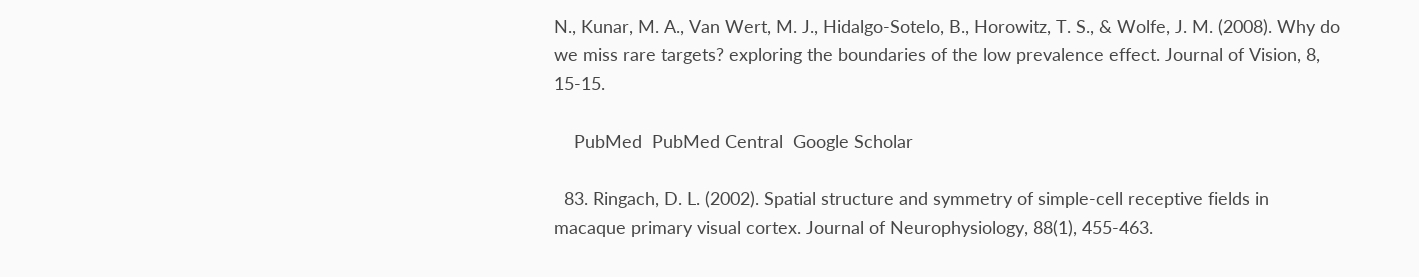N., Kunar, M. A., Van Wert, M. J., Hidalgo-Sotelo, B., Horowitz, T. S., & Wolfe, J. M. (2008). Why do we miss rare targets? exploring the boundaries of the low prevalence effect. Journal of Vision, 8, 15-15.

    PubMed  PubMed Central  Google Scholar

  83. Ringach, D. L. (2002). Spatial structure and symmetry of simple-cell receptive fields in macaque primary visual cortex. Journal of Neurophysiology, 88(1), 455-463.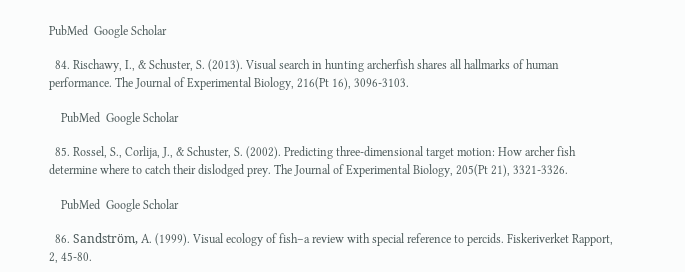PubMed  Google Scholar

  84. Rischawy, I., & Schuster, S. (2013). Visual search in hunting archerfish shares all hallmarks of human performance. The Journal of Experimental Biology, 216(Pt 16), 3096-3103.

    PubMed  Google Scholar

  85. Rossel, S., Corlija, J., & Schuster, S. (2002). Predicting three-dimensional target motion: How archer fish determine where to catch their dislodged prey. The Journal of Experimental Biology, 205(Pt 21), 3321-3326.

    PubMed  Google Scholar

  86. Sandström, A. (1999). Visual ecology of fish–a review with special reference to percids. Fiskeriverket Rapport, 2, 45-80.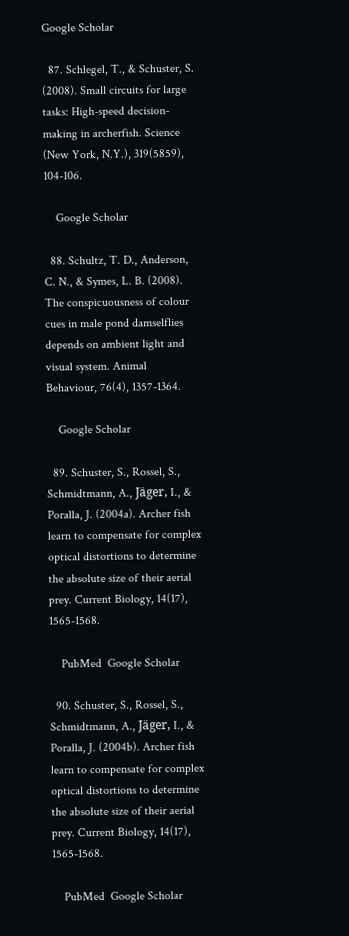Google Scholar

  87. Schlegel, T., & Schuster, S. (2008). Small circuits for large tasks: High-speed decision-making in archerfish. Science (New York, N.Y.), 319(5859), 104-106.

    Google Scholar

  88. Schultz, T. D., Anderson, C. N., & Symes, L. B. (2008). The conspicuousness of colour cues in male pond damselflies depends on ambient light and visual system. Animal Behaviour, 76(4), 1357-1364.

    Google Scholar

  89. Schuster, S., Rossel, S., Schmidtmann, A., Jäger, I., & Poralla, J. (2004a). Archer fish learn to compensate for complex optical distortions to determine the absolute size of their aerial prey. Current Biology, 14(17), 1565-1568.

    PubMed  Google Scholar

  90. Schuster, S., Rossel, S., Schmidtmann, A., Jäger, I., & Poralla, J. (2004b). Archer fish learn to compensate for complex optical distortions to determine the absolute size of their aerial prey. Current Biology, 14(17), 1565-1568.

    PubMed  Google Scholar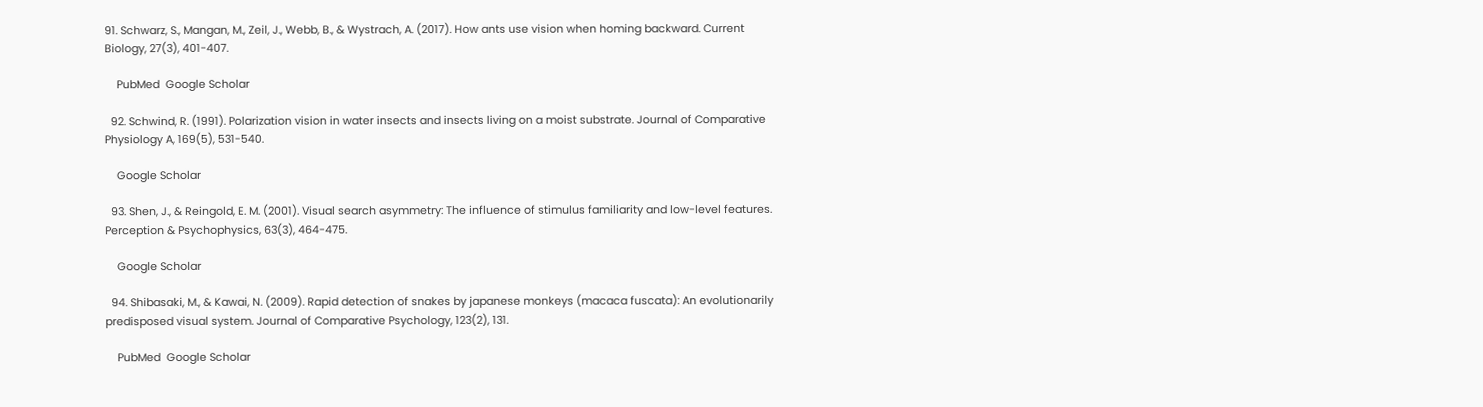91. Schwarz, S., Mangan, M., Zeil, J., Webb, B., & Wystrach, A. (2017). How ants use vision when homing backward. Current Biology, 27(3), 401-407.

    PubMed  Google Scholar

  92. Schwind, R. (1991). Polarization vision in water insects and insects living on a moist substrate. Journal of Comparative Physiology A, 169(5), 531-540.

    Google Scholar

  93. Shen, J., & Reingold, E. M. (2001). Visual search asymmetry: The influence of stimulus familiarity and low-level features. Perception & Psychophysics, 63(3), 464-475.

    Google Scholar

  94. Shibasaki, M., & Kawai, N. (2009). Rapid detection of snakes by japanese monkeys (macaca fuscata): An evolutionarily predisposed visual system. Journal of Comparative Psychology, 123(2), 131.

    PubMed  Google Scholar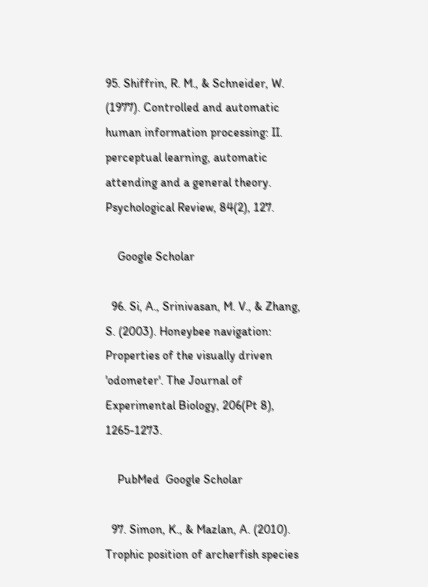95. Shiffrin, R. M., & Schneider, W. (1977). Controlled and automatic human information processing: II. perceptual learning, automatic attending and a general theory. Psychological Review, 84(2), 127.

    Google Scholar

  96. Si, A., Srinivasan, M. V., & Zhang, S. (2003). Honeybee navigation: Properties of the visually driven 'odometer'. The Journal of Experimental Biology, 206(Pt 8), 1265-1273.

    PubMed  Google Scholar

  97. Simon, K., & Mazlan, A. (2010). Trophic position of archerfish species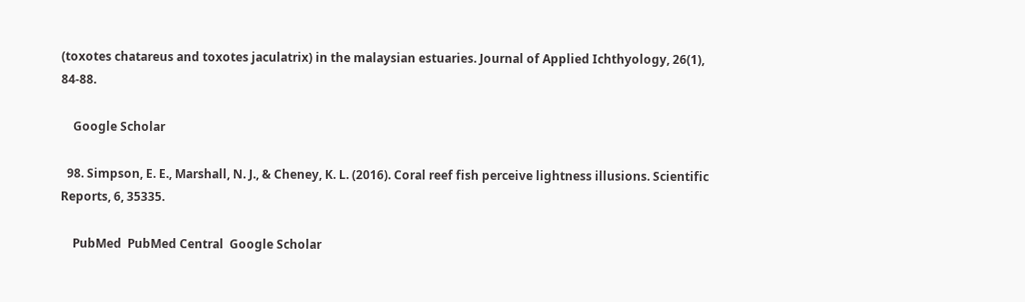(toxotes chatareus and toxotes jaculatrix) in the malaysian estuaries. Journal of Applied Ichthyology, 26(1), 84-88.

    Google Scholar

  98. Simpson, E. E., Marshall, N. J., & Cheney, K. L. (2016). Coral reef fish perceive lightness illusions. Scientific Reports, 6, 35335.

    PubMed  PubMed Central  Google Scholar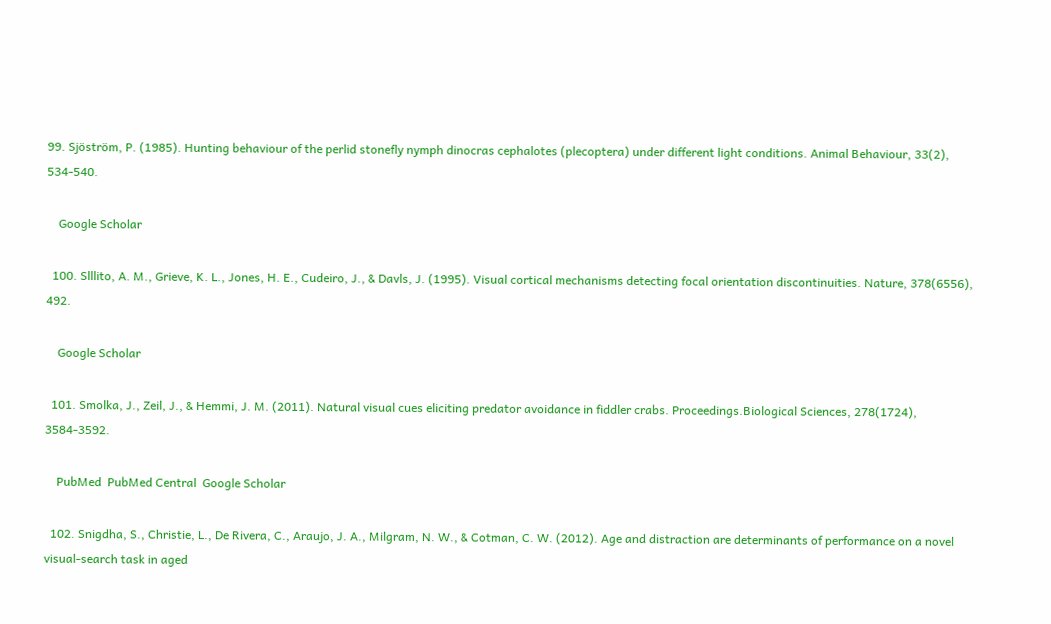99. Sjöström, P. (1985). Hunting behaviour of the perlid stonefly nymph dinocras cephalotes (plecoptera) under different light conditions. Animal Behaviour, 33(2), 534-540.

    Google Scholar

  100. Slllito, A. M., Grieve, K. L., Jones, H. E., Cudeiro, J., & Davls, J. (1995). Visual cortical mechanisms detecting focal orientation discontinuities. Nature, 378(6556), 492.

    Google Scholar

  101. Smolka, J., Zeil, J., & Hemmi, J. M. (2011). Natural visual cues eliciting predator avoidance in fiddler crabs. Proceedings.Biological Sciences, 278(1724), 3584-3592.

    PubMed  PubMed Central  Google Scholar

  102. Snigdha, S., Christie, L., De Rivera, C., Araujo, J. A., Milgram, N. W., & Cotman, C. W. (2012). Age and distraction are determinants of performance on a novel visual-search task in aged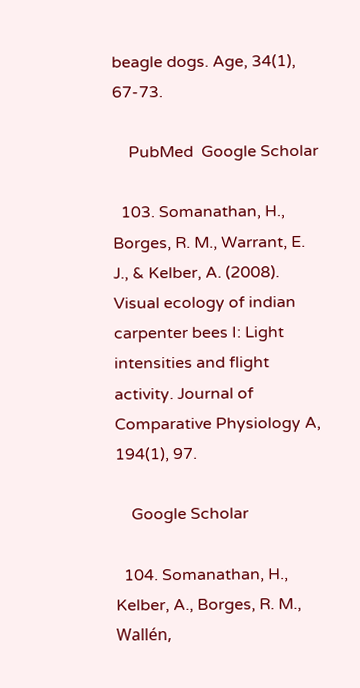beagle dogs. Age, 34(1), 67-73.

    PubMed  Google Scholar

  103. Somanathan, H., Borges, R. M., Warrant, E. J., & Kelber, A. (2008). Visual ecology of indian carpenter bees I: Light intensities and flight activity. Journal of Comparative Physiology A, 194(1), 97.

    Google Scholar

  104. Somanathan, H., Kelber, A., Borges, R. M., Wallén,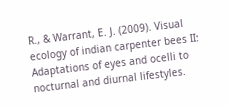R., & Warrant, E. J. (2009). Visual ecology of indian carpenter bees II: Adaptations of eyes and ocelli to nocturnal and diurnal lifestyles.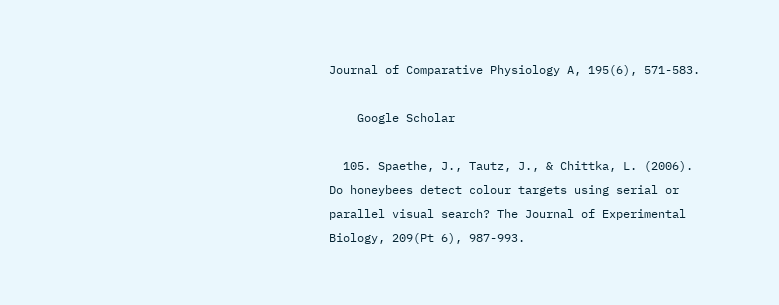Journal of Comparative Physiology A, 195(6), 571-583.

    Google Scholar

  105. Spaethe, J., Tautz, J., & Chittka, L. (2006). Do honeybees detect colour targets using serial or parallel visual search? The Journal of Experimental Biology, 209(Pt 6), 987-993.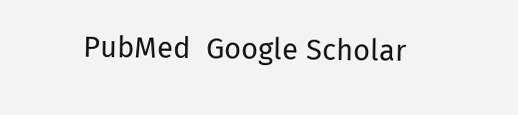PubMed  Google Scholar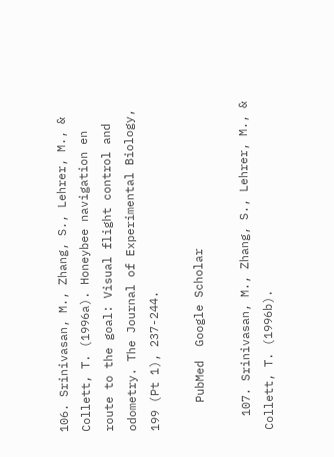106. Srinivasan, M., Zhang, S., Lehrer, M., & Collett, T. (1996a). Honeybee navigation en route to the goal: Visual flight control and odometry. The Journal of Experimental Biology, 199 (Pt 1), 237-244.

    PubMed  Google Scholar

  107. Srinivasan, M., Zhang, S., Lehrer, M., & Collett, T. (1996b).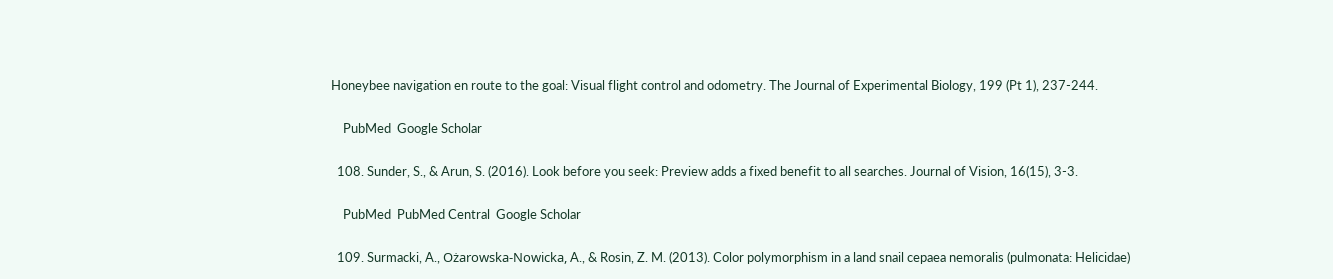Honeybee navigation en route to the goal: Visual flight control and odometry. The Journal of Experimental Biology, 199 (Pt 1), 237-244.

    PubMed  Google Scholar

  108. Sunder, S., & Arun, S. (2016). Look before you seek: Preview adds a fixed benefit to all searches. Journal of Vision, 16(15), 3-3.

    PubMed  PubMed Central  Google Scholar

  109. Surmacki, A., Ożarowska-Nowicka, A., & Rosin, Z. M. (2013). Color polymorphism in a land snail cepaea nemoralis (pulmonata: Helicidae)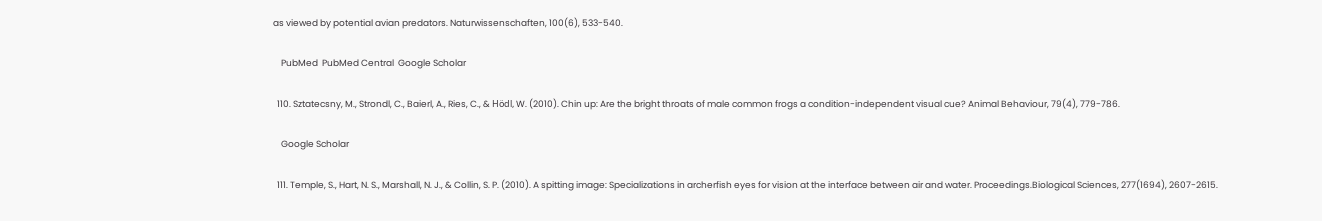as viewed by potential avian predators. Naturwissenschaften, 100(6), 533-540.

    PubMed  PubMed Central  Google Scholar

  110. Sztatecsny, M., Strondl, C., Baierl, A., Ries, C., & Hödl, W. (2010). Chin up: Are the bright throats of male common frogs a condition-independent visual cue? Animal Behaviour, 79(4), 779-786.

    Google Scholar

  111. Temple, S., Hart, N. S., Marshall, N. J., & Collin, S. P. (2010). A spitting image: Specializations in archerfish eyes for vision at the interface between air and water. Proceedings.Biological Sciences, 277(1694), 2607-2615.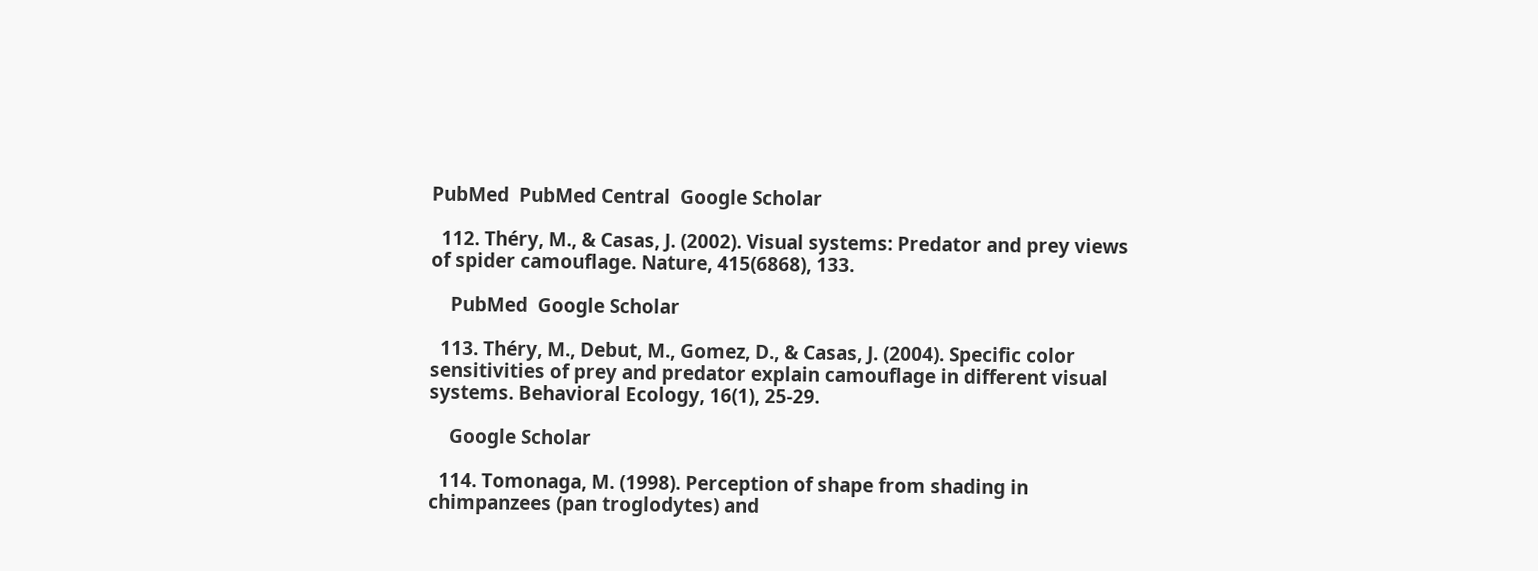PubMed  PubMed Central  Google Scholar

  112. Théry, M., & Casas, J. (2002). Visual systems: Predator and prey views of spider camouflage. Nature, 415(6868), 133.

    PubMed  Google Scholar

  113. Théry, M., Debut, M., Gomez, D., & Casas, J. (2004). Specific color sensitivities of prey and predator explain camouflage in different visual systems. Behavioral Ecology, 16(1), 25-29.

    Google Scholar

  114. Tomonaga, M. (1998). Perception of shape from shading in chimpanzees (pan troglodytes) and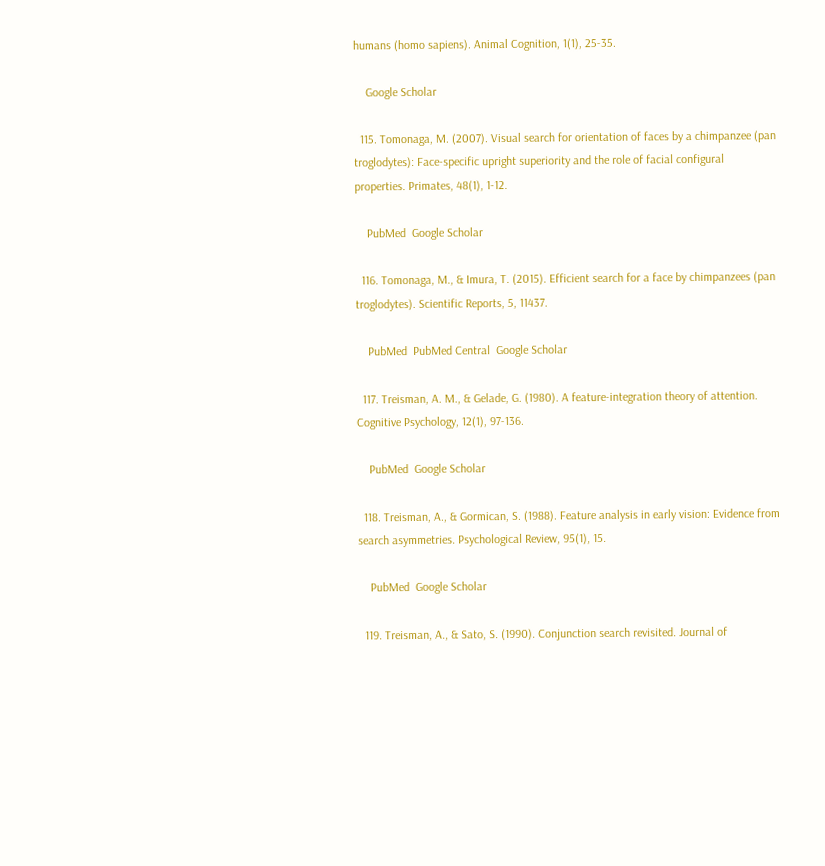humans (homo sapiens). Animal Cognition, 1(1), 25-35.

    Google Scholar

  115. Tomonaga, M. (2007). Visual search for orientation of faces by a chimpanzee (pan troglodytes): Face-specific upright superiority and the role of facial configural properties. Primates, 48(1), 1-12.

    PubMed  Google Scholar

  116. Tomonaga, M., & Imura, T. (2015). Efficient search for a face by chimpanzees (pan troglodytes). Scientific Reports, 5, 11437.

    PubMed  PubMed Central  Google Scholar

  117. Treisman, A. M., & Gelade, G. (1980). A feature-integration theory of attention. Cognitive Psychology, 12(1), 97-136.

    PubMed  Google Scholar

  118. Treisman, A., & Gormican, S. (1988). Feature analysis in early vision: Evidence from search asymmetries. Psychological Review, 95(1), 15.

    PubMed  Google Scholar

  119. Treisman, A., & Sato, S. (1990). Conjunction search revisited. Journal of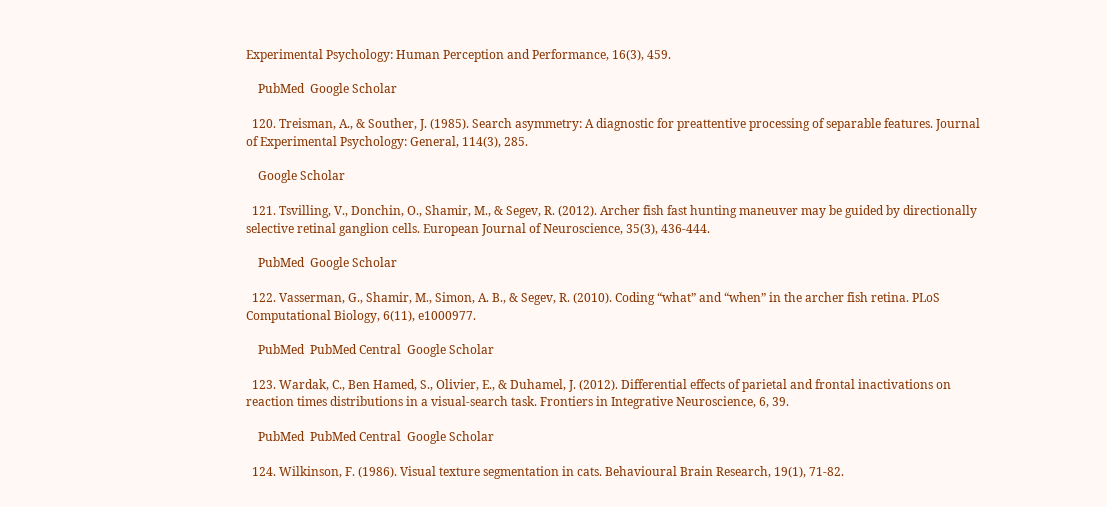Experimental Psychology: Human Perception and Performance, 16(3), 459.

    PubMed  Google Scholar

  120. Treisman, A., & Souther, J. (1985). Search asymmetry: A diagnostic for preattentive processing of separable features. Journal of Experimental Psychology: General, 114(3), 285.

    Google Scholar

  121. Tsvilling, V., Donchin, O., Shamir, M., & Segev, R. (2012). Archer fish fast hunting maneuver may be guided by directionally selective retinal ganglion cells. European Journal of Neuroscience, 35(3), 436-444.

    PubMed  Google Scholar

  122. Vasserman, G., Shamir, M., Simon, A. B., & Segev, R. (2010). Coding “what” and “when” in the archer fish retina. PLoS Computational Biology, 6(11), e1000977.

    PubMed  PubMed Central  Google Scholar

  123. Wardak, C., Ben Hamed, S., Olivier, E., & Duhamel, J. (2012). Differential effects of parietal and frontal inactivations on reaction times distributions in a visual-search task. Frontiers in Integrative Neuroscience, 6, 39.

    PubMed  PubMed Central  Google Scholar

  124. Wilkinson, F. (1986). Visual texture segmentation in cats. Behavioural Brain Research, 19(1), 71-82.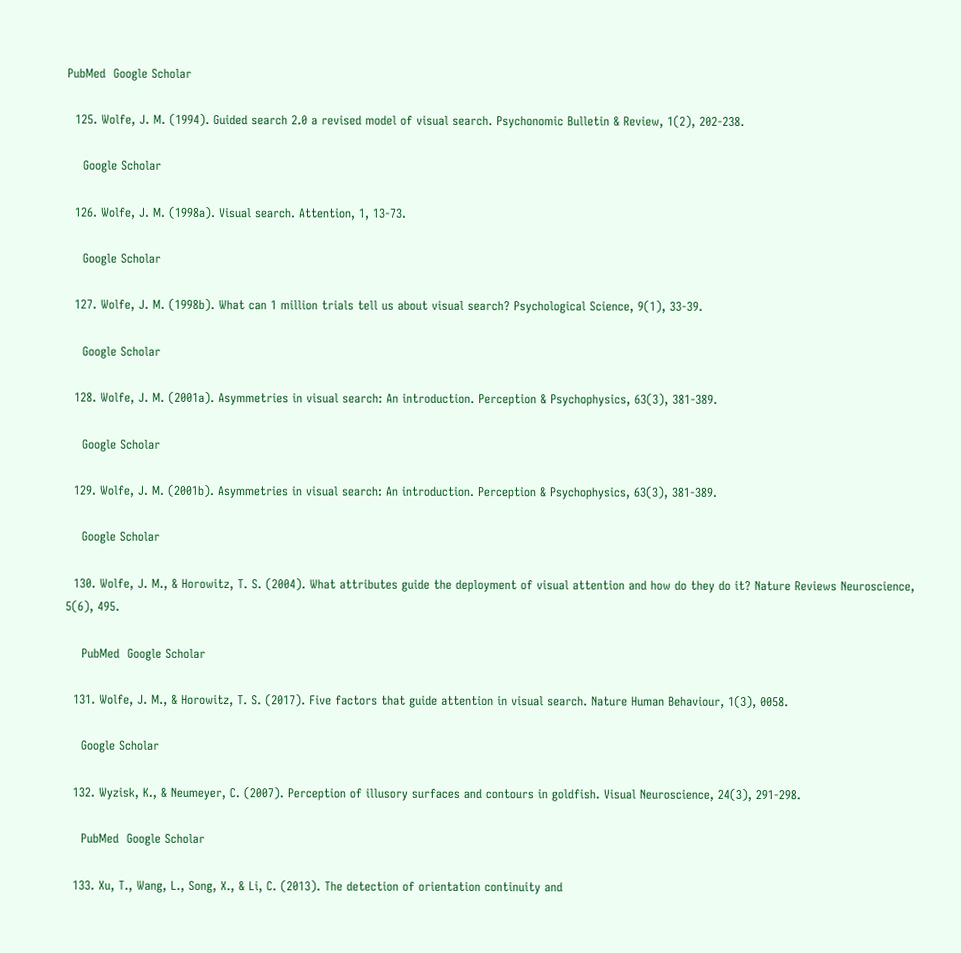PubMed  Google Scholar

  125. Wolfe, J. M. (1994). Guided search 2.0 a revised model of visual search. Psychonomic Bulletin & Review, 1(2), 202-238.

    Google Scholar

  126. Wolfe, J. M. (1998a). Visual search. Attention, 1, 13-73.

    Google Scholar

  127. Wolfe, J. M. (1998b). What can 1 million trials tell us about visual search? Psychological Science, 9(1), 33-39.

    Google Scholar

  128. Wolfe, J. M. (2001a). Asymmetries in visual search: An introduction. Perception & Psychophysics, 63(3), 381-389.

    Google Scholar

  129. Wolfe, J. M. (2001b). Asymmetries in visual search: An introduction. Perception & Psychophysics, 63(3), 381-389.

    Google Scholar

  130. Wolfe, J. M., & Horowitz, T. S. (2004). What attributes guide the deployment of visual attention and how do they do it? Nature Reviews Neuroscience, 5(6), 495.

    PubMed  Google Scholar

  131. Wolfe, J. M., & Horowitz, T. S. (2017). Five factors that guide attention in visual search. Nature Human Behaviour, 1(3), 0058.

    Google Scholar

  132. Wyzisk, K., & Neumeyer, C. (2007). Perception of illusory surfaces and contours in goldfish. Visual Neuroscience, 24(3), 291-298.

    PubMed  Google Scholar

  133. Xu, T., Wang, L., Song, X., & Li, C. (2013). The detection of orientation continuity and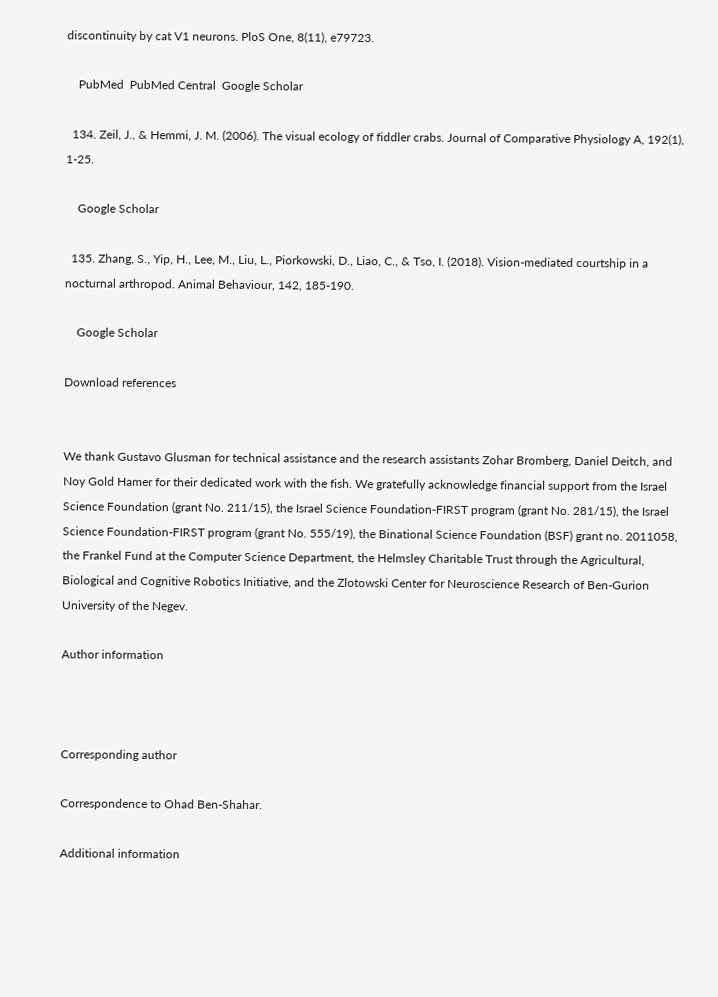discontinuity by cat V1 neurons. PloS One, 8(11), e79723.

    PubMed  PubMed Central  Google Scholar

  134. Zeil, J., & Hemmi, J. M. (2006). The visual ecology of fiddler crabs. Journal of Comparative Physiology A, 192(1), 1-25.

    Google Scholar

  135. Zhang, S., Yip, H., Lee, M., Liu, L., Piorkowski, D., Liao, C., & Tso, I. (2018). Vision-mediated courtship in a nocturnal arthropod. Animal Behaviour, 142, 185-190.

    Google Scholar

Download references


We thank Gustavo Glusman for technical assistance and the research assistants Zohar Bromberg, Daniel Deitch, and Noy Gold Hamer for their dedicated work with the fish. We gratefully acknowledge financial support from the Israel Science Foundation (grant No. 211/15), the Israel Science Foundation-FIRST program (grant No. 281/15), the Israel Science Foundation-FIRST program (grant No. 555/19), the Binational Science Foundation (BSF) grant no. 2011058, the Frankel Fund at the Computer Science Department, the Helmsley Charitable Trust through the Agricultural, Biological and Cognitive Robotics Initiative, and the Zlotowski Center for Neuroscience Research of Ben-Gurion University of the Negev.

Author information



Corresponding author

Correspondence to Ohad Ben-Shahar.

Additional information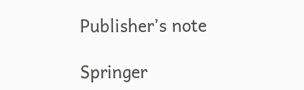Publisher’s note

Springer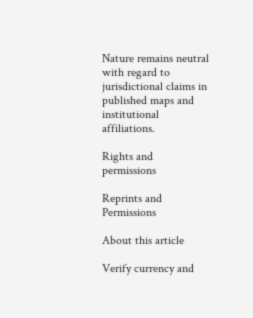Nature remains neutral with regard to jurisdictional claims in published maps and institutional affiliations.

Rights and permissions

Reprints and Permissions

About this article

Verify currency and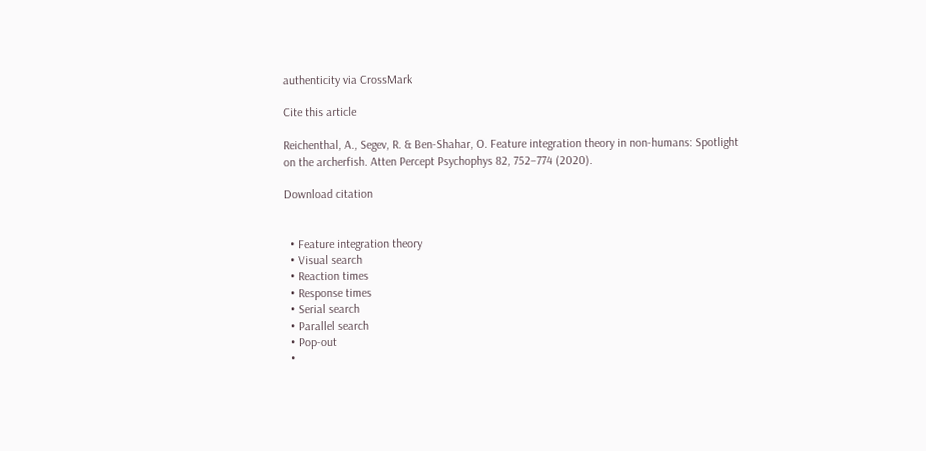authenticity via CrossMark

Cite this article

Reichenthal, A., Segev, R. & Ben-Shahar, O. Feature integration theory in non-humans: Spotlight on the archerfish. Atten Percept Psychophys 82, 752–774 (2020).

Download citation


  • Feature integration theory
  • Visual search
  • Reaction times
  • Response times
  • Serial search
  • Parallel search
  • Pop-out
  •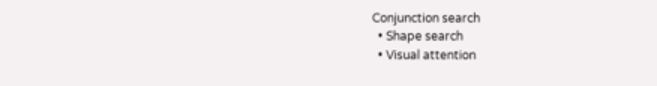Conjunction search
  • Shape search
  • Visual attention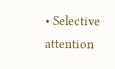• Selective attention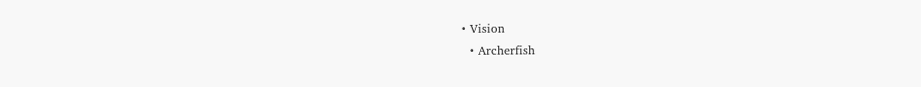• Vision
  • Archerfish